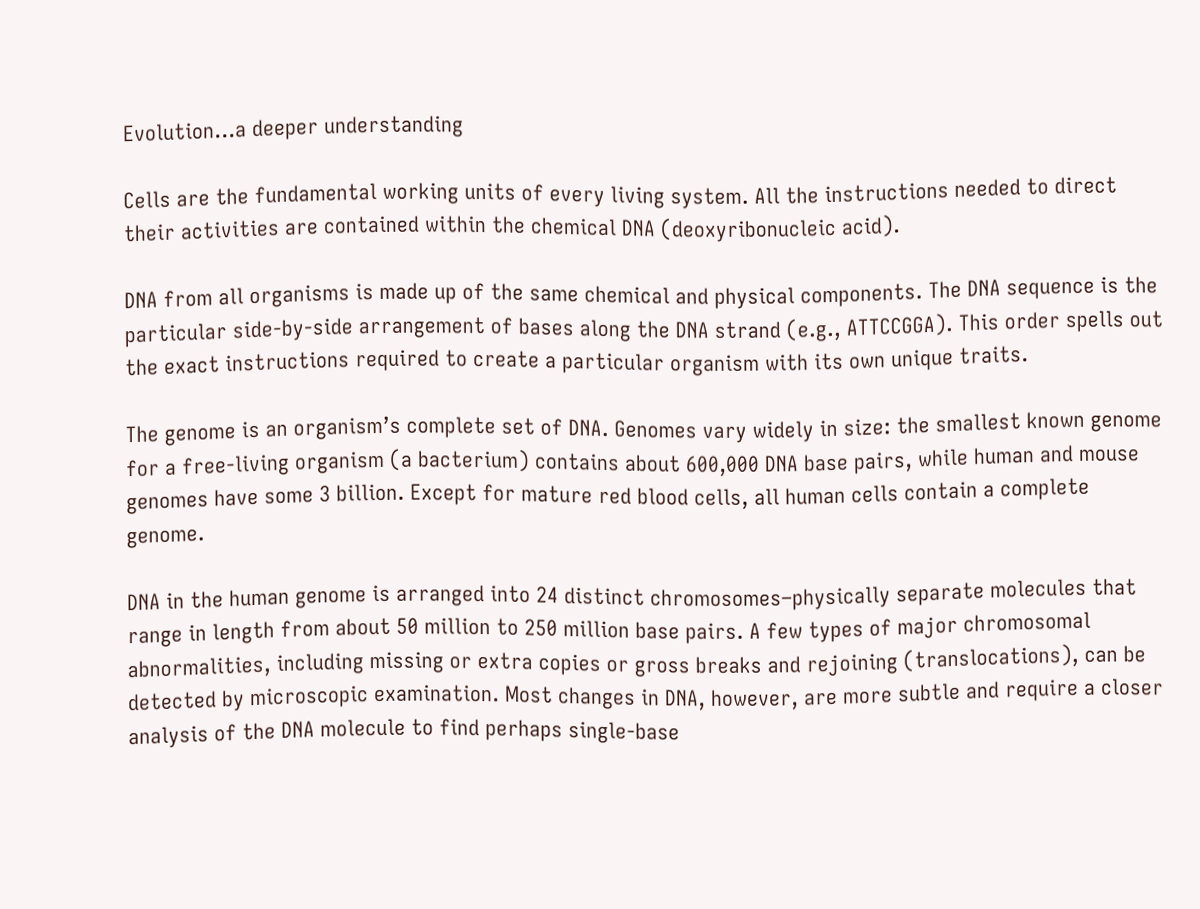Evolution…a deeper understanding

Cells are the fundamental working units of every living system. All the instructions needed to direct their activities are contained within the chemical DNA (deoxyribonucleic acid).

DNA from all organisms is made up of the same chemical and physical components. The DNA sequence is the particular side-by-side arrangement of bases along the DNA strand (e.g., ATTCCGGA). This order spells out the exact instructions required to create a particular organism with its own unique traits.

The genome is an organism’s complete set of DNA. Genomes vary widely in size: the smallest known genome for a free-living organism (a bacterium) contains about 600,000 DNA base pairs, while human and mouse genomes have some 3 billion. Except for mature red blood cells, all human cells contain a complete genome.

DNA in the human genome is arranged into 24 distinct chromosomes–physically separate molecules that range in length from about 50 million to 250 million base pairs. A few types of major chromosomal abnormalities, including missing or extra copies or gross breaks and rejoining (translocations), can be detected by microscopic examination. Most changes in DNA, however, are more subtle and require a closer analysis of the DNA molecule to find perhaps single-base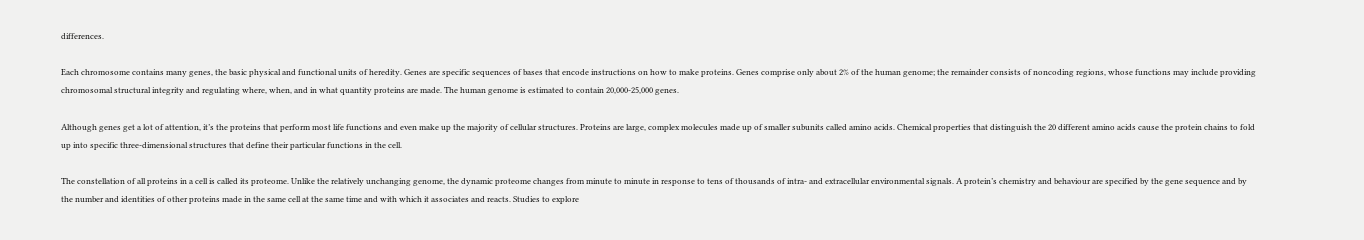differences.

Each chromosome contains many genes, the basic physical and functional units of heredity. Genes are specific sequences of bases that encode instructions on how to make proteins. Genes comprise only about 2% of the human genome; the remainder consists of noncoding regions, whose functions may include providing chromosomal structural integrity and regulating where, when, and in what quantity proteins are made. The human genome is estimated to contain 20,000-25,000 genes.

Although genes get a lot of attention, it’s the proteins that perform most life functions and even make up the majority of cellular structures. Proteins are large, complex molecules made up of smaller subunits called amino acids. Chemical properties that distinguish the 20 different amino acids cause the protein chains to fold up into specific three-dimensional structures that define their particular functions in the cell.

The constellation of all proteins in a cell is called its proteome. Unlike the relatively unchanging genome, the dynamic proteome changes from minute to minute in response to tens of thousands of intra- and extracellular environmental signals. A protein’s chemistry and behaviour are specified by the gene sequence and by the number and identities of other proteins made in the same cell at the same time and with which it associates and reacts. Studies to explore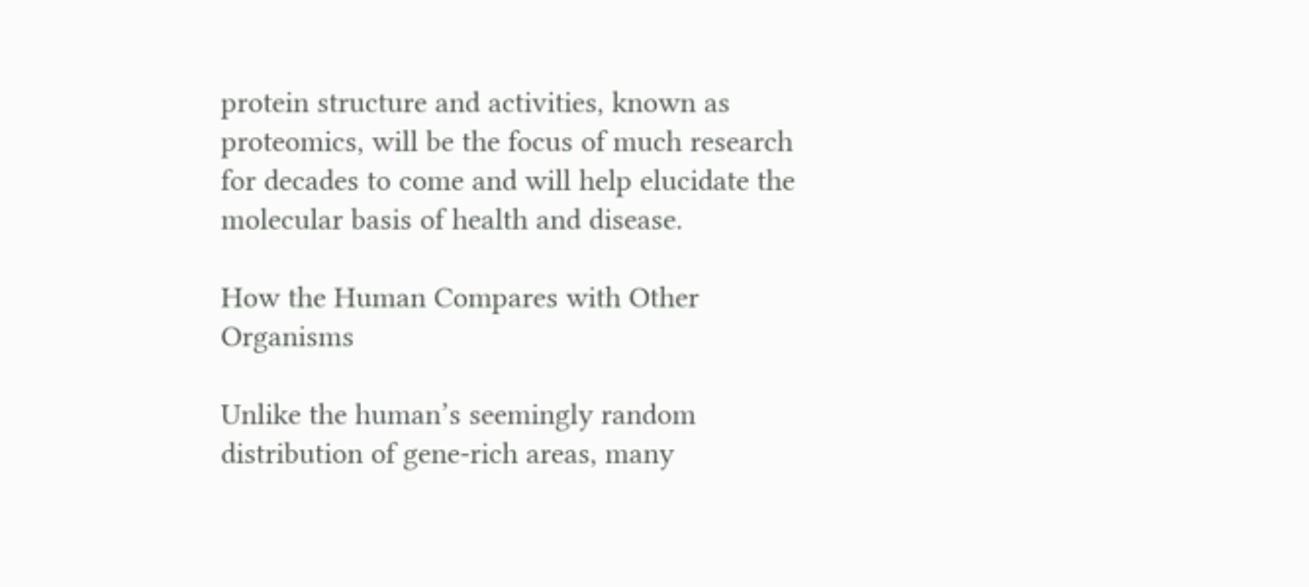protein structure and activities, known as proteomics, will be the focus of much research for decades to come and will help elucidate the molecular basis of health and disease.

How the Human Compares with Other Organisms

Unlike the human’s seemingly random distribution of gene-rich areas, many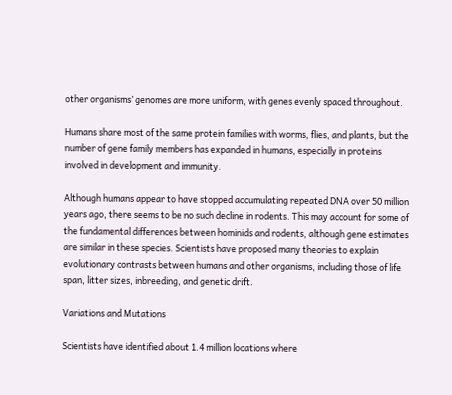other organisms’ genomes are more uniform, with genes evenly spaced throughout.

Humans share most of the same protein families with worms, flies, and plants, but the number of gene family members has expanded in humans, especially in proteins involved in development and immunity.

Although humans appear to have stopped accumulating repeated DNA over 50 million years ago, there seems to be no such decline in rodents. This may account for some of the fundamental differences between hominids and rodents, although gene estimates are similar in these species. Scientists have proposed many theories to explain evolutionary contrasts between humans and other organisms, including those of life span, litter sizes, inbreeding, and genetic drift.

Variations and Mutations

Scientists have identified about 1.4 million locations where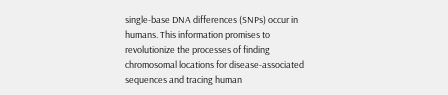single-base DNA differences (SNPs) occur in humans. This information promises to revolutionize the processes of finding chromosomal locations for disease-associated sequences and tracing human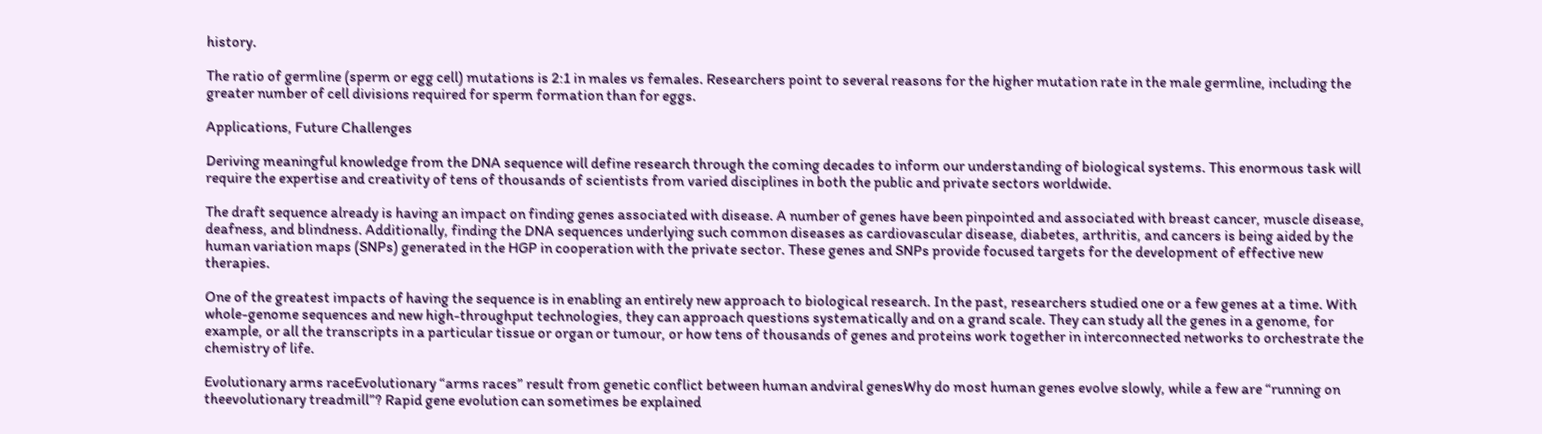history.

The ratio of germline (sperm or egg cell) mutations is 2:1 in males vs females. Researchers point to several reasons for the higher mutation rate in the male germline, including the greater number of cell divisions required for sperm formation than for eggs.

Applications, Future Challenges

Deriving meaningful knowledge from the DNA sequence will define research through the coming decades to inform our understanding of biological systems. This enormous task will require the expertise and creativity of tens of thousands of scientists from varied disciplines in both the public and private sectors worldwide.

The draft sequence already is having an impact on finding genes associated with disease. A number of genes have been pinpointed and associated with breast cancer, muscle disease, deafness, and blindness. Additionally, finding the DNA sequences underlying such common diseases as cardiovascular disease, diabetes, arthritis, and cancers is being aided by the human variation maps (SNPs) generated in the HGP in cooperation with the private sector. These genes and SNPs provide focused targets for the development of effective new therapies.

One of the greatest impacts of having the sequence is in enabling an entirely new approach to biological research. In the past, researchers studied one or a few genes at a time. With whole-genome sequences and new high-throughput technologies, they can approach questions systematically and on a grand scale. They can study all the genes in a genome, for example, or all the transcripts in a particular tissue or organ or tumour, or how tens of thousands of genes and proteins work together in interconnected networks to orchestrate the chemistry of life.

Evolutionary arms raceEvolutionary “arms races” result from genetic conflict between human andviral genesWhy do most human genes evolve slowly, while a few are “running on theevolutionary treadmill”? Rapid gene evolution can sometimes be explained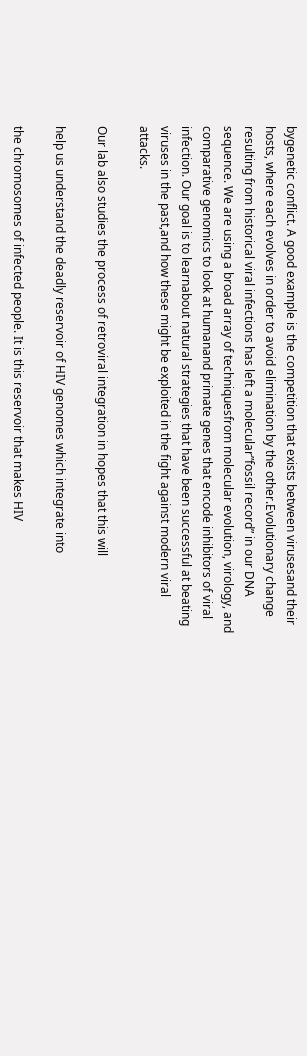bygenetic conflict. A good example is the competition that exists between virusesand their hosts, where each evolves in order to avoid elimination by the other.Evolutionary change resulting from historical viral infections has left a molecular”fossil record” in our DNA sequence. We are using a broad array of techniquesfrom molecular evolution, virology, and comparative genomics to look at humanand primate genes that encode inhibitors of viral infection. Our goal is to learnabout natural strategies that have been successful at beating viruses in the past,and how these might be exploited in the fight against modern viral attacks.

Our lab also studies the process of retroviral integration in hopes that this will

help us understand the deadly reservoir of HIV genomes which integrate into

the chromosomes of infected people. It is this reservoir that makes HIV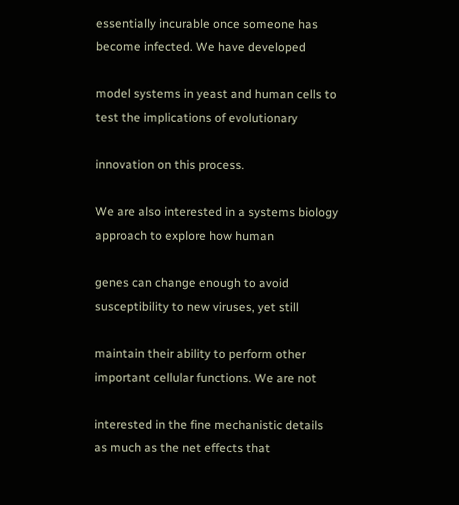essentially incurable once someone has become infected. We have developed

model systems in yeast and human cells to test the implications of evolutionary

innovation on this process.

We are also interested in a systems biology approach to explore how human

genes can change enough to avoid susceptibility to new viruses, yet still

maintain their ability to perform other important cellular functions. We are not

interested in the fine mechanistic details as much as the net effects that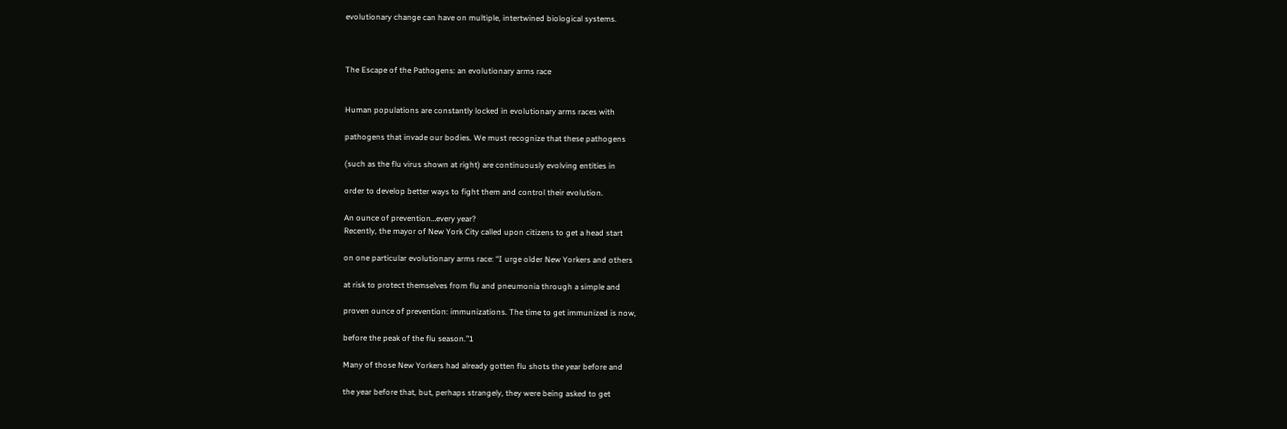evolutionary change can have on multiple, intertwined biological systems.



The Escape of the Pathogens: an evolutionary arms race


Human populations are constantly locked in evolutionary arms races with

pathogens that invade our bodies. We must recognize that these pathogens

(such as the flu virus shown at right) are continuously evolving entities in

order to develop better ways to fight them and control their evolution.

An ounce of prevention…every year?
Recently, the mayor of New York City called upon citizens to get a head start

on one particular evolutionary arms race: “I urge older New Yorkers and others

at risk to protect themselves from flu and pneumonia through a simple and

proven ounce of prevention: immunizations. The time to get immunized is now,

before the peak of the flu season.”1

Many of those New Yorkers had already gotten flu shots the year before and

the year before that, but, perhaps strangely, they were being asked to get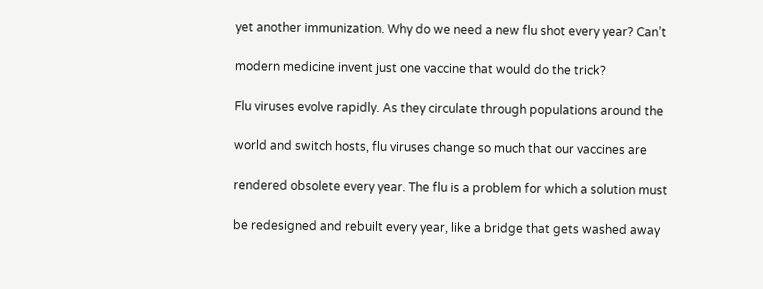yet another immunization. Why do we need a new flu shot every year? Can’t

modern medicine invent just one vaccine that would do the trick?

Flu viruses evolve rapidly. As they circulate through populations around the

world and switch hosts, flu viruses change so much that our vaccines are

rendered obsolete every year. The flu is a problem for which a solution must

be redesigned and rebuilt every year, like a bridge that gets washed away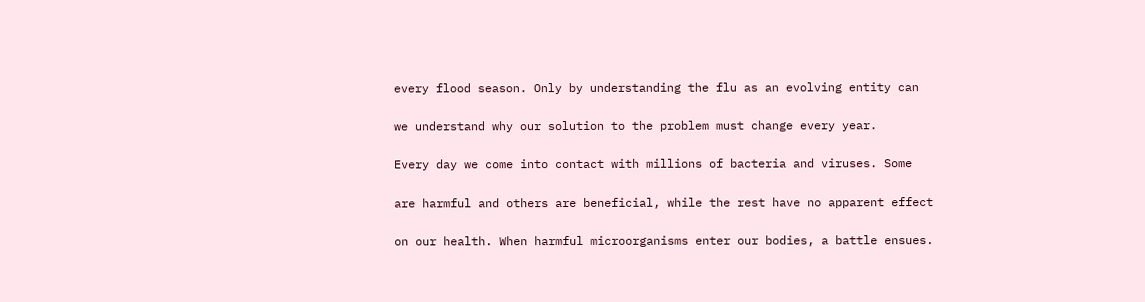every flood season. Only by understanding the flu as an evolving entity can

we understand why our solution to the problem must change every year.

Every day we come into contact with millions of bacteria and viruses. Some

are harmful and others are beneficial, while the rest have no apparent effect

on our health. When harmful microorganisms enter our bodies, a battle ensues.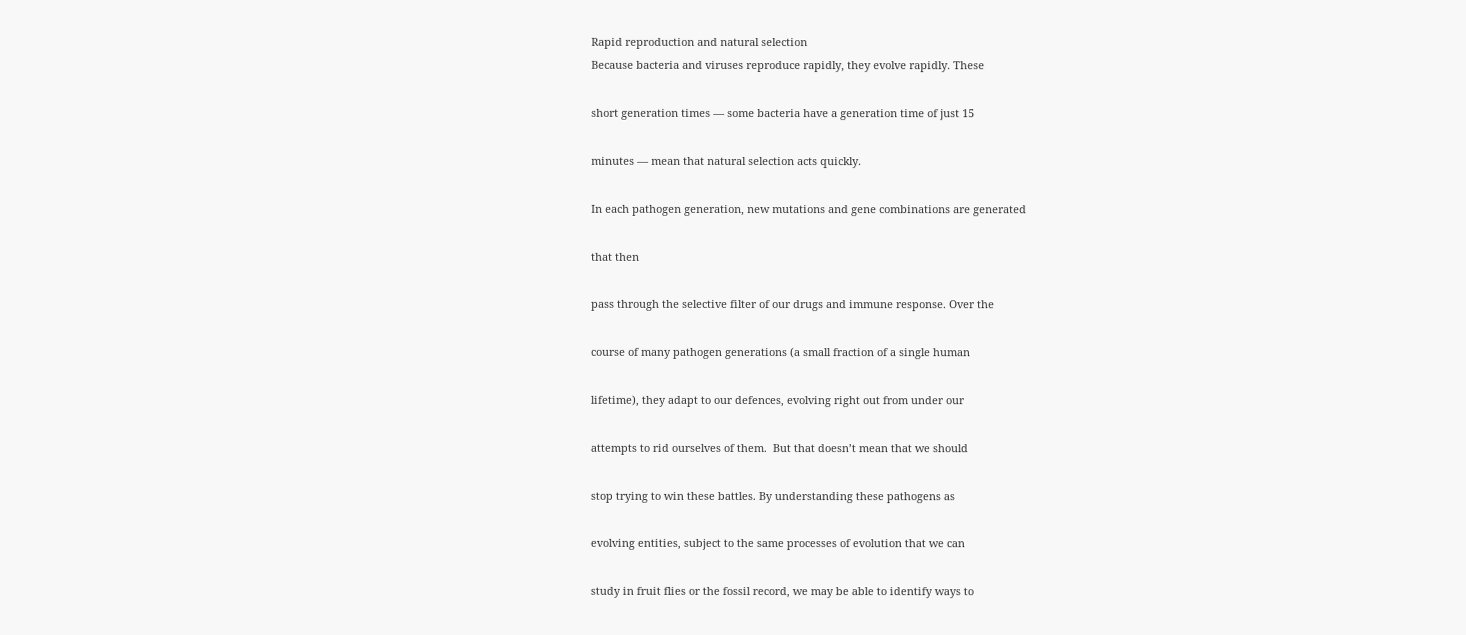Rapid reproduction and natural selection
Because bacteria and viruses reproduce rapidly, they evolve rapidly. These

short generation times — some bacteria have a generation time of just 15

minutes — mean that natural selection acts quickly.

In each pathogen generation, new mutations and gene combinations are generated

that then

pass through the selective filter of our drugs and immune response. Over the

course of many pathogen generations (a small fraction of a single human

lifetime), they adapt to our defences, evolving right out from under our

attempts to rid ourselves of them.  But that doesn’t mean that we should

stop trying to win these battles. By understanding these pathogens as

evolving entities, subject to the same processes of evolution that we can

study in fruit flies or the fossil record, we may be able to identify ways to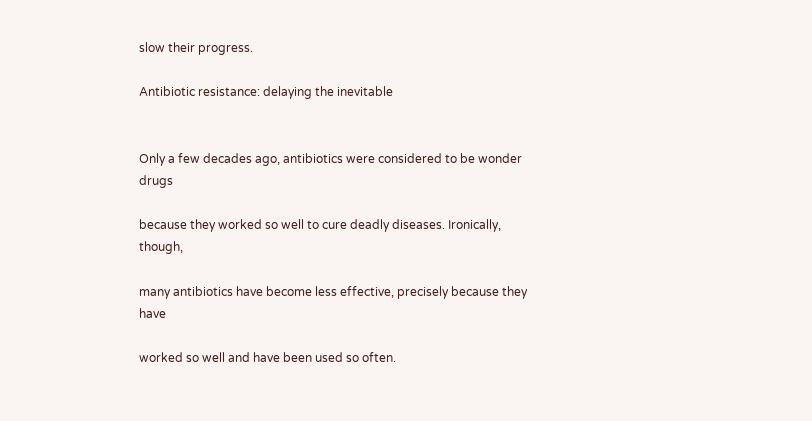slow their progress.

Antibiotic resistance: delaying the inevitable


Only a few decades ago, antibiotics were considered to be wonder drugs

because they worked so well to cure deadly diseases. Ironically, though,

many antibiotics have become less effective, precisely because they have

worked so well and have been used so often.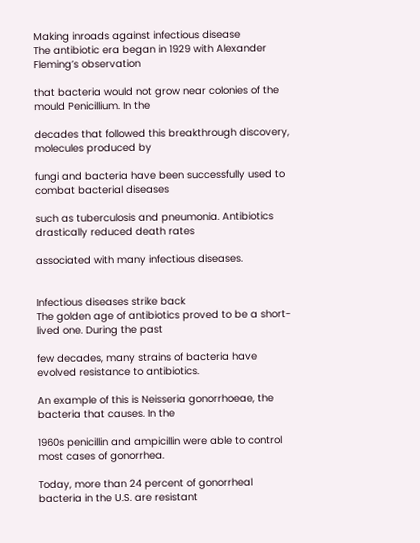Making inroads against infectious disease
The antibiotic era began in 1929 with Alexander Fleming’s observation

that bacteria would not grow near colonies of the mould Penicillium. In the

decades that followed this breakthrough discovery, molecules produced by

fungi and bacteria have been successfully used to combat bacterial diseases

such as tuberculosis and pneumonia. Antibiotics drastically reduced death rates

associated with many infectious diseases.


Infectious diseases strike back
The golden age of antibiotics proved to be a short-lived one. During the past

few decades, many strains of bacteria have evolved resistance to antibiotics.

An example of this is Neisseria gonorrhoeae, the bacteria that causes. In the

1960s penicillin and ampicillin were able to control most cases of gonorrhea.

Today, more than 24 percent of gonorrheal bacteria in the U.S. are resistant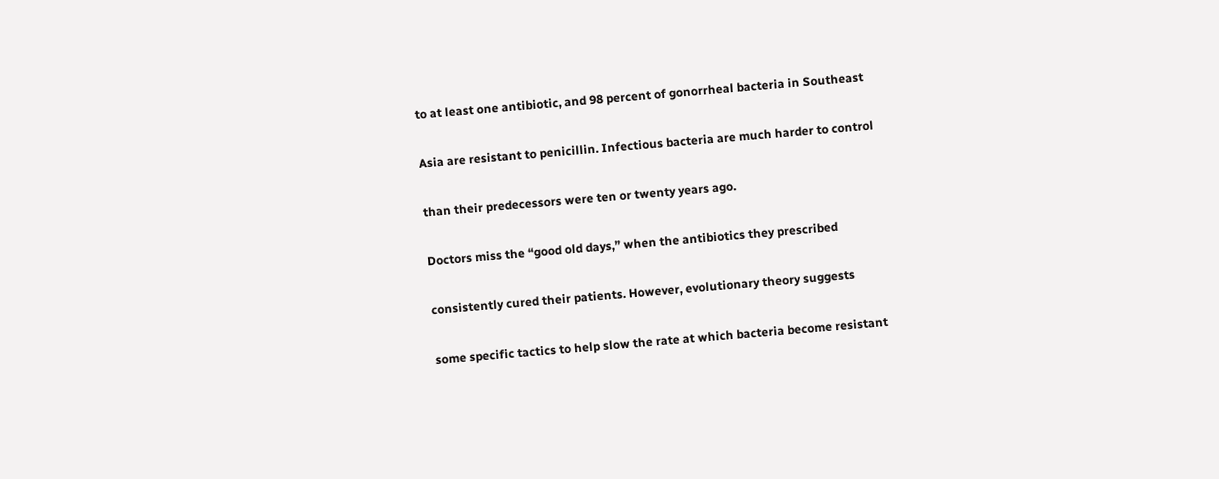to at least one antibiotic, and 98 percent of gonorrheal bacteria in Southeast

Asia are resistant to penicillin. Infectious bacteria are much harder to control

than their predecessors were ten or twenty years ago.

Doctors miss the “good old days,” when the antibiotics they prescribed

consistently cured their patients. However, evolutionary theory suggests

some specific tactics to help slow the rate at which bacteria become resistant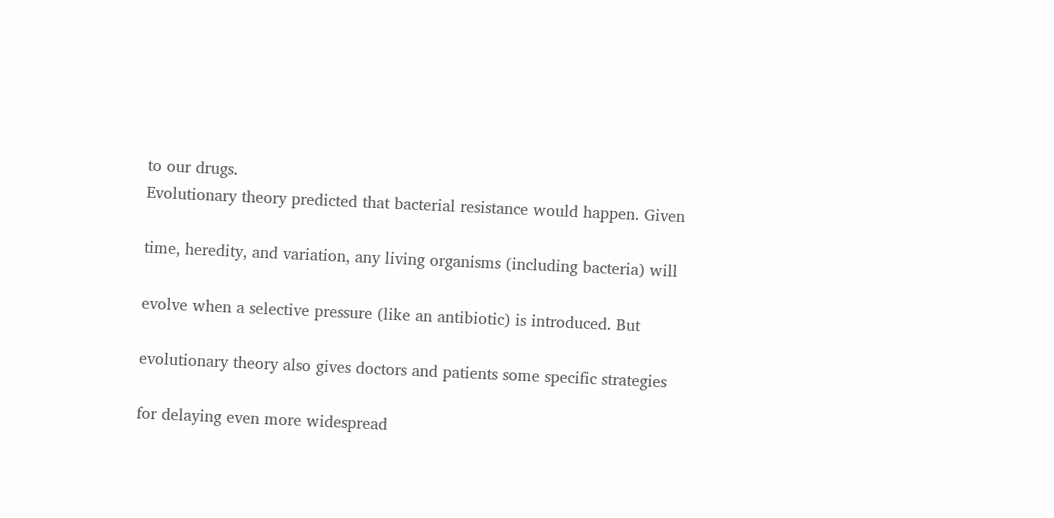to our drugs.
Evolutionary theory predicted that bacterial resistance would happen. Given

time, heredity, and variation, any living organisms (including bacteria) will

evolve when a selective pressure (like an antibiotic) is introduced. But

evolutionary theory also gives doctors and patients some specific strategies

for delaying even more widespread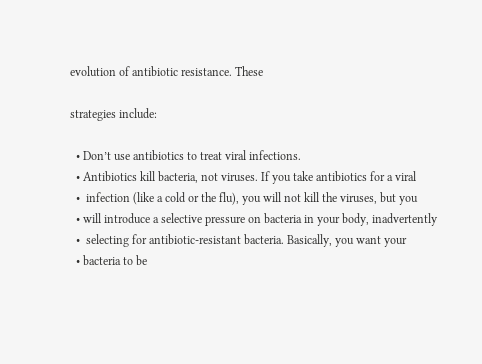evolution of antibiotic resistance. These

strategies include:

  • Don’t use antibiotics to treat viral infections.
  • Antibiotics kill bacteria, not viruses. If you take antibiotics for a viral
  •  infection (like a cold or the flu), you will not kill the viruses, but you
  • will introduce a selective pressure on bacteria in your body, inadvertently
  •  selecting for antibiotic-resistant bacteria. Basically, you want your
  • bacteria to be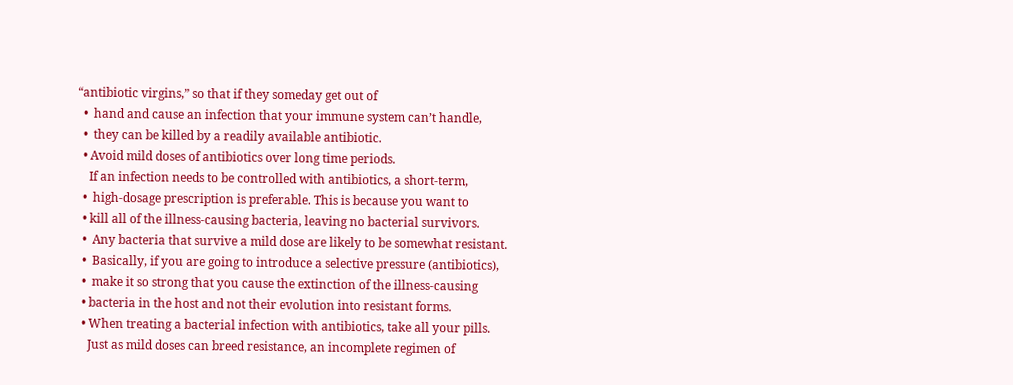“antibiotic virgins,” so that if they someday get out of
  •  hand and cause an infection that your immune system can’t handle,
  •  they can be killed by a readily available antibiotic.
  • Avoid mild doses of antibiotics over long time periods.
    If an infection needs to be controlled with antibiotics, a short-term,
  •  high-dosage prescription is preferable. This is because you want to
  • kill all of the illness-causing bacteria, leaving no bacterial survivors.
  •  Any bacteria that survive a mild dose are likely to be somewhat resistant.
  •  Basically, if you are going to introduce a selective pressure (antibiotics),
  •  make it so strong that you cause the extinction of the illness-causing
  • bacteria in the host and not their evolution into resistant forms.
  • When treating a bacterial infection with antibiotics, take all your pills.
    Just as mild doses can breed resistance, an incomplete regimen of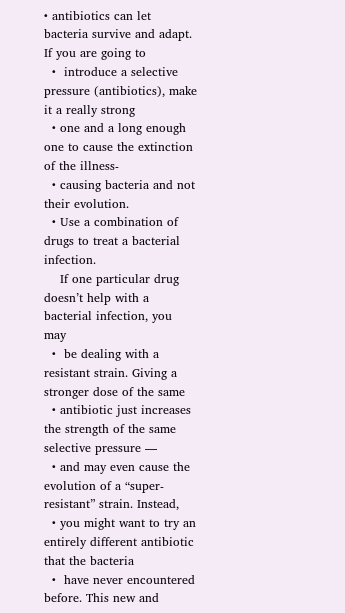• antibiotics can let bacteria survive and adapt. If you are going to
  •  introduce a selective pressure (antibiotics), make it a really strong
  • one and a long enough one to cause the extinction of the illness-
  • causing bacteria and not their evolution.
  • Use a combination of drugs to treat a bacterial infection.
    If one particular drug doesn’t help with a bacterial infection, you may
  •  be dealing with a resistant strain. Giving a stronger dose of the same
  • antibiotic just increases the strength of the same selective pressure —
  • and may even cause the evolution of a “super-resistant” strain. Instead,
  • you might want to try an entirely different antibiotic that the bacteria
  •  have never encountered before. This new and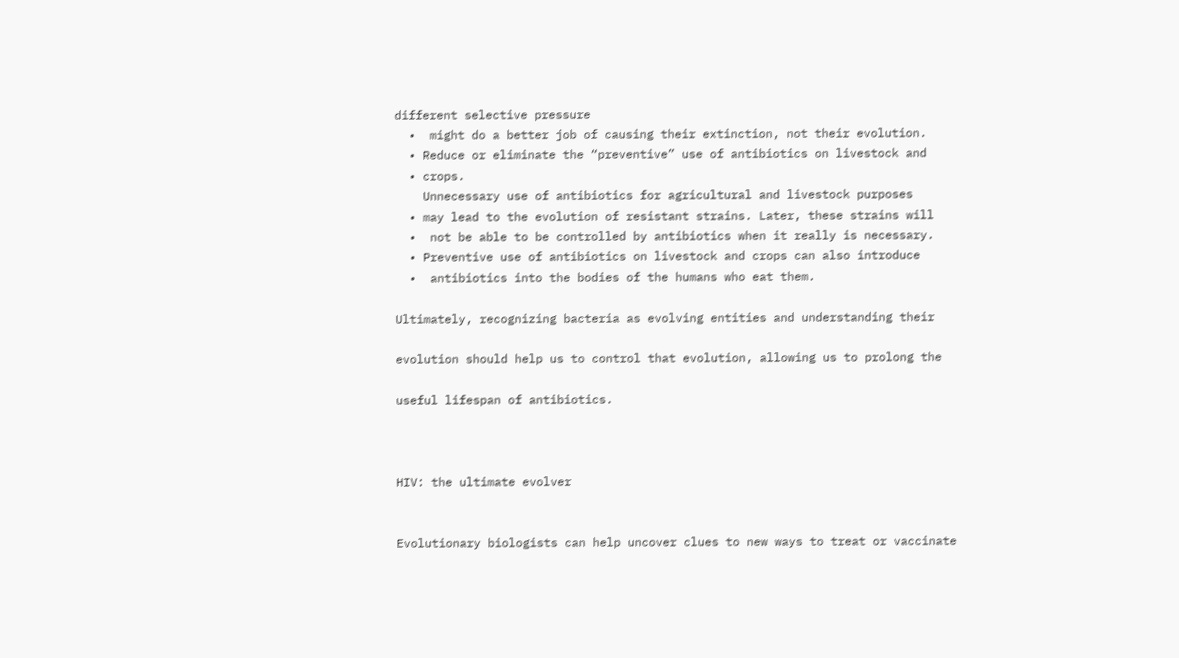different selective pressure
  •  might do a better job of causing their extinction, not their evolution.
  • Reduce or eliminate the “preventive” use of antibiotics on livestock and
  • crops.
    Unnecessary use of antibiotics for agricultural and livestock purposes
  • may lead to the evolution of resistant strains. Later, these strains will
  •  not be able to be controlled by antibiotics when it really is necessary.
  • Preventive use of antibiotics on livestock and crops can also introduce
  •  antibiotics into the bodies of the humans who eat them.

Ultimately, recognizing bacteria as evolving entities and understanding their

evolution should help us to control that evolution, allowing us to prolong the

useful lifespan of antibiotics.



HIV: the ultimate evolver


Evolutionary biologists can help uncover clues to new ways to treat or vaccinate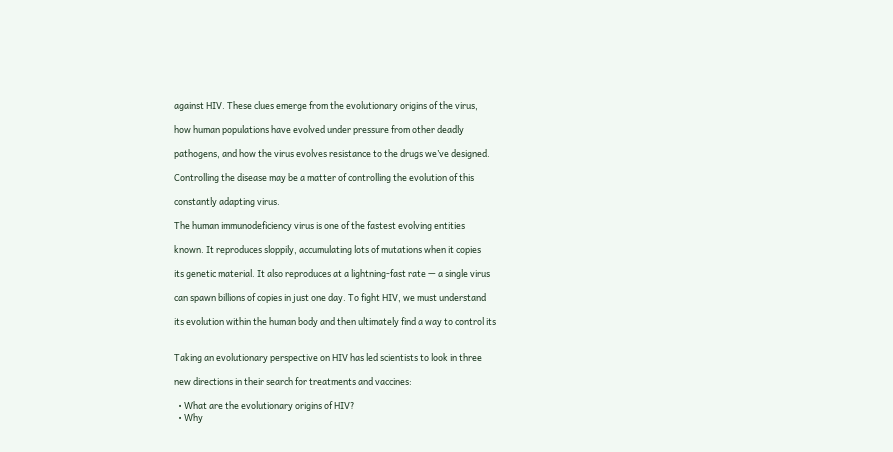against HIV. These clues emerge from the evolutionary origins of the virus,

how human populations have evolved under pressure from other deadly

pathogens, and how the virus evolves resistance to the drugs we’ve designed.

Controlling the disease may be a matter of controlling the evolution of this

constantly adapting virus.

The human immunodeficiency virus is one of the fastest evolving entities

known. It reproduces sloppily, accumulating lots of mutations when it copies

its genetic material. It also reproduces at a lightning-fast rate — a single virus

can spawn billions of copies in just one day. To fight HIV, we must understand

its evolution within the human body and then ultimately find a way to control its


Taking an evolutionary perspective on HIV has led scientists to look in three

new directions in their search for treatments and vaccines:

  • What are the evolutionary origins of HIV?
  • Why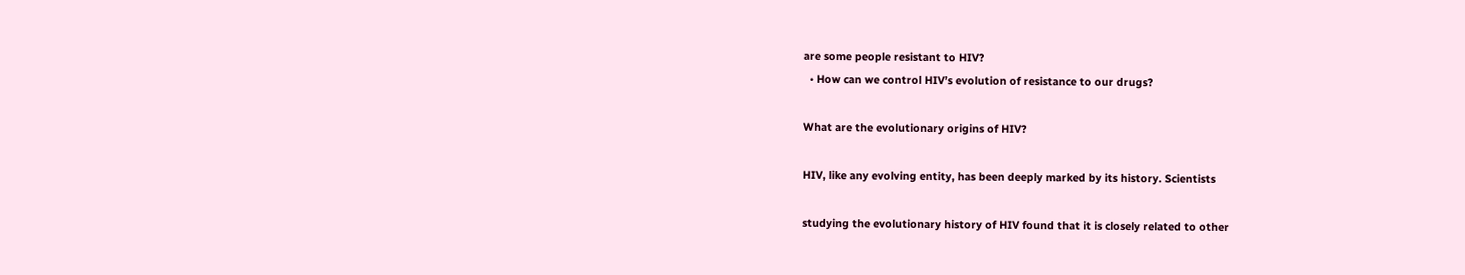are some people resistant to HIV?
  • How can we control HIV’s evolution of resistance to our drugs?

What are the evolutionary origins of HIV?

HIV, like any evolving entity, has been deeply marked by its history. Scientists

studying the evolutionary history of HIV found that it is closely related to other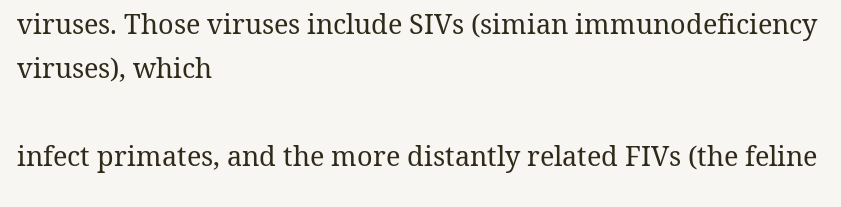viruses. Those viruses include SIVs (simian immunodeficiency viruses), which

infect primates, and the more distantly related FIVs (the feline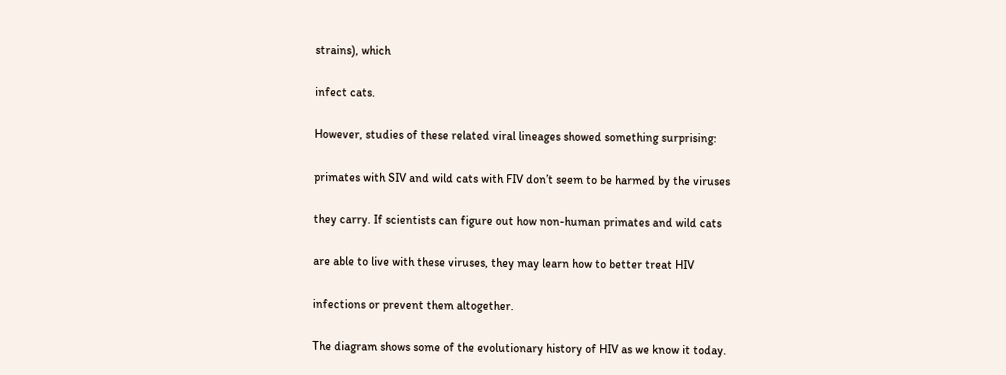strains), which

infect cats.

However, studies of these related viral lineages showed something surprising:

primates with SIV and wild cats with FIV don’t seem to be harmed by the viruses

they carry. If scientists can figure out how non-human primates and wild cats

are able to live with these viruses, they may learn how to better treat HIV

infections or prevent them altogether.

The diagram shows some of the evolutionary history of HIV as we know it today.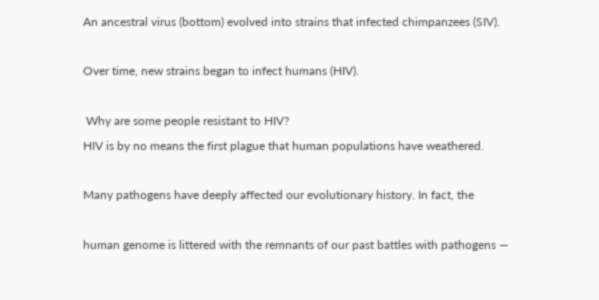An ancestral virus (bottom) evolved into strains that infected chimpanzees (SIV).

Over time, new strains began to infect humans (HIV).

 Why are some people resistant to HIV?
HIV is by no means the first plague that human populations have weathered.

Many pathogens have deeply affected our evolutionary history. In fact, the

human genome is littered with the remnants of our past battles with pathogens —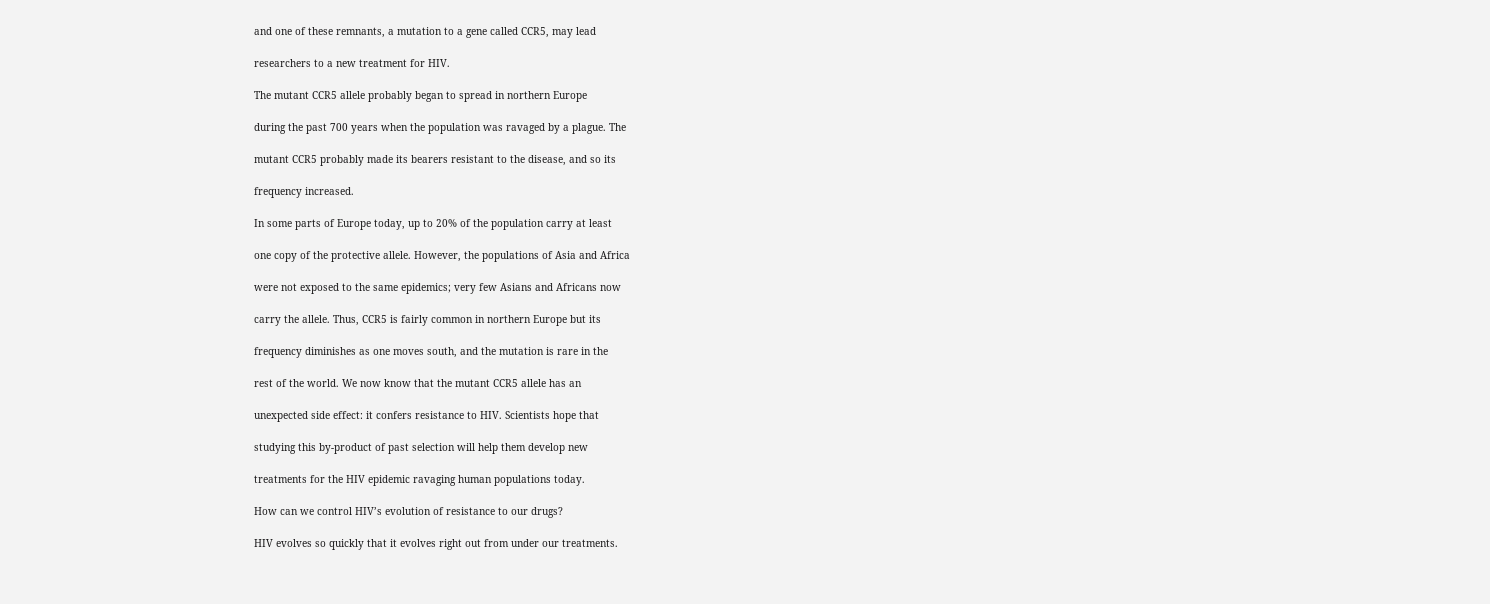and one of these remnants, a mutation to a gene called CCR5, may lead

researchers to a new treatment for HIV.

The mutant CCR5 allele probably began to spread in northern Europe

during the past 700 years when the population was ravaged by a plague. The

mutant CCR5 probably made its bearers resistant to the disease, and so its

frequency increased.

In some parts of Europe today, up to 20% of the population carry at least

one copy of the protective allele. However, the populations of Asia and Africa

were not exposed to the same epidemics; very few Asians and Africans now

carry the allele. Thus, CCR5 is fairly common in northern Europe but its

frequency diminishes as one moves south, and the mutation is rare in the

rest of the world. We now know that the mutant CCR5 allele has an

unexpected side effect: it confers resistance to HIV. Scientists hope that

studying this by-product of past selection will help them develop new

treatments for the HIV epidemic ravaging human populations today.

How can we control HIV’s evolution of resistance to our drugs?

HIV evolves so quickly that it evolves right out from under our treatments.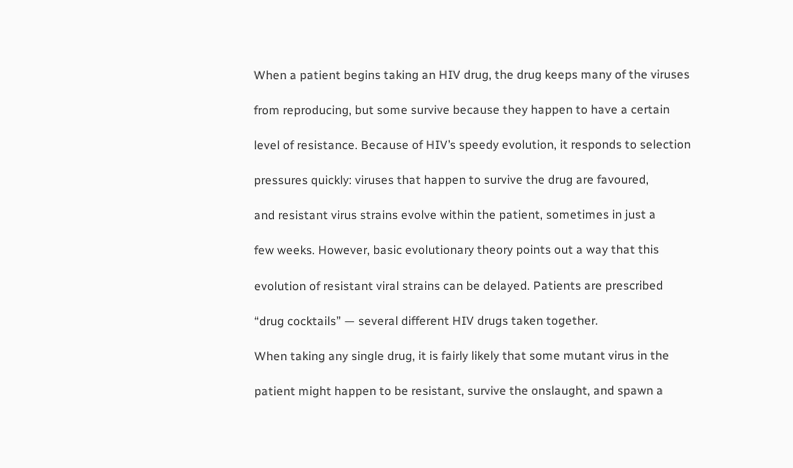When a patient begins taking an HIV drug, the drug keeps many of the viruses

from reproducing, but some survive because they happen to have a certain

level of resistance. Because of HIV’s speedy evolution, it responds to selection

pressures quickly: viruses that happen to survive the drug are favoured,

and resistant virus strains evolve within the patient, sometimes in just a

few weeks. However, basic evolutionary theory points out a way that this

evolution of resistant viral strains can be delayed. Patients are prescribed

“drug cocktails” — several different HIV drugs taken together.

When taking any single drug, it is fairly likely that some mutant virus in the

patient might happen to be resistant, survive the onslaught, and spawn a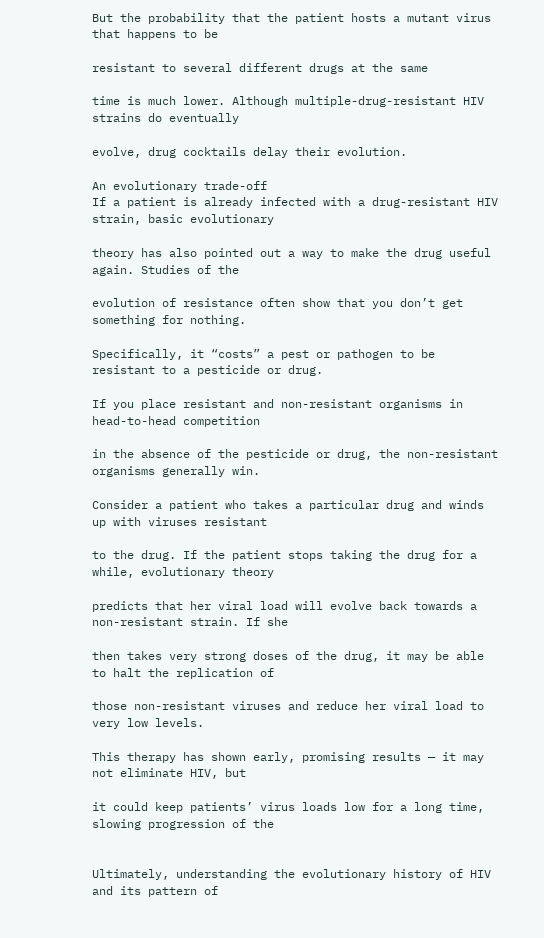But the probability that the patient hosts a mutant virus that happens to be

resistant to several different drugs at the same

time is much lower. Although multiple-drug-resistant HIV strains do eventually

evolve, drug cocktails delay their evolution.

An evolutionary trade-off
If a patient is already infected with a drug-resistant HIV strain, basic evolutionary

theory has also pointed out a way to make the drug useful again. Studies of the

evolution of resistance often show that you don’t get something for nothing.

Specifically, it “costs” a pest or pathogen to be resistant to a pesticide or drug.

If you place resistant and non-resistant organisms in head-to-head competition

in the absence of the pesticide or drug, the non-resistant organisms generally win.

Consider a patient who takes a particular drug and winds up with viruses resistant

to the drug. If the patient stops taking the drug for a while, evolutionary theory

predicts that her viral load will evolve back towards a non-resistant strain. If she

then takes very strong doses of the drug, it may be able to halt the replication of

those non-resistant viruses and reduce her viral load to very low levels.

This therapy has shown early, promising results — it may not eliminate HIV, but

it could keep patients’ virus loads low for a long time, slowing progression of the


Ultimately, understanding the evolutionary history of HIV and its pattern of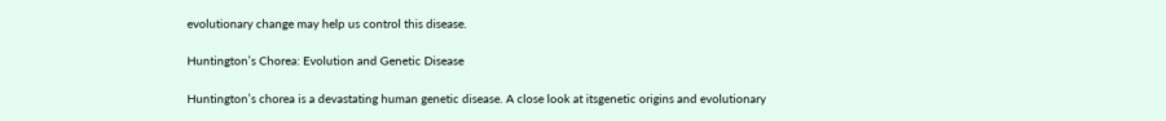evolutionary change may help us control this disease.

Huntington’s Chorea: Evolution and Genetic Disease

Huntington’s chorea is a devastating human genetic disease. A close look at itsgenetic origins and evolutionary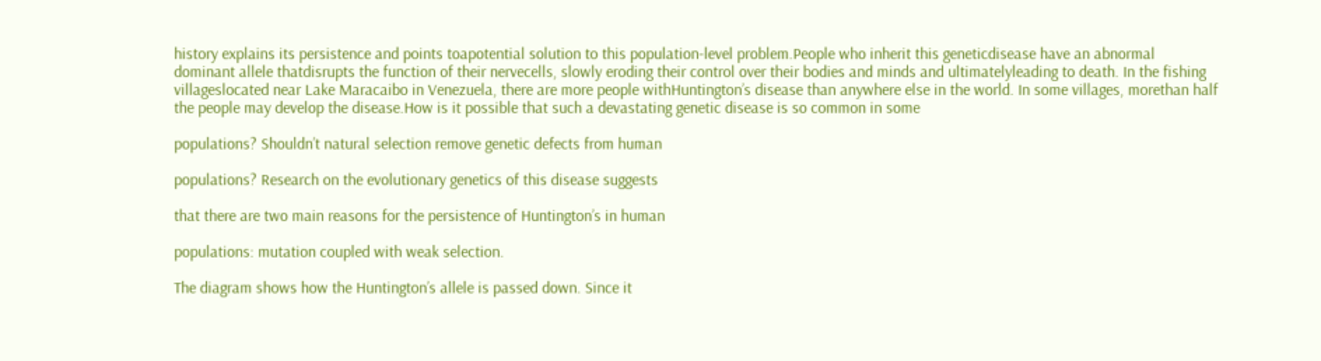history explains its persistence and points toapotential solution to this population-level problem.People who inherit this geneticdisease have an abnormal dominant allele thatdisrupts the function of their nervecells, slowly eroding their control over their bodies and minds and ultimatelyleading to death. In the fishing villageslocated near Lake Maracaibo in Venezuela, there are more people withHuntington’s disease than anywhere else in the world. In some villages, morethan half the people may develop the disease.How is it possible that such a devastating genetic disease is so common in some

populations? Shouldn’t natural selection remove genetic defects from human

populations? Research on the evolutionary genetics of this disease suggests

that there are two main reasons for the persistence of Huntington’s in human

populations: mutation coupled with weak selection.

The diagram shows how the Huntington’s allele is passed down. Since it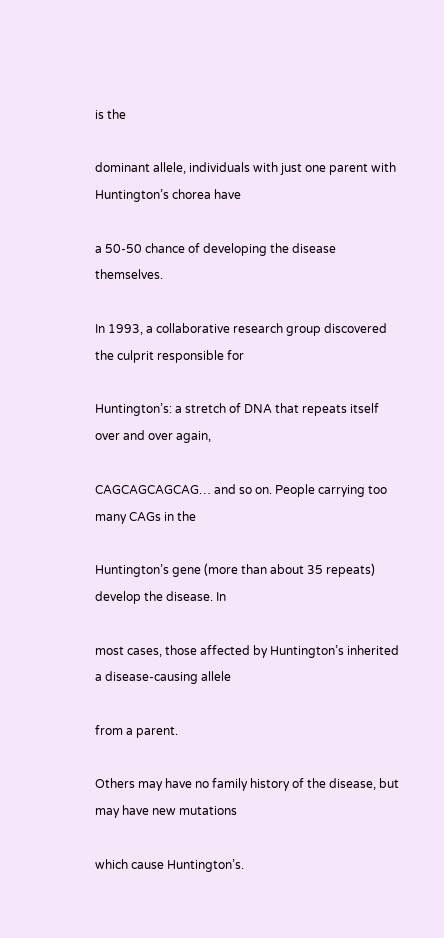is the

dominant allele, individuals with just one parent with Huntington’s chorea have

a 50-50 chance of developing the disease themselves.

In 1993, a collaborative research group discovered the culprit responsible for

Huntington’s: a stretch of DNA that repeats itself over and over again,

CAGCAGCAGCAG… and so on. People carrying too many CAGs in the

Huntington’s gene (more than about 35 repeats) develop the disease. In

most cases, those affected by Huntington’s inherited a disease-causing allele

from a parent.

Others may have no family history of the disease, but may have new mutations

which cause Huntington’s.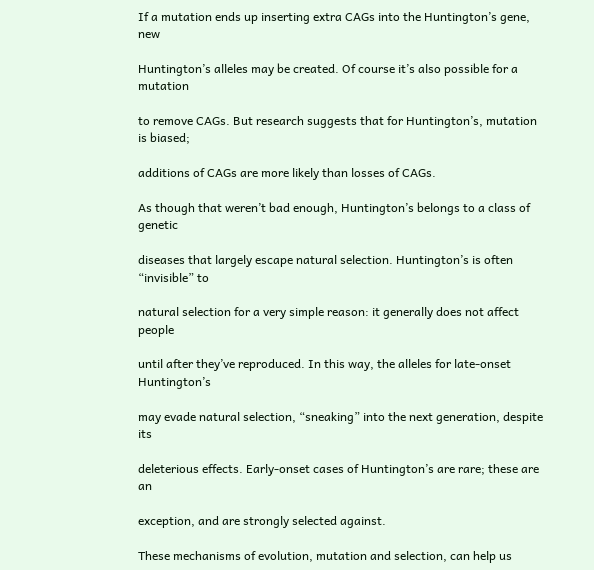If a mutation ends up inserting extra CAGs into the Huntington’s gene, new

Huntington’s alleles may be created. Of course it’s also possible for a mutation

to remove CAGs. But research suggests that for Huntington’s, mutation is biased;

additions of CAGs are more likely than losses of CAGs.

As though that weren’t bad enough, Huntington’s belongs to a class of genetic

diseases that largely escape natural selection. Huntington’s is often “invisible” to

natural selection for a very simple reason: it generally does not affect people

until after they’ve reproduced. In this way, the alleles for late-onset Huntington’s

may evade natural selection, “sneaking” into the next generation, despite its

deleterious effects. Early-onset cases of Huntington’s are rare; these are an

exception, and are strongly selected against.

These mechanisms of evolution, mutation and selection, can help us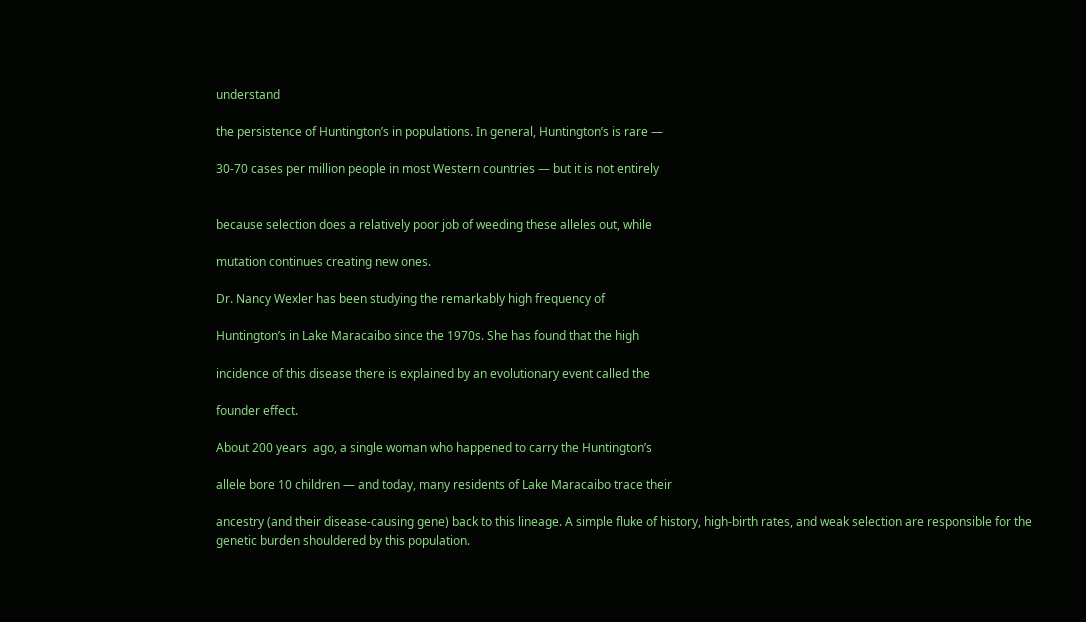understand

the persistence of Huntington’s in populations. In general, Huntington’s is rare —

30-70 cases per million people in most Western countries — but it is not entirely


because selection does a relatively poor job of weeding these alleles out, while

mutation continues creating new ones.

Dr. Nancy Wexler has been studying the remarkably high frequency of

Huntington’s in Lake Maracaibo since the 1970s. She has found that the high

incidence of this disease there is explained by an evolutionary event called the

founder effect.

About 200 years  ago, a single woman who happened to carry the Huntington’s

allele bore 10 children — and today, many residents of Lake Maracaibo trace their

ancestry (and their disease-causing gene) back to this lineage. A simple fluke of history, high-birth rates, and weak selection are responsible for the genetic burden shouldered by this population.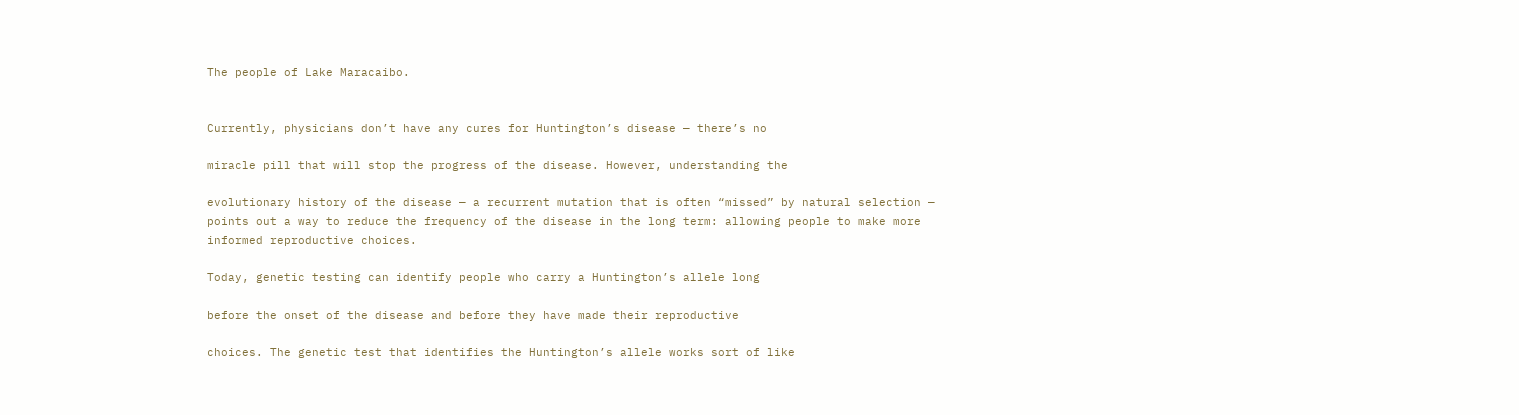The people of Lake Maracaibo.


Currently, physicians don’t have any cures for Huntington’s disease — there’s no

miracle pill that will stop the progress of the disease. However, understanding the

evolutionary history of the disease — a recurrent mutation that is often “missed” by natural selection — points out a way to reduce the frequency of the disease in the long term: allowing people to make more informed reproductive choices.

Today, genetic testing can identify people who carry a Huntington’s allele long

before the onset of the disease and before they have made their reproductive

choices. The genetic test that identifies the Huntington’s allele works sort of like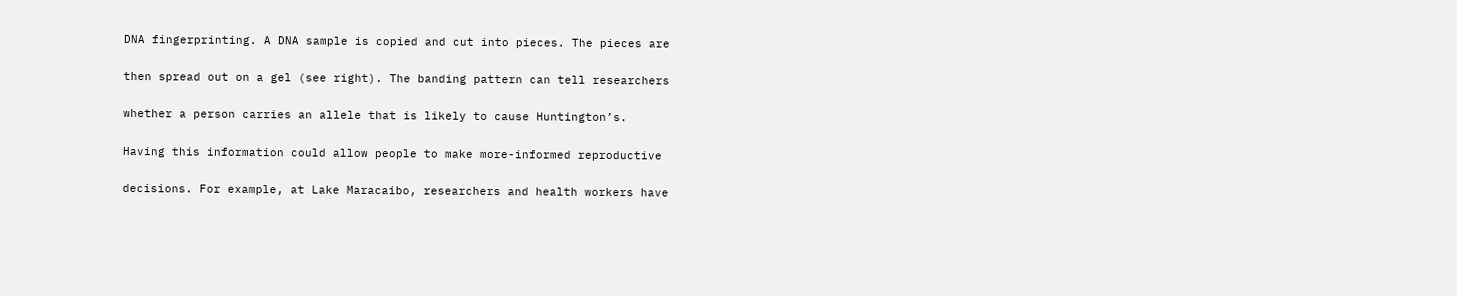DNA fingerprinting. A DNA sample is copied and cut into pieces. The pieces are

then spread out on a gel (see right). The banding pattern can tell researchers

whether a person carries an allele that is likely to cause Huntington’s.

Having this information could allow people to make more-informed reproductive

decisions. For example, at Lake Maracaibo, researchers and health workers have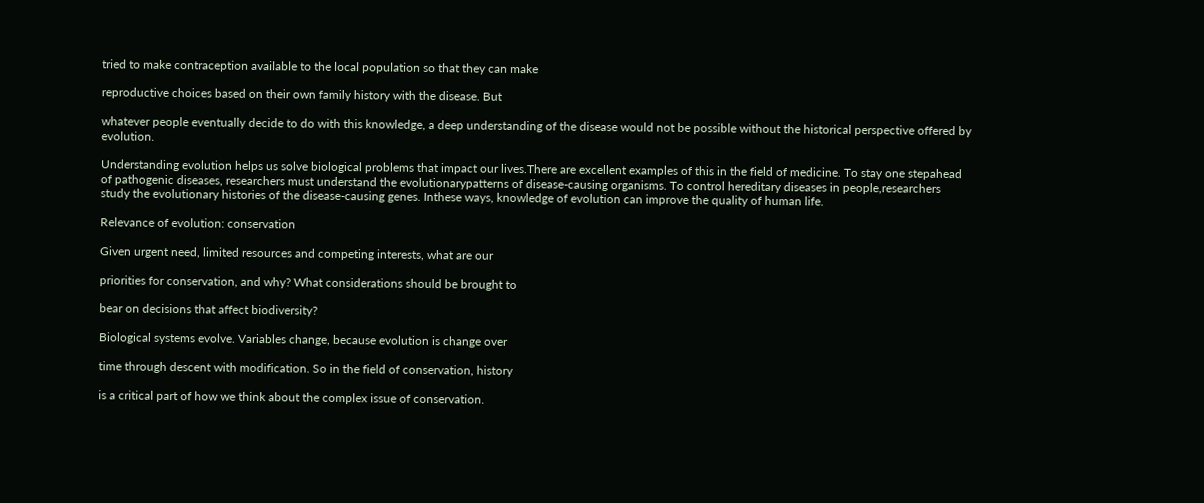tried to make contraception available to the local population so that they can make

reproductive choices based on their own family history with the disease. But

whatever people eventually decide to do with this knowledge, a deep understanding of the disease would not be possible without the historical perspective offered by evolution.

Understanding evolution helps us solve biological problems that impact our lives.There are excellent examples of this in the field of medicine. To stay one stepahead of pathogenic diseases, researchers must understand the evolutionarypatterns of disease-causing organisms. To control hereditary diseases in people,researchers study the evolutionary histories of the disease-causing genes. Inthese ways, knowledge of evolution can improve the quality of human life.

Relevance of evolution: conservation

Given urgent need, limited resources and competing interests, what are our

priorities for conservation, and why? What considerations should be brought to

bear on decisions that affect biodiversity?

Biological systems evolve. Variables change, because evolution is change over

time through descent with modification. So in the field of conservation, history

is a critical part of how we think about the complex issue of conservation.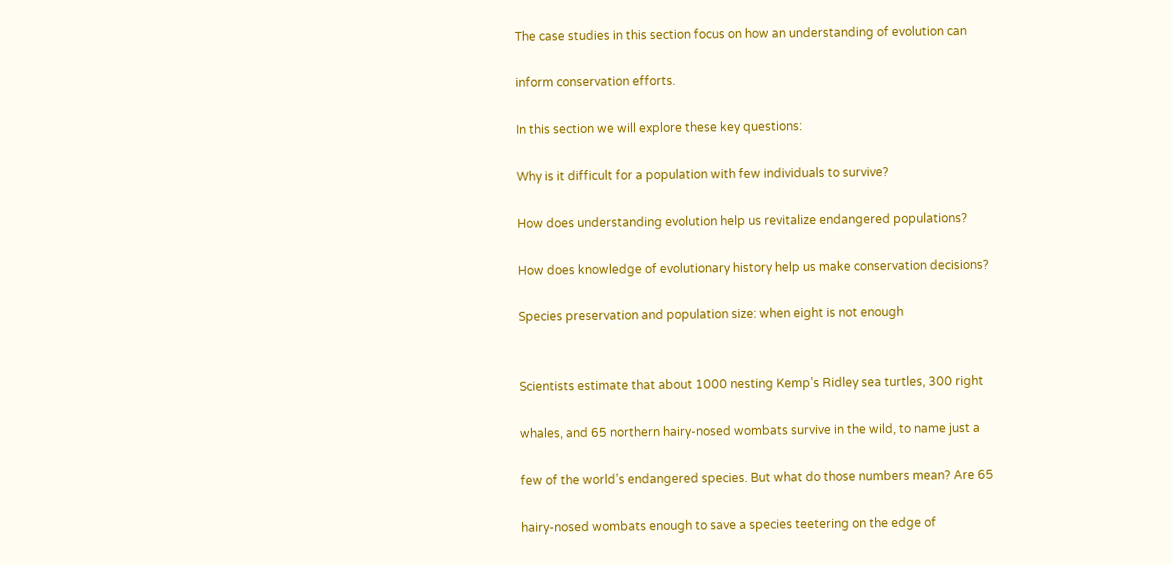The case studies in this section focus on how an understanding of evolution can

inform conservation efforts.

In this section we will explore these key questions:

Why is it difficult for a population with few individuals to survive?

How does understanding evolution help us revitalize endangered populations?

How does knowledge of evolutionary history help us make conservation decisions?

Species preservation and population size: when eight is not enough


Scientists estimate that about 1000 nesting Kemp’s Ridley sea turtles, 300 right

whales, and 65 northern hairy-nosed wombats survive in the wild, to name just a

few of the world’s endangered species. But what do those numbers mean? Are 65

hairy-nosed wombats enough to save a species teetering on the edge of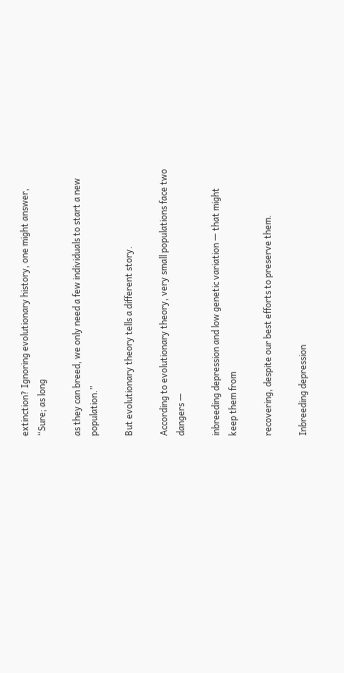extinction? Ignoring evolutionary history, one might answer, “Sure; as long

as they can breed, we only need a few individuals to start a new population.”

But evolutionary theory tells a different story.

According to evolutionary theory, very small populations face two dangers —

inbreeding depression and low genetic variation — that might keep them from

recovering, despite our best efforts to preserve them.

Inbreeding depression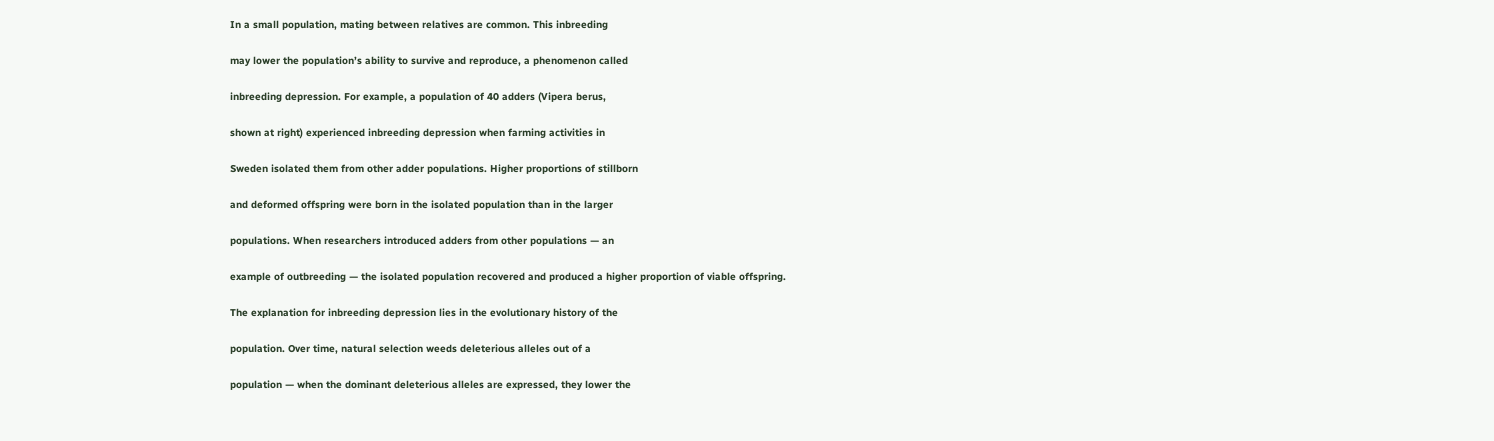In a small population, mating between relatives are common. This inbreeding

may lower the population’s ability to survive and reproduce, a phenomenon called

inbreeding depression. For example, a population of 40 adders (Vipera berus,

shown at right) experienced inbreeding depression when farming activities in

Sweden isolated them from other adder populations. Higher proportions of stillborn

and deformed offspring were born in the isolated population than in the larger

populations. When researchers introduced adders from other populations — an

example of outbreeding — the isolated population recovered and produced a higher proportion of viable offspring.

The explanation for inbreeding depression lies in the evolutionary history of the

population. Over time, natural selection weeds deleterious alleles out of a

population — when the dominant deleterious alleles are expressed, they lower the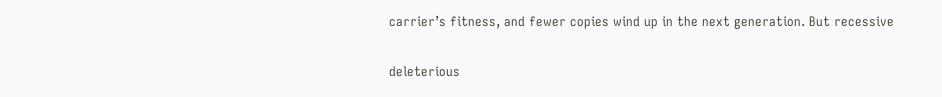carrier’s fitness, and fewer copies wind up in the next generation. But recessive

deleterious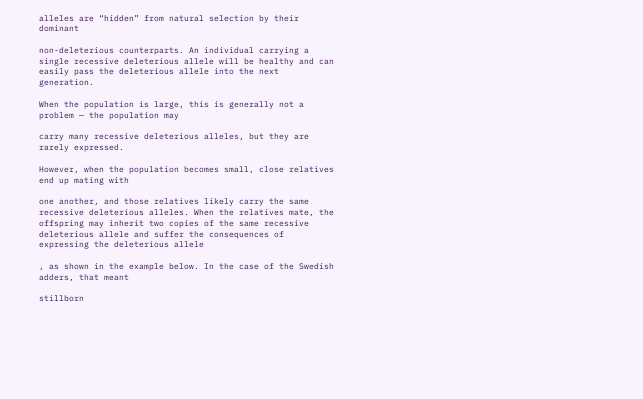alleles are “hidden” from natural selection by their dominant

non-deleterious counterparts. An individual carrying a single recessive deleterious allele will be healthy and can easily pass the deleterious allele into the next generation.

When the population is large, this is generally not a problem — the population may

carry many recessive deleterious alleles, but they are rarely expressed.

However, when the population becomes small, close relatives end up mating with

one another, and those relatives likely carry the same recessive deleterious alleles. When the relatives mate, the offspring may inherit two copies of the same recessive deleterious allele and suffer the consequences of expressing the deleterious allele

, as shown in the example below. In the case of the Swedish adders, that meant

stillborn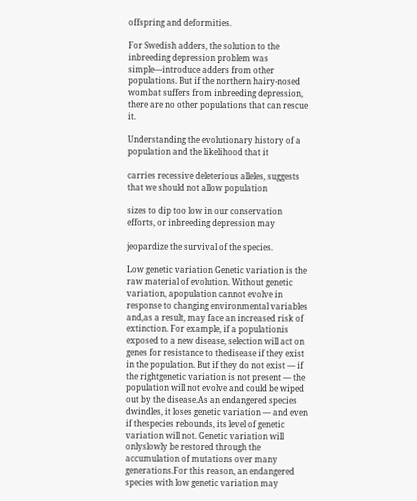offspring and deformities.

For Swedish adders, the solution to the inbreeding depression problem was simple—introduce adders from other populations. But if the northern hairy-nosed wombat suffers from inbreeding depression, there are no other populations that can rescue it.

Understanding the evolutionary history of a population and the likelihood that it

carries recessive deleterious alleles, suggests that we should not allow population

sizes to dip too low in our conservation efforts, or inbreeding depression may

jeopardize the survival of the species.

Low genetic variation Genetic variation is the raw material of evolution. Without genetic variation, apopulation cannot evolve in response to changing environmental variables and,as a result, may face an increased risk of extinction. For example, if a populationis exposed to a new disease, selection will act on genes for resistance to thedisease if they exist in the population. But if they do not exist — if the rightgenetic variation is not present — the population will not evolve and could be wiped out by the disease.As an endangered species dwindles, it loses genetic variation — and even if thespecies rebounds, its level of genetic variation will not. Genetic variation will onlyslowly be restored through the accumulation of mutations over many generations.For this reason, an endangered species with low genetic variation may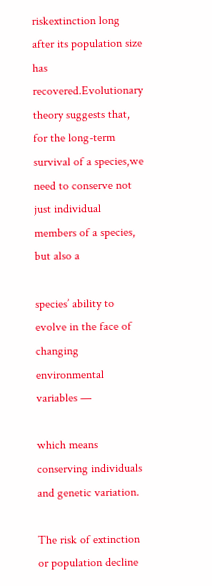riskextinction long after its population size has recovered.Evolutionary theory suggests that, for the long-term survival of a species,we need to conserve not just individual members of a species, but also a

species’ ability to evolve in the face of changing environmental variables —

which means conserving individuals and genetic variation.

The risk of extinction or population decline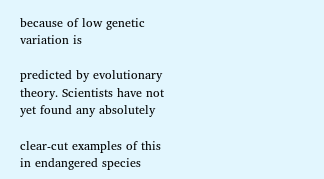because of low genetic variation is

predicted by evolutionary theory. Scientists have not yet found any absolutely

clear-cut examples of this in endangered species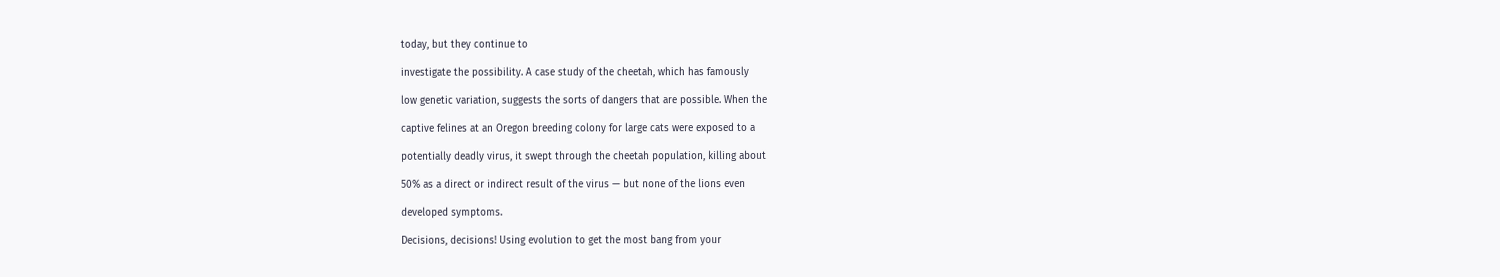today, but they continue to

investigate the possibility. A case study of the cheetah, which has famously

low genetic variation, suggests the sorts of dangers that are possible. When the

captive felines at an Oregon breeding colony for large cats were exposed to a

potentially deadly virus, it swept through the cheetah population, killing about

50% as a direct or indirect result of the virus — but none of the lions even

developed symptoms.

Decisions, decisions! Using evolution to get the most bang from your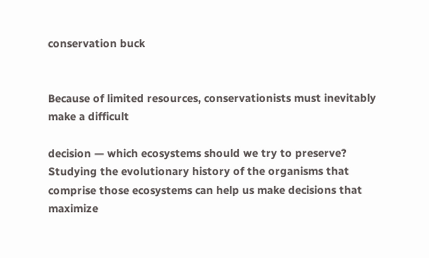conservation buck


Because of limited resources, conservationists must inevitably make a difficult

decision — which ecosystems should we try to preserve? Studying the evolutionary history of the organisms that comprise those ecosystems can help us make decisions that maximize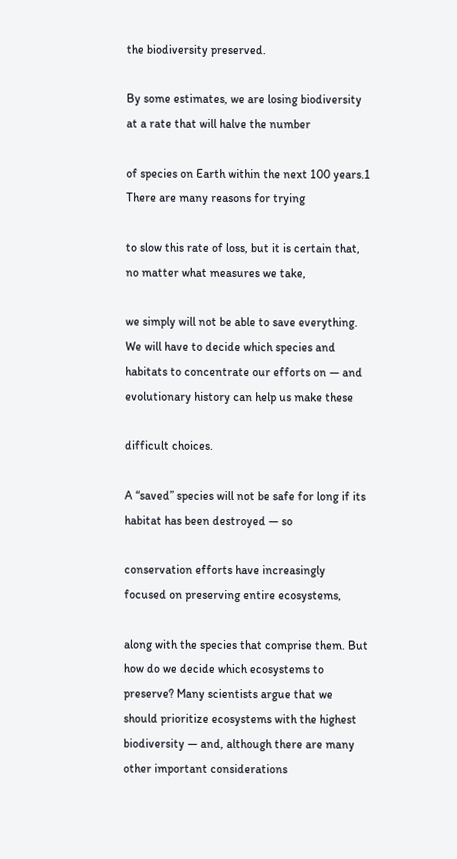the biodiversity preserved.

By some estimates, we are losing biodiversity at a rate that will halve the number

of species on Earth within the next 100 years.1 There are many reasons for trying

to slow this rate of loss, but it is certain that, no matter what measures we take,

we simply will not be able to save everything. We will have to decide which species and habitats to concentrate our efforts on — and evolutionary history can help us make these

difficult choices.

A “saved” species will not be safe for long if its habitat has been destroyed — so

conservation efforts have increasingly focused on preserving entire ecosystems,

along with the species that comprise them. But how do we decide which ecosystems to preserve? Many scientists argue that we should prioritize ecosystems with the highest biodiversity — and, although there are many other important considerations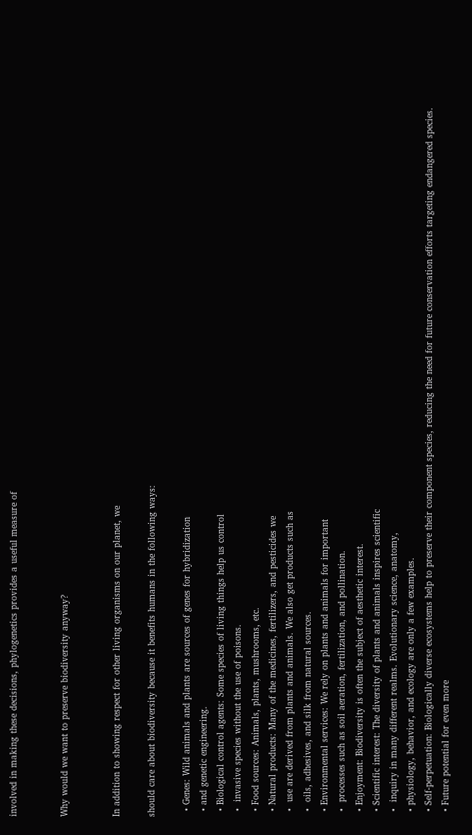involved in making these decisions, phylogenetics provides a useful measure of


Why would we want to preserve biodiversity anyway?


In addition to showing respect for other living organisms on our planet, we

should care about biodiversity because it benefits humans in the following ways:

  • Genes: Wild animals and plants are sources of genes for hybridization
  • and genetic engineering.
  • Biological control agents: Some species of living things help us control
  •  invasive species without the use of poisons.
  • Food sources: Animals, plants, mushrooms, etc.
  • Natural products: Many of the medicines, fertilizers, and pesticides we
  •  use are derived from plants and animals. We also get products such as
  •  oils, adhesives, and silk from natural sources.
  • Environmental services: We rely on plants and animals for important
  •  processes such as soil aeration, fertilization, and pollination.
  • Enjoyment: Biodiversity is often the subject of aesthetic interest.
  • Scientific interest: The diversity of plants and animals inspires scientific
  •  inquiry in many different realms. Evolutionary science, anatomy,
  • physiology, behavior, and ecology are only a few examples.
  • Self-perpetuation: Biologically diverse ecosystems help to preserve their component species, reducing the need for future conservation efforts targeting endangered species.
  • Future potential for even more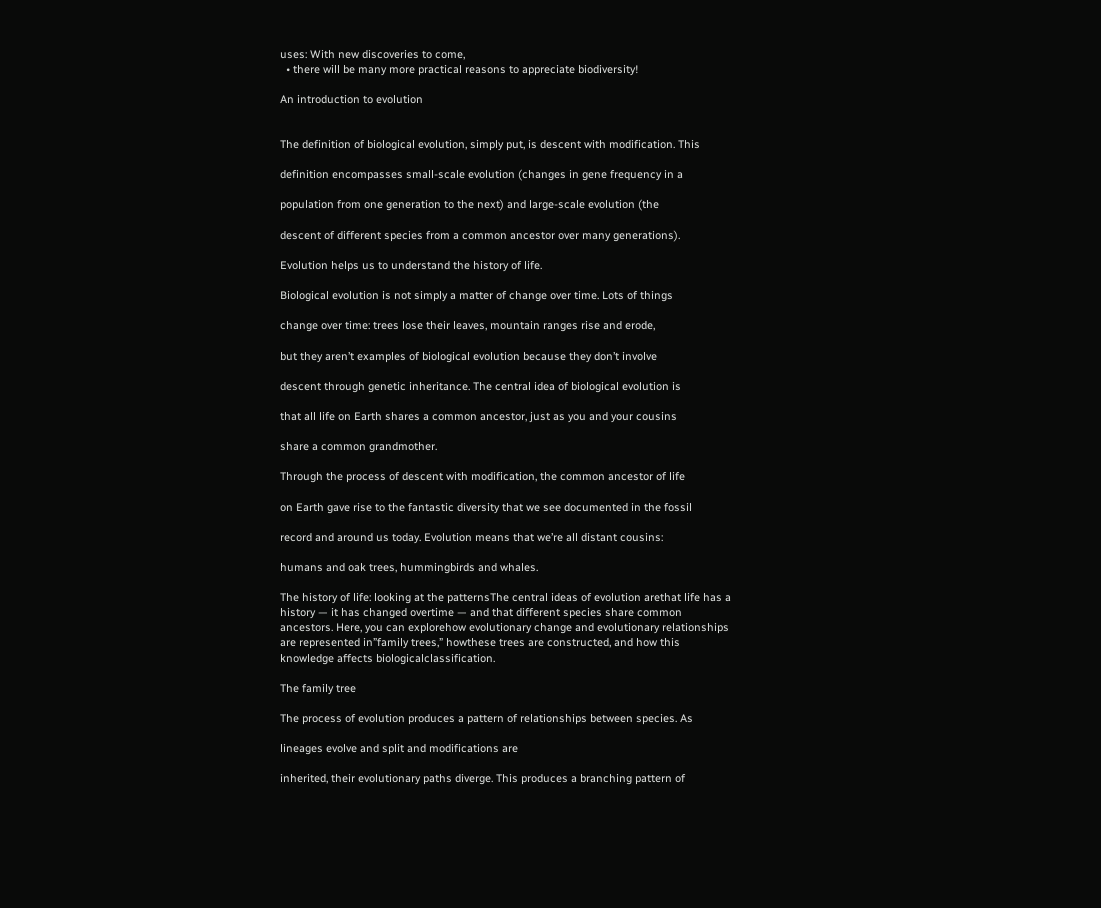uses: With new discoveries to come,
  • there will be many more practical reasons to appreciate biodiversity!

An introduction to evolution


The definition of biological evolution, simply put, is descent with modification. This

definition encompasses small-scale evolution (changes in gene frequency in a

population from one generation to the next) and large-scale evolution (the

descent of different species from a common ancestor over many generations).

Evolution helps us to understand the history of life.

Biological evolution is not simply a matter of change over time. Lots of things

change over time: trees lose their leaves, mountain ranges rise and erode,

but they aren’t examples of biological evolution because they don’t involve

descent through genetic inheritance. The central idea of biological evolution is

that all life on Earth shares a common ancestor, just as you and your cousins

share a common grandmother.

Through the process of descent with modification, the common ancestor of life

on Earth gave rise to the fantastic diversity that we see documented in the fossil

record and around us today. Evolution means that we’re all distant cousins:

humans and oak trees, hummingbirds and whales.

The history of life: looking at the patternsThe central ideas of evolution arethat life has a history — it has changed overtime — and that different species share common ancestors. Here, you can explorehow evolutionary change and evolutionary relationships are represented in”family trees,” howthese trees are constructed, and how this knowledge affects biologicalclassification.

The family tree

The process of evolution produces a pattern of relationships between species. As

lineages evolve and split and modifications are

inherited, their evolutionary paths diverge. This produces a branching pattern of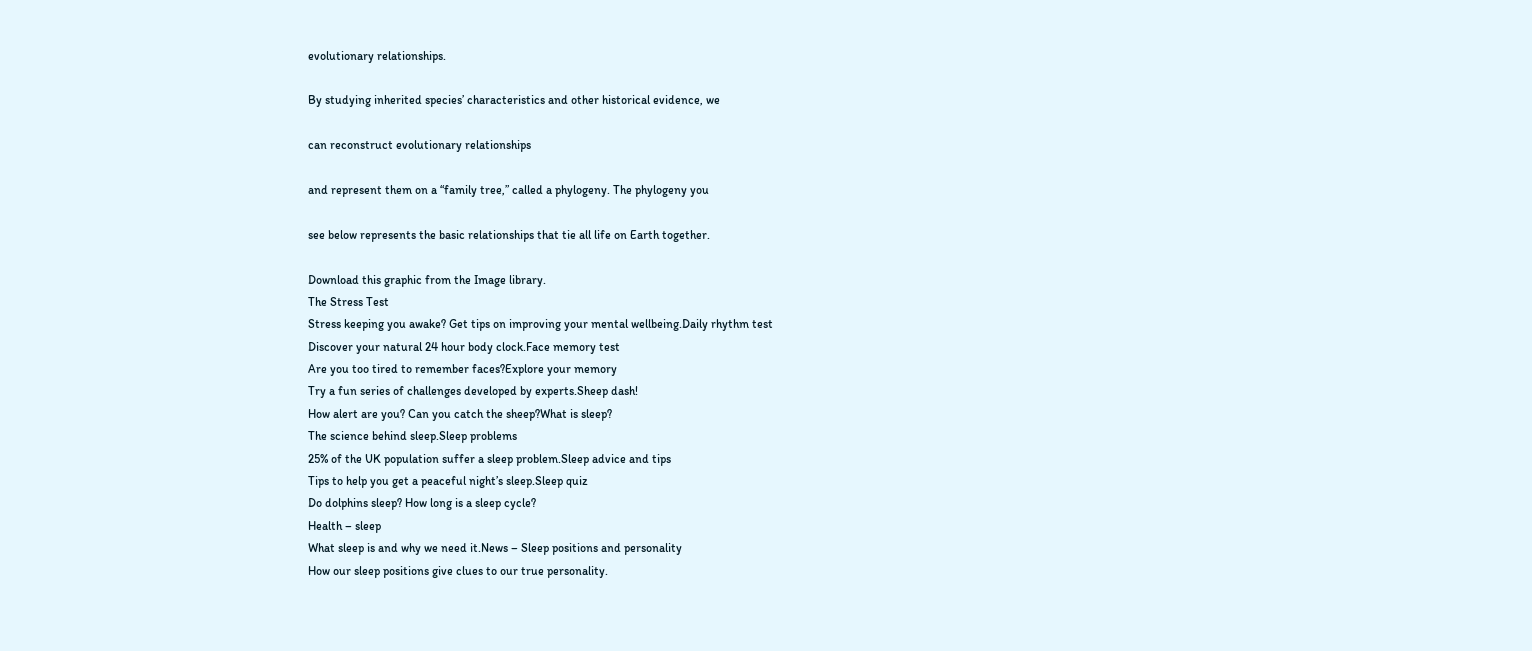evolutionary relationships.

By studying inherited species’ characteristics and other historical evidence, we

can reconstruct evolutionary relationships

and represent them on a “family tree,” called a phylogeny. The phylogeny you

see below represents the basic relationships that tie all life on Earth together.

Download this graphic from the Image library.
The Stress Test
Stress keeping you awake? Get tips on improving your mental wellbeing.Daily rhythm test
Discover your natural 24 hour body clock.Face memory test
Are you too tired to remember faces?Explore your memory
Try a fun series of challenges developed by experts.Sheep dash!
How alert are you? Can you catch the sheep?What is sleep?
The science behind sleep.Sleep problems
25% of the UK population suffer a sleep problem.Sleep advice and tips
Tips to help you get a peaceful night’s sleep.Sleep quiz
Do dolphins sleep? How long is a sleep cycle?
Health – sleep
What sleep is and why we need it.News – Sleep positions and personality
How our sleep positions give clues to our true personality.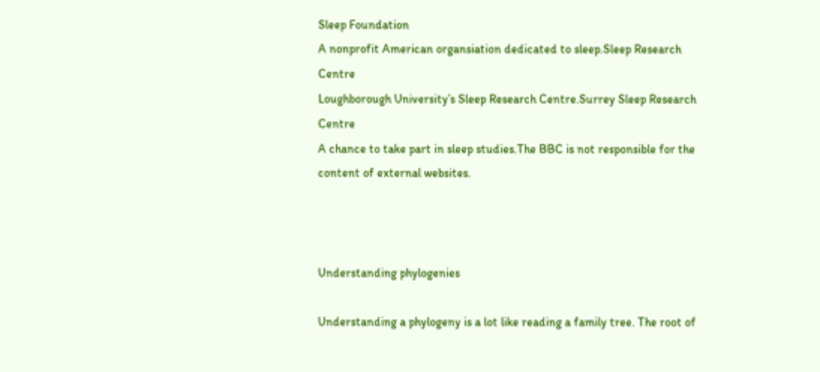Sleep Foundation
A nonprofit American organsiation dedicated to sleep.Sleep Research Centre
Loughborough University’s Sleep Research Centre.Surrey Sleep Research Centre
A chance to take part in sleep studies.The BBC is not responsible for the content of external websites.



Understanding phylogenies

Understanding a phylogeny is a lot like reading a family tree. The root of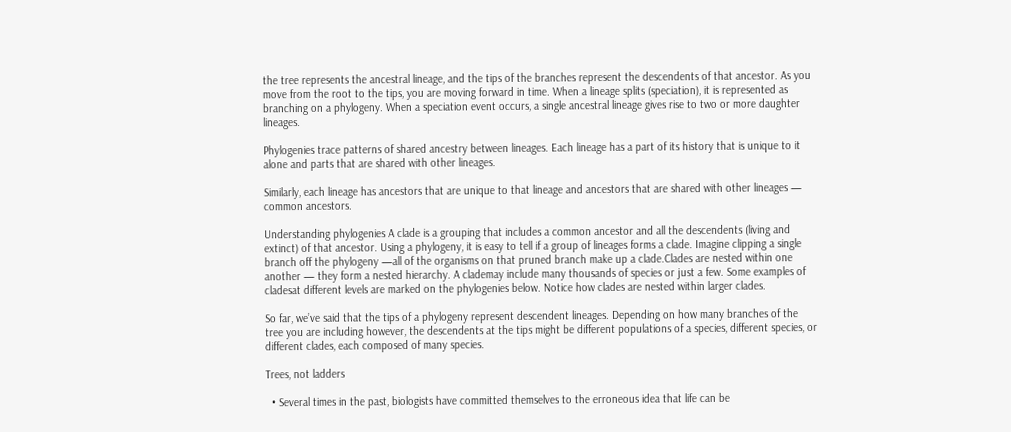the tree represents the ancestral lineage, and the tips of the branches represent the descendents of that ancestor. As you move from the root to the tips, you are moving forward in time. When a lineage splits (speciation), it is represented as branching on a phylogeny. When a speciation event occurs, a single ancestral lineage gives rise to two or more daughter lineages.

Phylogenies trace patterns of shared ancestry between lineages. Each lineage has a part of its history that is unique to it alone and parts that are shared with other lineages.

Similarly, each lineage has ancestors that are unique to that lineage and ancestors that are shared with other lineages — common ancestors.

Understanding phylogenies A clade is a grouping that includes a common ancestor and all the descendents (living and extinct) of that ancestor. Using a phylogeny, it is easy to tell if a group of lineages forms a clade. Imagine clipping a single branch off the phylogeny —all of the organisms on that pruned branch make up a clade.Clades are nested within one another — they form a nested hierarchy. A clademay include many thousands of species or just a few. Some examples of cladesat different levels are marked on the phylogenies below. Notice how clades are nested within larger clades.

So far, we’ve said that the tips of a phylogeny represent descendent lineages. Depending on how many branches of the tree you are including however, the descendents at the tips might be different populations of a species, different species, or different clades, each composed of many species.

Trees, not ladders

  • Several times in the past, biologists have committed themselves to the erroneous idea that life can be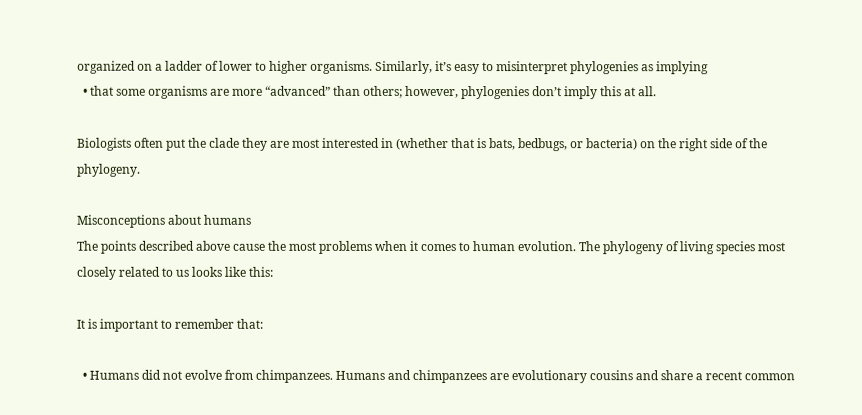organized on a ladder of lower to higher organisms. Similarly, it’s easy to misinterpret phylogenies as implying
  • that some organisms are more “advanced” than others; however, phylogenies don’t imply this at all.

Biologists often put the clade they are most interested in (whether that is bats, bedbugs, or bacteria) on the right side of the phylogeny.

Misconceptions about humans
The points described above cause the most problems when it comes to human evolution. The phylogeny of living species most closely related to us looks like this:

It is important to remember that:

  • Humans did not evolve from chimpanzees. Humans and chimpanzees are evolutionary cousins and share a recent common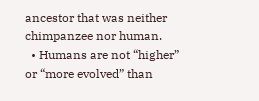ancestor that was neither chimpanzee nor human.
  • Humans are not “higher” or “more evolved” than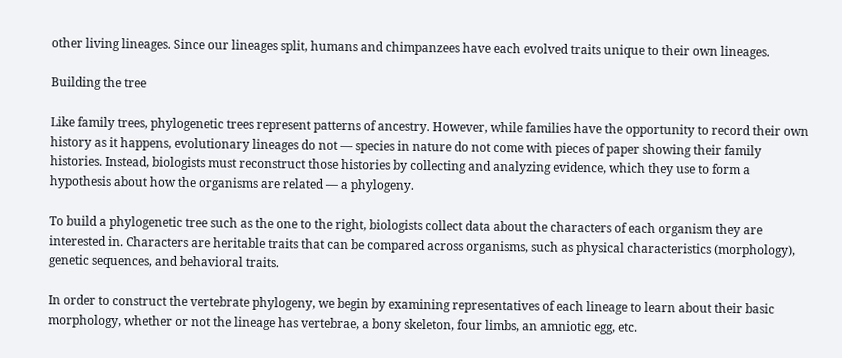other living lineages. Since our lineages split, humans and chimpanzees have each evolved traits unique to their own lineages.

Building the tree

Like family trees, phylogenetic trees represent patterns of ancestry. However, while families have the opportunity to record their own history as it happens, evolutionary lineages do not — species in nature do not come with pieces of paper showing their family histories. Instead, biologists must reconstruct those histories by collecting and analyzing evidence, which they use to form a hypothesis about how the organisms are related — a phylogeny.

To build a phylogenetic tree such as the one to the right, biologists collect data about the characters of each organism they are interested in. Characters are heritable traits that can be compared across organisms, such as physical characteristics (morphology), genetic sequences, and behavioral traits.

In order to construct the vertebrate phylogeny, we begin by examining representatives of each lineage to learn about their basic morphology, whether or not the lineage has vertebrae, a bony skeleton, four limbs, an amniotic egg, etc.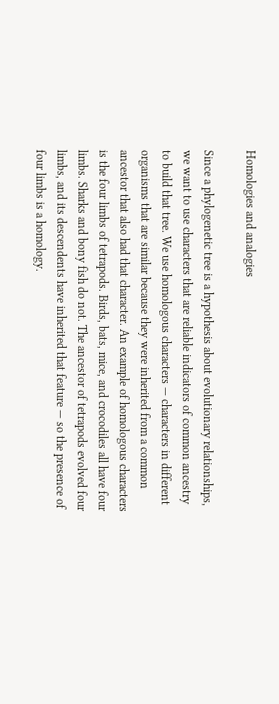Homologies and analogies

Since a phylogenetic tree is a hypothesis about evolutionary relationships, we want to use characters that are reliable indicators of common ancestry to build that tree. We use homologous characters — characters in different organisms that are similar because they were inherited from a common ancestor that also had that character. An example of homologous characters is the four limbs of tetrapods. Birds, bats, mice, and crocodiles all have four limbs. Sharks and bony fish do not. The ancestor of tetrapods evolved four limbs, and its descendents have inherited that feature — so the presence of four limbs is a homology.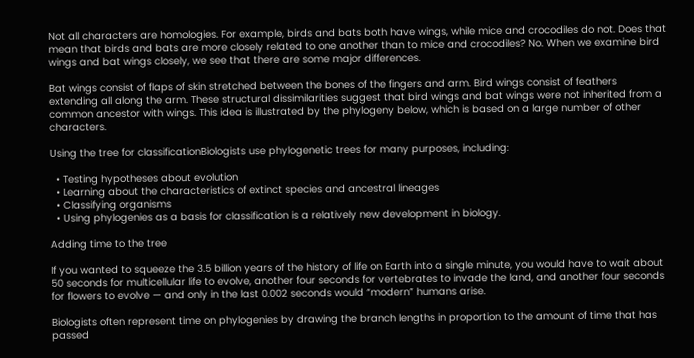Not all characters are homologies. For example, birds and bats both have wings, while mice and crocodiles do not. Does that mean that birds and bats are more closely related to one another than to mice and crocodiles? No. When we examine bird wings and bat wings closely, we see that there are some major differences.

Bat wings consist of flaps of skin stretched between the bones of the fingers and arm. Bird wings consist of feathers extending all along the arm. These structural dissimilarities suggest that bird wings and bat wings were not inherited from a common ancestor with wings. This idea is illustrated by the phylogeny below, which is based on a large number of other characters.

Using the tree for classificationBiologists use phylogenetic trees for many purposes, including:

  • Testing hypotheses about evolution
  • Learning about the characteristics of extinct species and ancestral lineages
  • Classifying organisms
  • Using phylogenies as a basis for classification is a relatively new development in biology.

Adding time to the tree

If you wanted to squeeze the 3.5 billion years of the history of life on Earth into a single minute, you would have to wait about 50 seconds for multicellular life to evolve, another four seconds for vertebrates to invade the land, and another four seconds for flowers to evolve — and only in the last 0.002 seconds would “modern” humans arise.

Biologists often represent time on phylogenies by drawing the branch lengths in proportion to the amount of time that has passed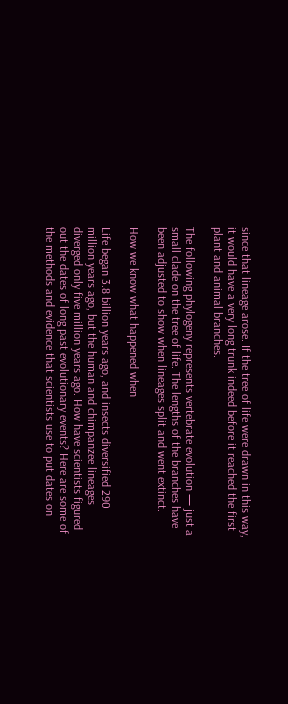since that lineage arose. If the tree of life were drawn in this way, it would have a very long trunk indeed before it reached the first plant and animal branches.

The following phylogeny represents vertebrate evolution — just a small clade on the tree of life. The lengths of the branches have been adjusted to show when lineages split and went extinct.

How we know what happened when

Life began 3.8 billion years ago, and insects diversified 290 million years ago, but the human and chimpanzee lineages diverged only five million years ago. How have scientists figured out the dates of long past evolutionary events? Here are some of the methods and evidence that scientists use to put dates on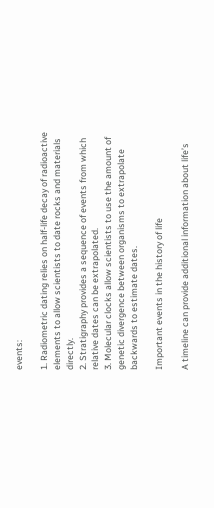events:

1. Radiometric dating relies on half-life decay of radioactive elements to allow scientists to date rocks and materials directly.
2. Stratigraphy provides a sequence of events from which relative dates can be extrapolated.
3. Molecular clocks allow scientists to use the amount of genetic divergence between organisms to extrapolate backwards to estimate dates.

Important events in the history of life

A timeline can provide additional information about life’s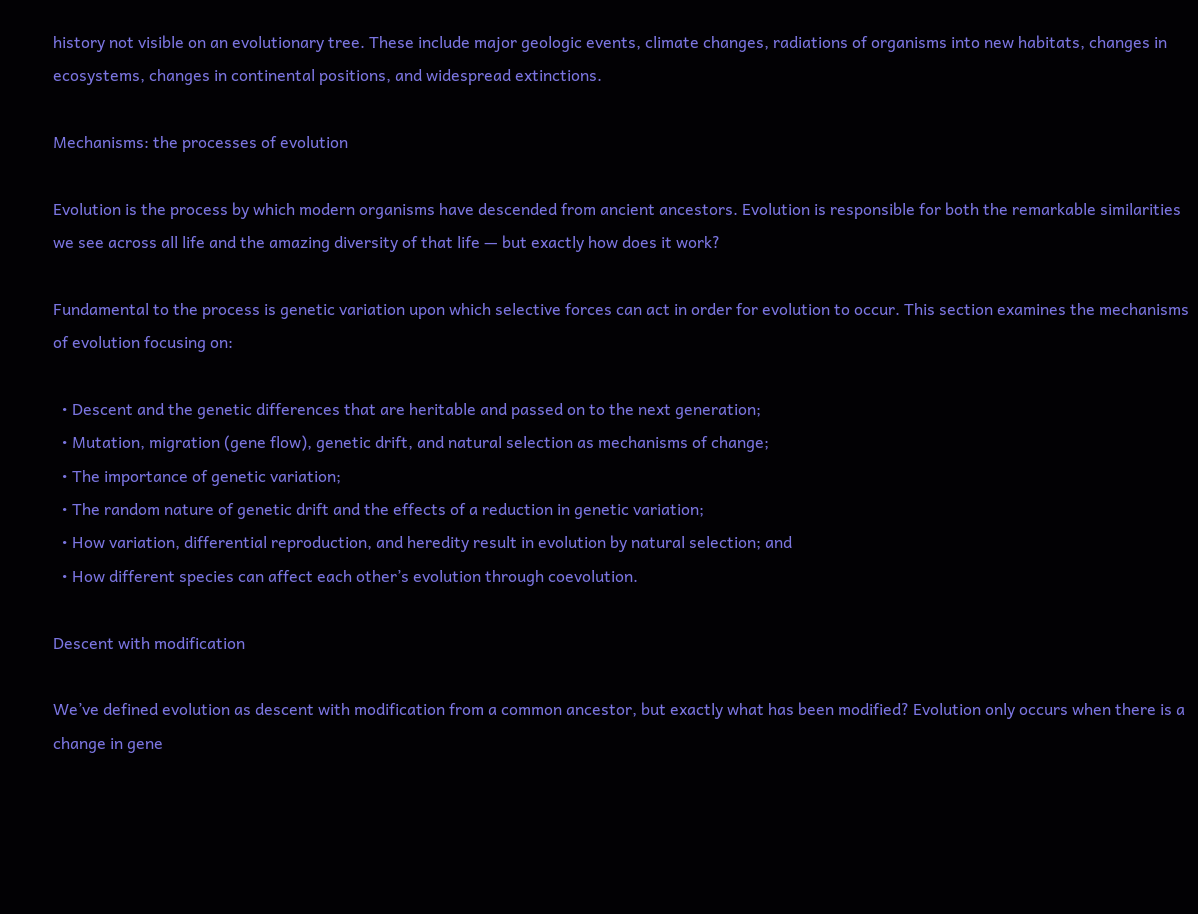history not visible on an evolutionary tree. These include major geologic events, climate changes, radiations of organisms into new habitats, changes in ecosystems, changes in continental positions, and widespread extinctions.

Mechanisms: the processes of evolution

Evolution is the process by which modern organisms have descended from ancient ancestors. Evolution is responsible for both the remarkable similarities we see across all life and the amazing diversity of that life — but exactly how does it work?

Fundamental to the process is genetic variation upon which selective forces can act in order for evolution to occur. This section examines the mechanisms of evolution focusing on:

  • Descent and the genetic differences that are heritable and passed on to the next generation;
  • Mutation, migration (gene flow), genetic drift, and natural selection as mechanisms of change;
  • The importance of genetic variation;
  • The random nature of genetic drift and the effects of a reduction in genetic variation;
  • How variation, differential reproduction, and heredity result in evolution by natural selection; and
  • How different species can affect each other’s evolution through coevolution.

Descent with modification

We’ve defined evolution as descent with modification from a common ancestor, but exactly what has been modified? Evolution only occurs when there is a change in gene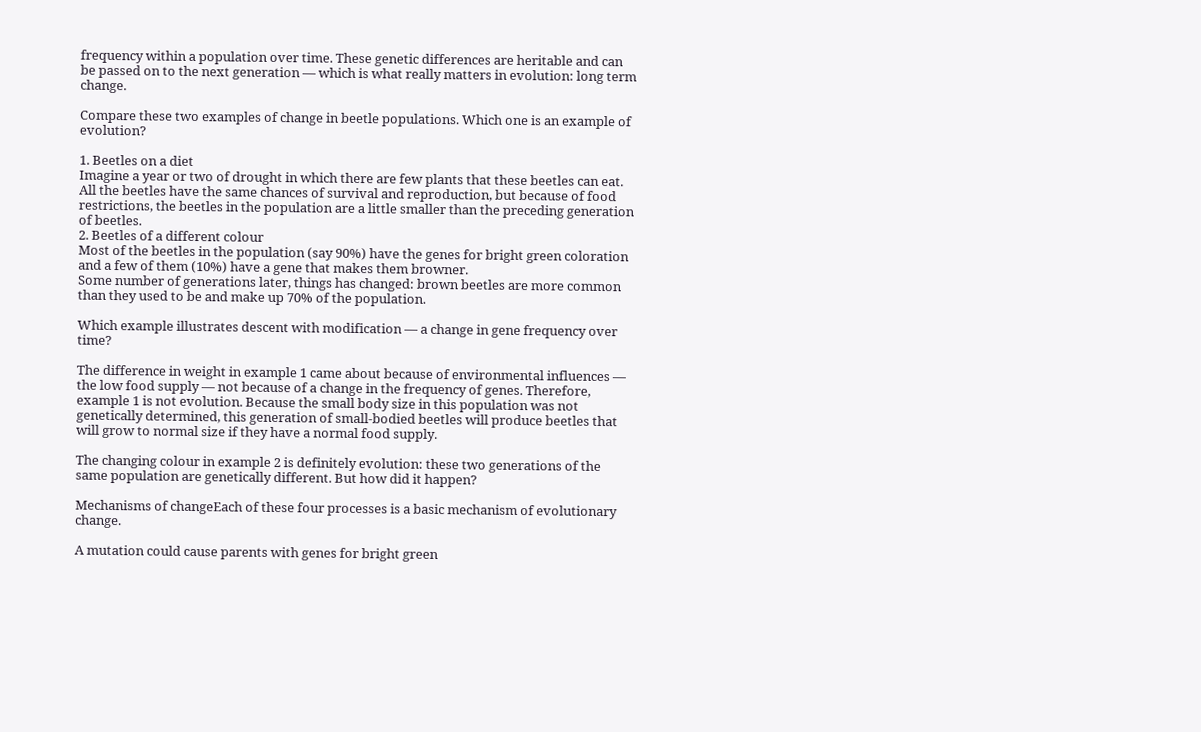frequency within a population over time. These genetic differences are heritable and can be passed on to the next generation — which is what really matters in evolution: long term change.

Compare these two examples of change in beetle populations. Which one is an example of evolution?

1. Beetles on a diet
Imagine a year or two of drought in which there are few plants that these beetles can eat.
All the beetles have the same chances of survival and reproduction, but because of food restrictions, the beetles in the population are a little smaller than the preceding generation of beetles.
2. Beetles of a different colour
Most of the beetles in the population (say 90%) have the genes for bright green coloration and a few of them (10%) have a gene that makes them browner.
Some number of generations later, things has changed: brown beetles are more common than they used to be and make up 70% of the population.

Which example illustrates descent with modification — a change in gene frequency over time?

The difference in weight in example 1 came about because of environmental influences — the low food supply — not because of a change in the frequency of genes. Therefore, example 1 is not evolution. Because the small body size in this population was not genetically determined, this generation of small-bodied beetles will produce beetles that will grow to normal size if they have a normal food supply.

The changing colour in example 2 is definitely evolution: these two generations of the same population are genetically different. But how did it happen?

Mechanisms of changeEach of these four processes is a basic mechanism of evolutionary change.

A mutation could cause parents with genes for bright green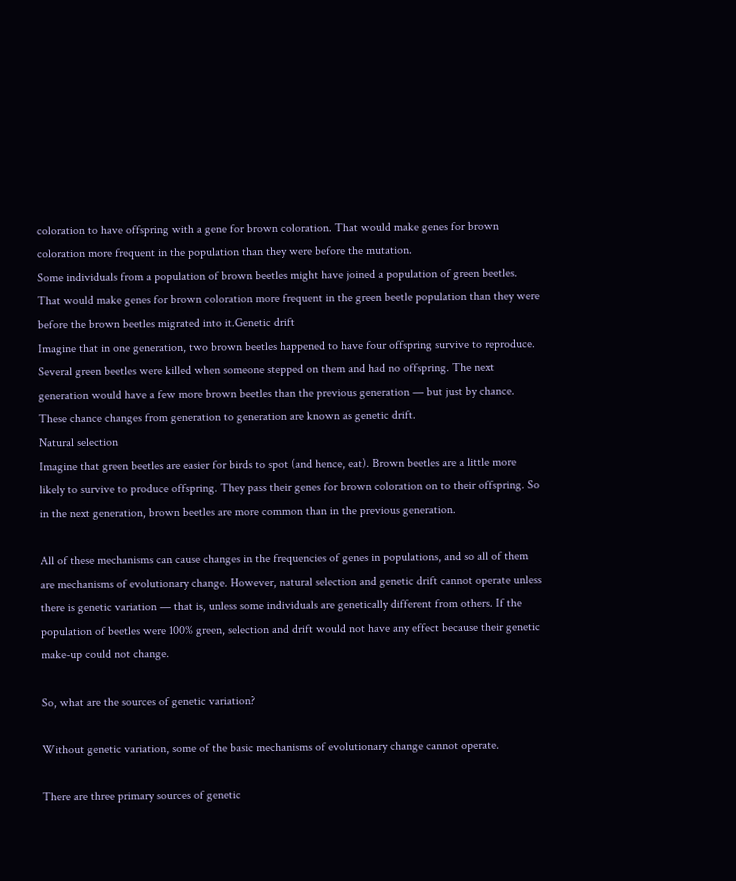coloration to have offspring with a gene for brown coloration. That would make genes for brown coloration more frequent in the population than they were before the mutation.
Some individuals from a population of brown beetles might have joined a population of green beetles. That would make genes for brown coloration more frequent in the green beetle population than they were before the brown beetles migrated into it.Genetic drift
Imagine that in one generation, two brown beetles happened to have four offspring survive to reproduce. Several green beetles were killed when someone stepped on them and had no offspring. The next generation would have a few more brown beetles than the previous generation — but just by chance. These chance changes from generation to generation are known as genetic drift.
Natural selection
Imagine that green beetles are easier for birds to spot (and hence, eat). Brown beetles are a little more likely to survive to produce offspring. They pass their genes for brown coloration on to their offspring. So in the next generation, brown beetles are more common than in the previous generation.

All of these mechanisms can cause changes in the frequencies of genes in populations, and so all of them are mechanisms of evolutionary change. However, natural selection and genetic drift cannot operate unless there is genetic variation — that is, unless some individuals are genetically different from others. If the population of beetles were 100% green, selection and drift would not have any effect because their genetic make-up could not change.

So, what are the sources of genetic variation?

Without genetic variation, some of the basic mechanisms of evolutionary change cannot operate.

There are three primary sources of genetic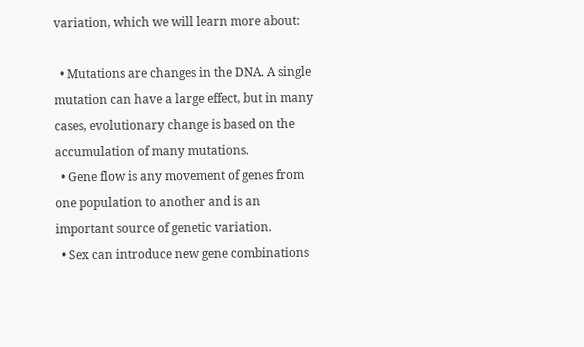variation, which we will learn more about:

  • Mutations are changes in the DNA. A single mutation can have a large effect, but in many cases, evolutionary change is based on the accumulation of many mutations.
  • Gene flow is any movement of genes from one population to another and is an important source of genetic variation.
  • Sex can introduce new gene combinations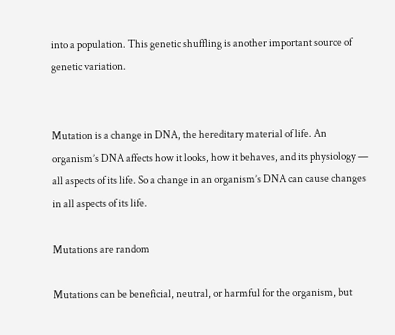into a population. This genetic shuffling is another important source of genetic variation.


Mutation is a change in DNA, the hereditary material of life. An organism’s DNA affects how it looks, how it behaves, and its physiology — all aspects of its life. So a change in an organism’s DNA can cause changes in all aspects of its life.

Mutations are random

Mutations can be beneficial, neutral, or harmful for the organism, but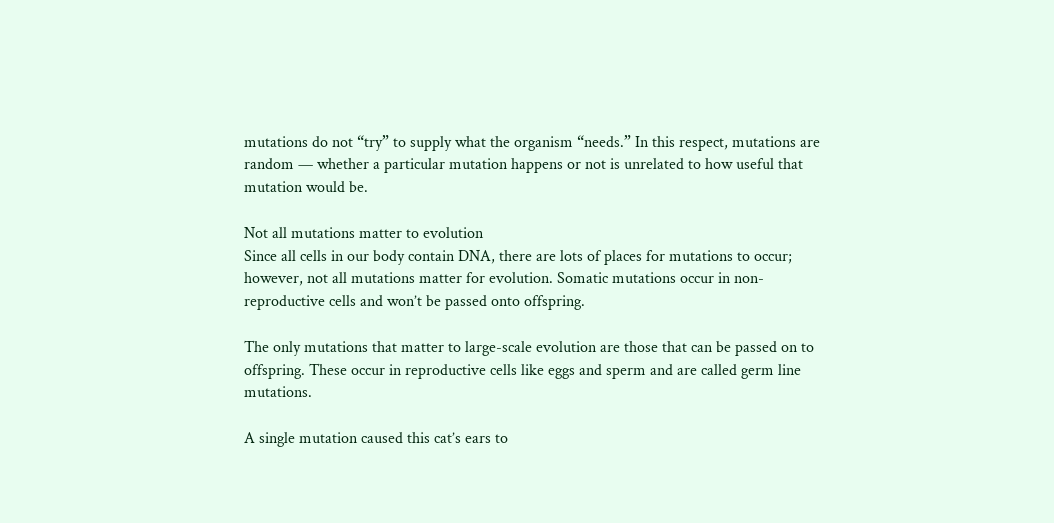mutations do not “try” to supply what the organism “needs.” In this respect, mutations are random — whether a particular mutation happens or not is unrelated to how useful that mutation would be.

Not all mutations matter to evolution
Since all cells in our body contain DNA, there are lots of places for mutations to occur; however, not all mutations matter for evolution. Somatic mutations occur in non-reproductive cells and won’t be passed onto offspring.

The only mutations that matter to large-scale evolution are those that can be passed on to offspring. These occur in reproductive cells like eggs and sperm and are called germ line mutations.

A single mutation caused this cat’s ears to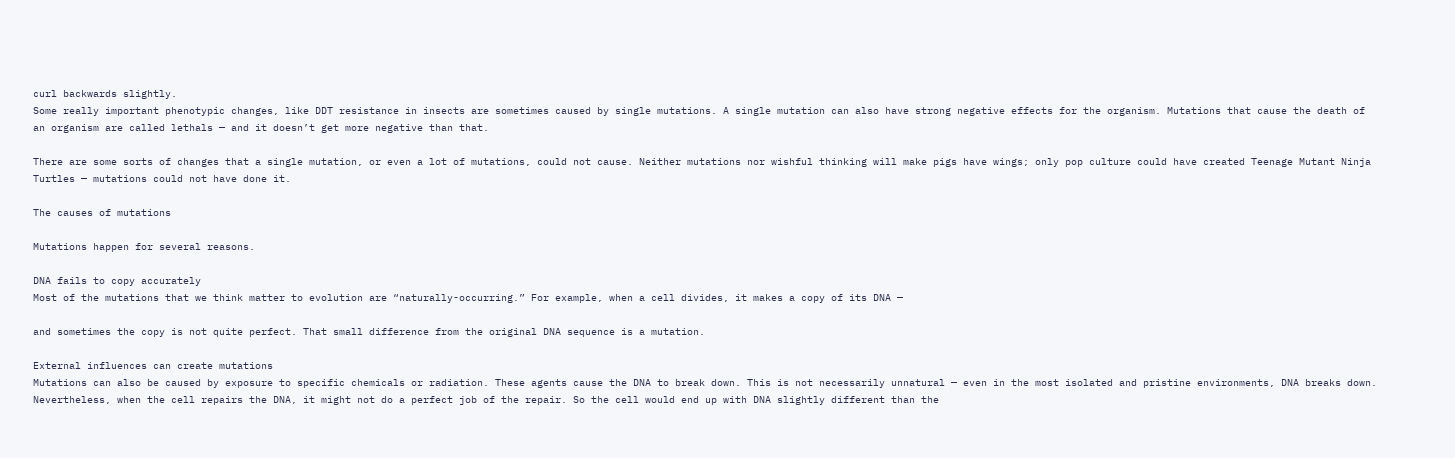curl backwards slightly.
Some really important phenotypic changes, like DDT resistance in insects are sometimes caused by single mutations. A single mutation can also have strong negative effects for the organism. Mutations that cause the death of an organism are called lethals — and it doesn’t get more negative than that.

There are some sorts of changes that a single mutation, or even a lot of mutations, could not cause. Neither mutations nor wishful thinking will make pigs have wings; only pop culture could have created Teenage Mutant Ninja Turtles — mutations could not have done it.

The causes of mutations

Mutations happen for several reasons.

DNA fails to copy accurately
Most of the mutations that we think matter to evolution are “naturally-occurring.” For example, when a cell divides, it makes a copy of its DNA —

and sometimes the copy is not quite perfect. That small difference from the original DNA sequence is a mutation.

External influences can create mutations
Mutations can also be caused by exposure to specific chemicals or radiation. These agents cause the DNA to break down. This is not necessarily unnatural — even in the most isolated and pristine environments, DNA breaks down. Nevertheless, when the cell repairs the DNA, it might not do a perfect job of the repair. So the cell would end up with DNA slightly different than the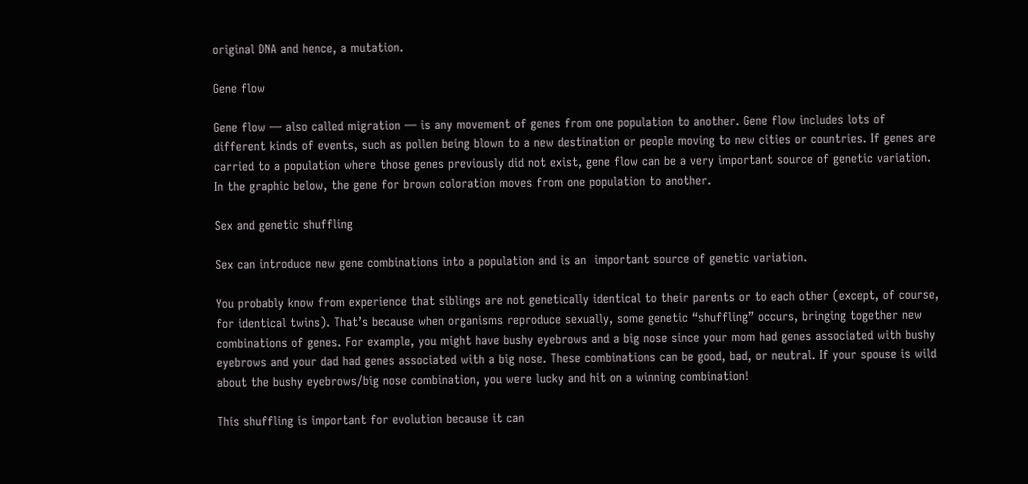original DNA and hence, a mutation.

Gene flow

Gene flow — also called migration — is any movement of genes from one population to another. Gene flow includes lots of different kinds of events, such as pollen being blown to a new destination or people moving to new cities or countries. If genes are carried to a population where those genes previously did not exist, gene flow can be a very important source of genetic variation. In the graphic below, the gene for brown coloration moves from one population to another.

Sex and genetic shuffling

Sex can introduce new gene combinations into a population and is an  important source of genetic variation.

You probably know from experience that siblings are not genetically identical to their parents or to each other (except, of course, for identical twins). That’s because when organisms reproduce sexually, some genetic “shuffling” occurs, bringing together new combinations of genes. For example, you might have bushy eyebrows and a big nose since your mom had genes associated with bushy eyebrows and your dad had genes associated with a big nose. These combinations can be good, bad, or neutral. If your spouse is wild about the bushy eyebrows/big nose combination, you were lucky and hit on a winning combination!

This shuffling is important for evolution because it can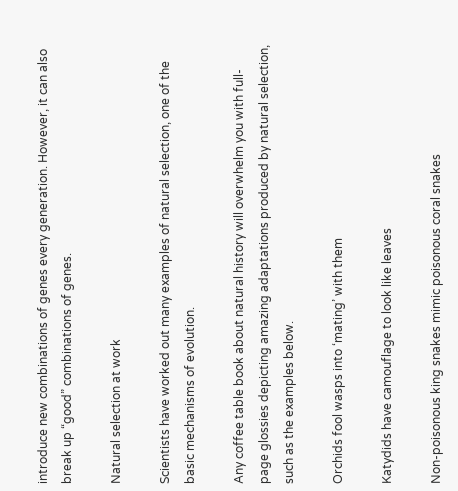introduce new combinations of genes every generation. However, it can also break up “good” combinations of genes.

Natural selection at work

Scientists have worked out many examples of natural selection, one of the basic mechanisms of evolution.

Any coffee table book about natural history will overwhelm you with full-page glossies depicting amazing adaptations produced by natural selection, such as the examples below.

Orchids fool wasps into ‘mating’ with them

Katydids have camouflage to look like leaves

Non-poisonous king snakes mimic poisonous coral snakes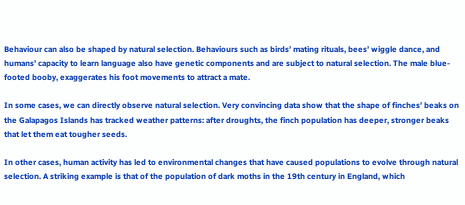Behaviour can also be shaped by natural selection. Behaviours such as birds’ mating rituals, bees’ wiggle dance, and humans’ capacity to learn language also have genetic components and are subject to natural selection. The male blue-footed booby, exaggerates his foot movements to attract a mate.

In some cases, we can directly observe natural selection. Very convincing data show that the shape of finches’ beaks on the Galapagos Islands has tracked weather patterns: after droughts, the finch population has deeper, stronger beaks that let them eat tougher seeds.

In other cases, human activity has led to environmental changes that have caused populations to evolve through natural selection. A striking example is that of the population of dark moths in the 19th century in England, which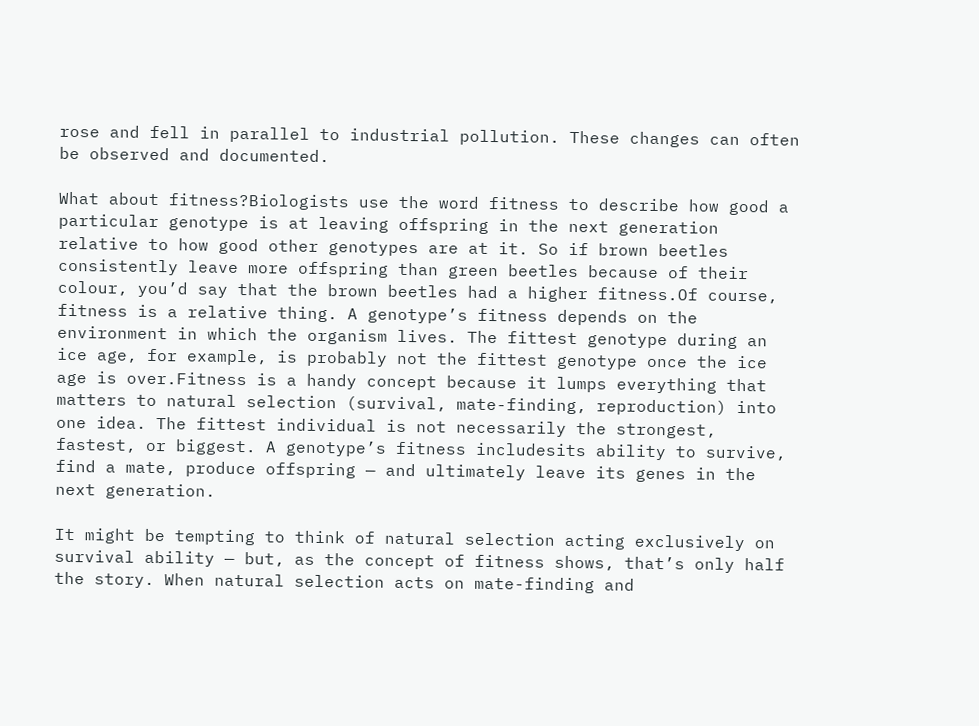rose and fell in parallel to industrial pollution. These changes can often be observed and documented.

What about fitness?Biologists use the word fitness to describe how good a particular genotype is at leaving offspring in the next generation relative to how good other genotypes are at it. So if brown beetles consistently leave more offspring than green beetles because of their colour, you’d say that the brown beetles had a higher fitness.Of course, fitness is a relative thing. A genotype’s fitness depends on the environment in which the organism lives. The fittest genotype during an ice age, for example, is probably not the fittest genotype once the ice age is over.Fitness is a handy concept because it lumps everything that matters to natural selection (survival, mate-finding, reproduction) into one idea. The fittest individual is not necessarily the strongest, fastest, or biggest. A genotype’s fitness includesits ability to survive, find a mate, produce offspring — and ultimately leave its genes in the next generation.

It might be tempting to think of natural selection acting exclusively on survival ability — but, as the concept of fitness shows, that’s only half the story. When natural selection acts on mate-finding and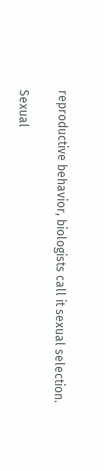reproductive behavior, biologists call it sexual selection.

Sexual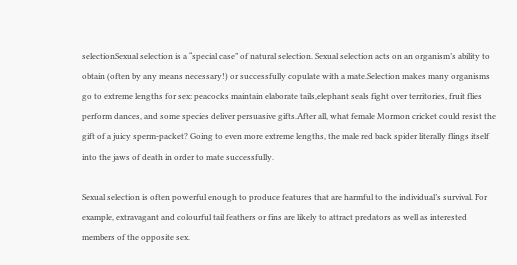selectionSexual selection is a “special case” of natural selection. Sexual selection acts on an organism’s ability to obtain (often by any means necessary!) or successfully copulate with a mate.Selection makes many organisms go to extreme lengths for sex: peacocks maintain elaborate tails,elephant seals fight over territories, fruit flies perform dances, and some species deliver persuasive gifts.After all, what female Mormon cricket could resist the gift of a juicy sperm-packet? Going to even more extreme lengths, the male red back spider literally flings itself into the jaws of death in order to mate successfully.

Sexual selection is often powerful enough to produce features that are harmful to the individual’s survival. For example, extravagant and colourful tail feathers or fins are likely to attract predators as well as interested members of the opposite sex.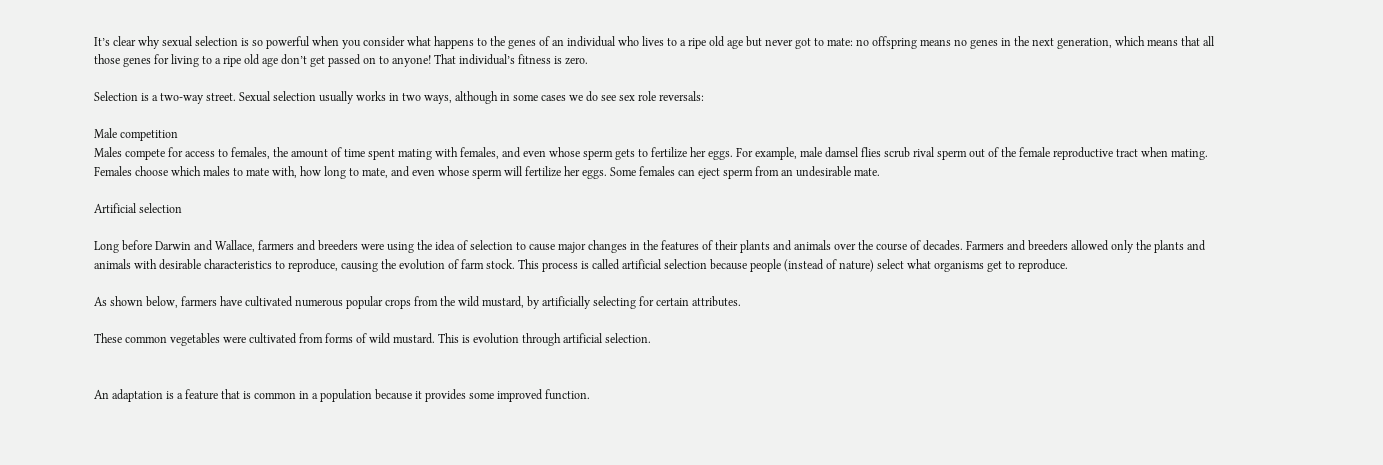It’s clear why sexual selection is so powerful when you consider what happens to the genes of an individual who lives to a ripe old age but never got to mate: no offspring means no genes in the next generation, which means that all those genes for living to a ripe old age don’t get passed on to anyone! That individual’s fitness is zero.

Selection is a two-way street. Sexual selection usually works in two ways, although in some cases we do see sex role reversals:

Male competition
Males compete for access to females, the amount of time spent mating with females, and even whose sperm gets to fertilize her eggs. For example, male damsel flies scrub rival sperm out of the female reproductive tract when mating.
Females choose which males to mate with, how long to mate, and even whose sperm will fertilize her eggs. Some females can eject sperm from an undesirable mate.

Artificial selection

Long before Darwin and Wallace, farmers and breeders were using the idea of selection to cause major changes in the features of their plants and animals over the course of decades. Farmers and breeders allowed only the plants and animals with desirable characteristics to reproduce, causing the evolution of farm stock. This process is called artificial selection because people (instead of nature) select what organisms get to reproduce.

As shown below, farmers have cultivated numerous popular crops from the wild mustard, by artificially selecting for certain attributes.

These common vegetables were cultivated from forms of wild mustard. This is evolution through artificial selection.


An adaptation is a feature that is common in a population because it provides some improved function.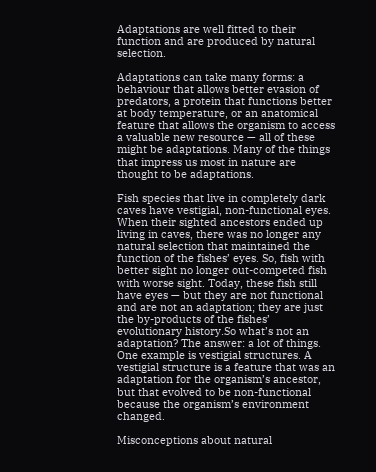Adaptations are well fitted to their function and are produced by natural selection.

Adaptations can take many forms: a behaviour that allows better evasion of predators, a protein that functions better at body temperature, or an anatomical feature that allows the organism to access a valuable new resource — all of these might be adaptations. Many of the things that impress us most in nature are thought to be adaptations.

Fish species that live in completely dark caves have vestigial, non-functional eyes. When their sighted ancestors ended up living in caves, there was no longer any natural selection that maintained the function of the fishes’ eyes. So, fish with better sight no longer out-competed fish with worse sight. Today, these fish still have eyes — but they are not functional and are not an adaptation; they are just the by-products of the fishes’ evolutionary history.So what’s not an adaptation? The answer: a lot of things. One example is vestigial structures. A vestigial structure is a feature that was an adaptation for the organism’s ancestor, but that evolved to be non-functional because the organism’s environment changed.

Misconceptions about natural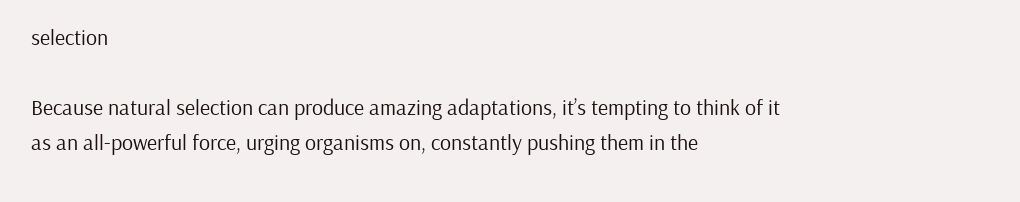selection

Because natural selection can produce amazing adaptations, it’s tempting to think of it as an all-powerful force, urging organisms on, constantly pushing them in the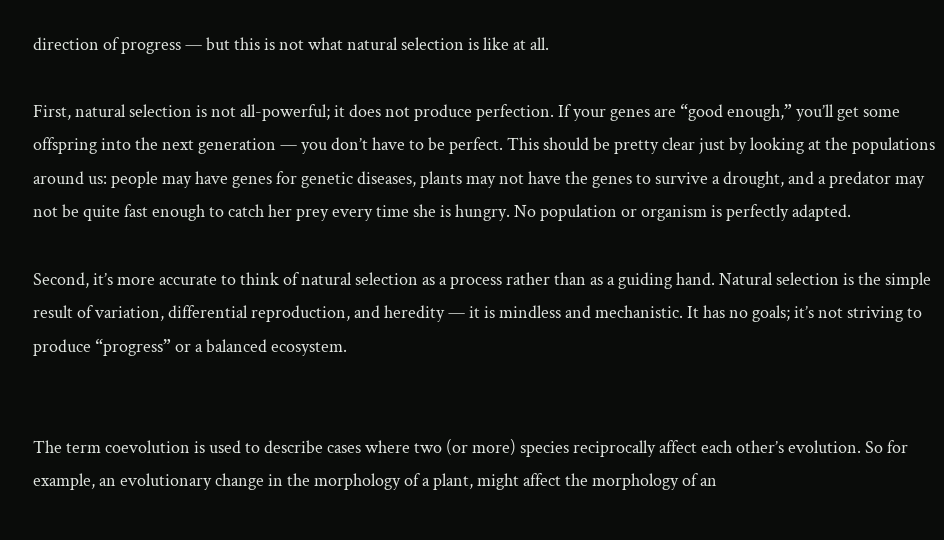direction of progress — but this is not what natural selection is like at all.

First, natural selection is not all-powerful; it does not produce perfection. If your genes are “good enough,” you’ll get some offspring into the next generation — you don’t have to be perfect. This should be pretty clear just by looking at the populations around us: people may have genes for genetic diseases, plants may not have the genes to survive a drought, and a predator may not be quite fast enough to catch her prey every time she is hungry. No population or organism is perfectly adapted.

Second, it’s more accurate to think of natural selection as a process rather than as a guiding hand. Natural selection is the simple result of variation, differential reproduction, and heredity — it is mindless and mechanistic. It has no goals; it’s not striving to produce “progress” or a balanced ecosystem.


The term coevolution is used to describe cases where two (or more) species reciprocally affect each other’s evolution. So for example, an evolutionary change in the morphology of a plant, might affect the morphology of an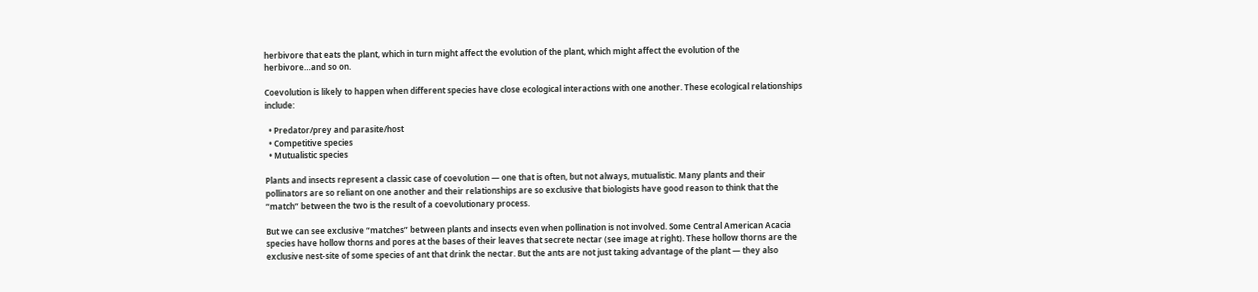herbivore that eats the plant, which in turn might affect the evolution of the plant, which might affect the evolution of the herbivore…and so on.

Coevolution is likely to happen when different species have close ecological interactions with one another. These ecological relationships include:

  • Predator/prey and parasite/host
  • Competitive species
  • Mutualistic species

Plants and insects represent a classic case of coevolution — one that is often, but not always, mutualistic. Many plants and their pollinators are so reliant on one another and their relationships are so exclusive that biologists have good reason to think that the “match” between the two is the result of a coevolutionary process.

But we can see exclusive “matches” between plants and insects even when pollination is not involved. Some Central American Acacia species have hollow thorns and pores at the bases of their leaves that secrete nectar (see image at right). These hollow thorns are the exclusive nest-site of some species of ant that drink the nectar. But the ants are not just taking advantage of the plant — they also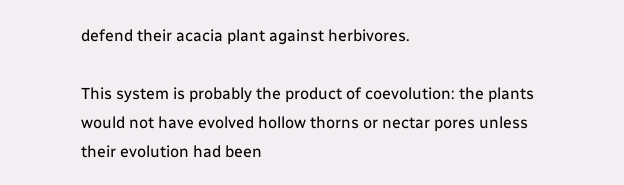defend their acacia plant against herbivores.

This system is probably the product of coevolution: the plants would not have evolved hollow thorns or nectar pores unless their evolution had been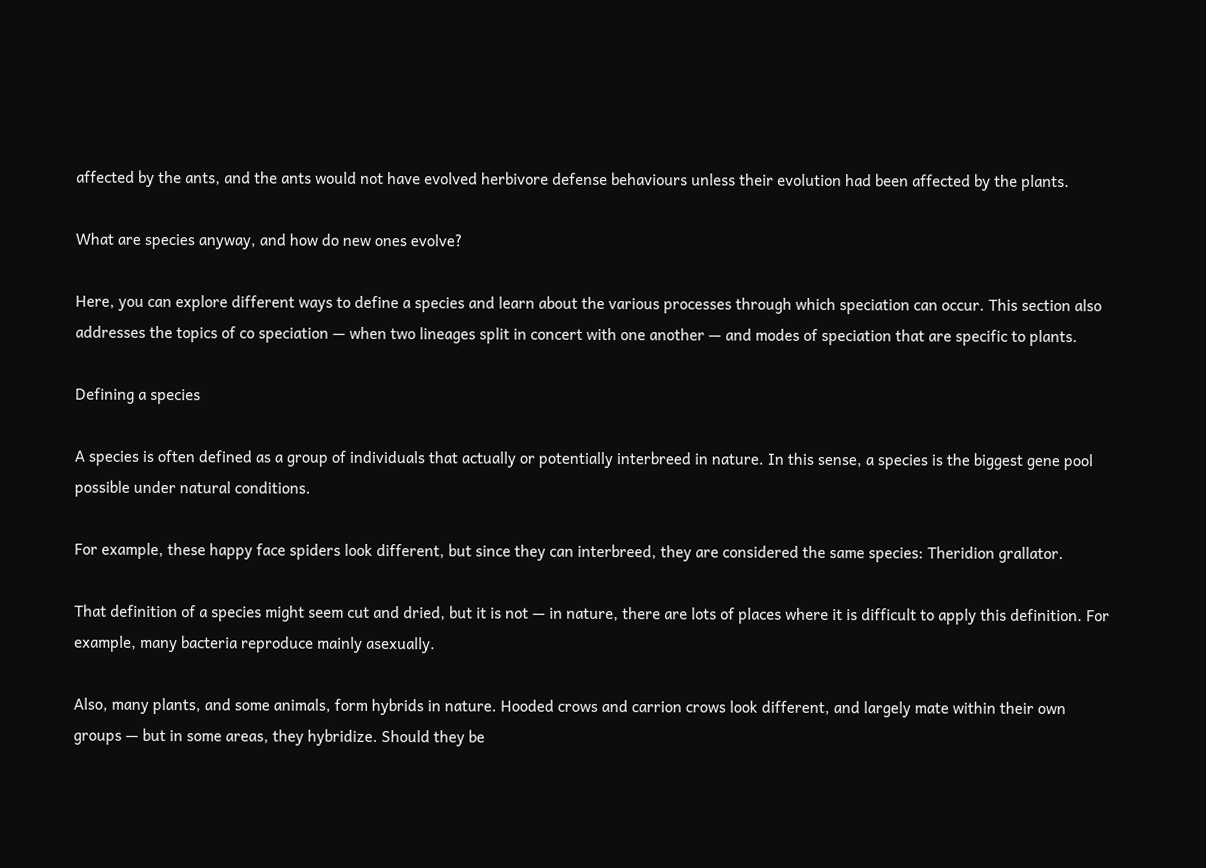affected by the ants, and the ants would not have evolved herbivore defense behaviours unless their evolution had been affected by the plants.

What are species anyway, and how do new ones evolve?

Here, you can explore different ways to define a species and learn about the various processes through which speciation can occur. This section also addresses the topics of co speciation — when two lineages split in concert with one another — and modes of speciation that are specific to plants.

Defining a species

A species is often defined as a group of individuals that actually or potentially interbreed in nature. In this sense, a species is the biggest gene pool possible under natural conditions.

For example, these happy face spiders look different, but since they can interbreed, they are considered the same species: Theridion grallator.

That definition of a species might seem cut and dried, but it is not — in nature, there are lots of places where it is difficult to apply this definition. For example, many bacteria reproduce mainly asexually.

Also, many plants, and some animals, form hybrids in nature. Hooded crows and carrion crows look different, and largely mate within their own groups — but in some areas, they hybridize. Should they be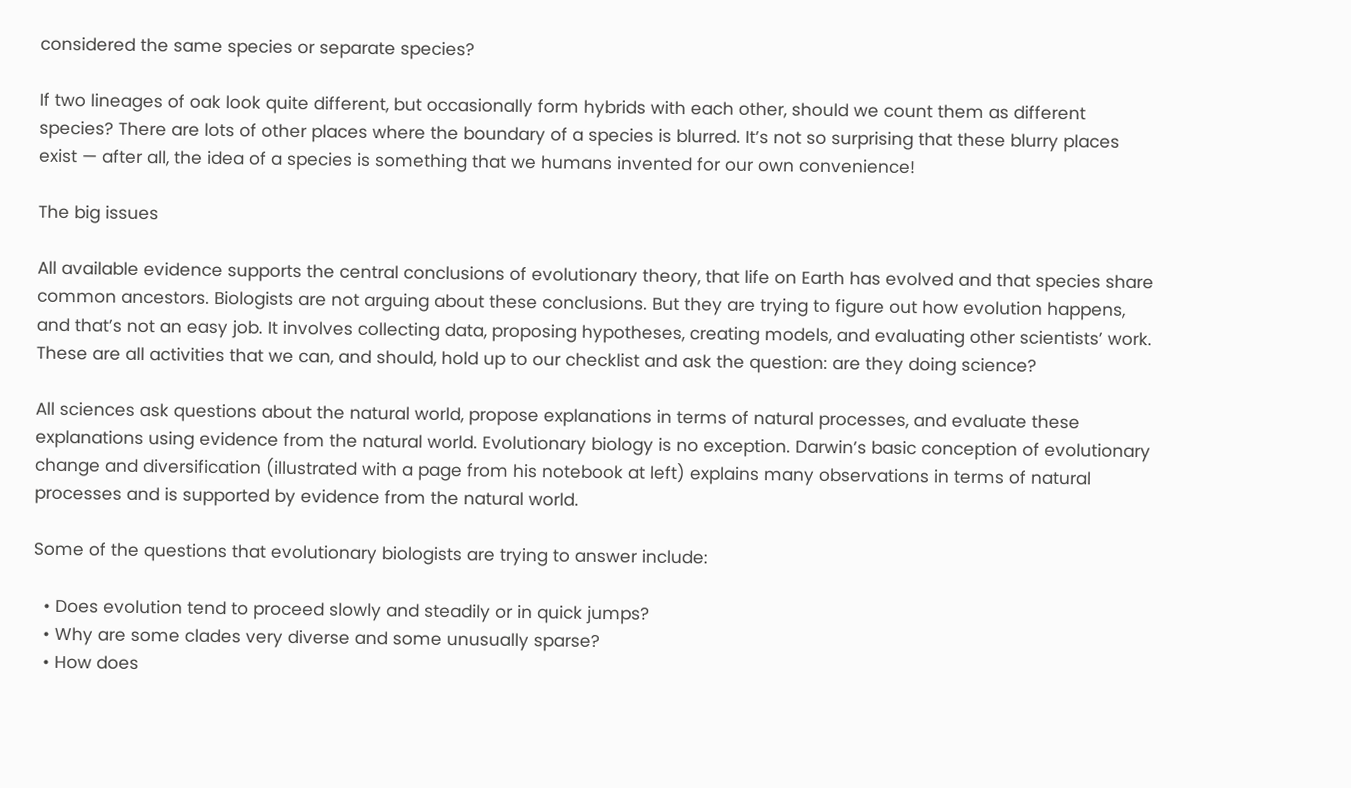considered the same species or separate species?

If two lineages of oak look quite different, but occasionally form hybrids with each other, should we count them as different species? There are lots of other places where the boundary of a species is blurred. It’s not so surprising that these blurry places exist — after all, the idea of a species is something that we humans invented for our own convenience!

The big issues

All available evidence supports the central conclusions of evolutionary theory, that life on Earth has evolved and that species share common ancestors. Biologists are not arguing about these conclusions. But they are trying to figure out how evolution happens, and that’s not an easy job. It involves collecting data, proposing hypotheses, creating models, and evaluating other scientists’ work. These are all activities that we can, and should, hold up to our checklist and ask the question: are they doing science?

All sciences ask questions about the natural world, propose explanations in terms of natural processes, and evaluate these explanations using evidence from the natural world. Evolutionary biology is no exception. Darwin’s basic conception of evolutionary change and diversification (illustrated with a page from his notebook at left) explains many observations in terms of natural processes and is supported by evidence from the natural world.

Some of the questions that evolutionary biologists are trying to answer include:

  • Does evolution tend to proceed slowly and steadily or in quick jumps?
  • Why are some clades very diverse and some unusually sparse?
  • How does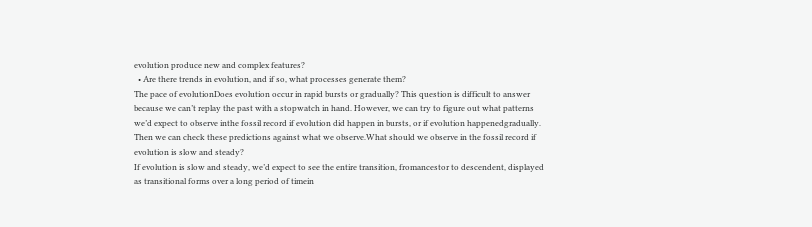evolution produce new and complex features?
  • Are there trends in evolution, and if so, what processes generate them?
The pace of evolutionDoes evolution occur in rapid bursts or gradually? This question is difficult to answer because we can’t replay the past with a stopwatch in hand. However, we can try to figure out what patterns we’d expect to observe inthe fossil record if evolution did happen in bursts, or if evolution happenedgradually. Then we can check these predictions against what we observe.What should we observe in the fossil record if evolution is slow and steady?
If evolution is slow and steady, we’d expect to see the entire transition, fromancestor to descendent, displayed as transitional forms over a long period of timein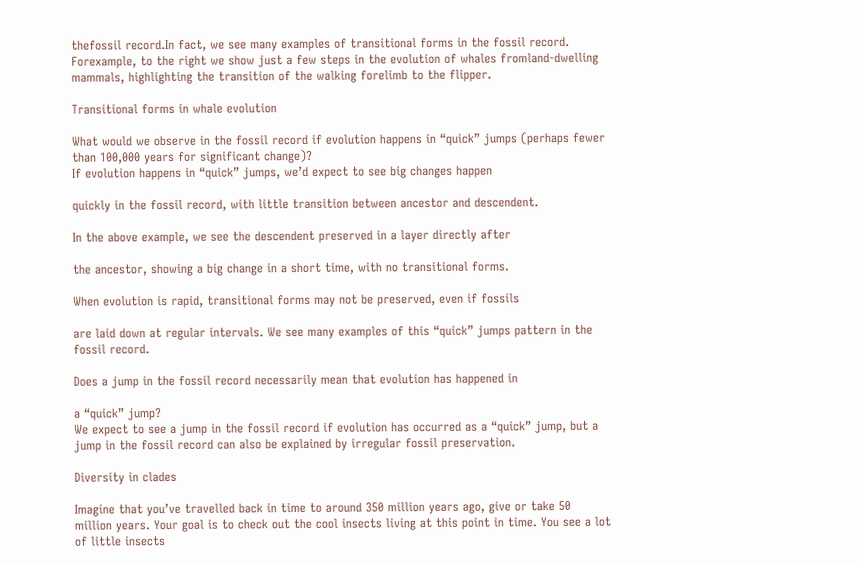thefossil record.In fact, we see many examples of transitional forms in the fossil record. Forexample, to the right we show just a few steps in the evolution of whales fromland-dwelling mammals, highlighting the transition of the walking forelimb to the flipper.

Transitional forms in whale evolution

What would we observe in the fossil record if evolution happens in “quick” jumps (perhaps fewer than 100,000 years for significant change)?
If evolution happens in “quick” jumps, we’d expect to see big changes happen

quickly in the fossil record, with little transition between ancestor and descendent.

In the above example, we see the descendent preserved in a layer directly after

the ancestor, showing a big change in a short time, with no transitional forms.

When evolution is rapid, transitional forms may not be preserved, even if fossils

are laid down at regular intervals. We see many examples of this “quick” jumps pattern in the fossil record.

Does a jump in the fossil record necessarily mean that evolution has happened in

a “quick” jump?
We expect to see a jump in the fossil record if evolution has occurred as a “quick” jump, but a jump in the fossil record can also be explained by irregular fossil preservation.

Diversity in clades

Imagine that you’ve travelled back in time to around 350 million years ago, give or take 50 million years. Your goal is to check out the cool insects living at this point in time. You see a lot of little insects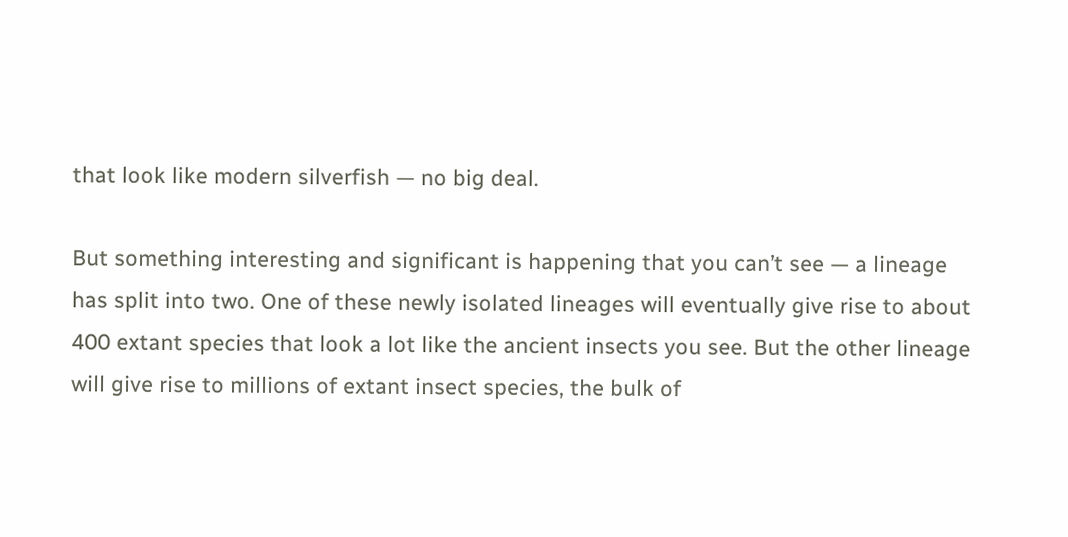that look like modern silverfish — no big deal.

But something interesting and significant is happening that you can’t see — a lineage has split into two. One of these newly isolated lineages will eventually give rise to about 400 extant species that look a lot like the ancient insects you see. But the other lineage will give rise to millions of extant insect species, the bulk of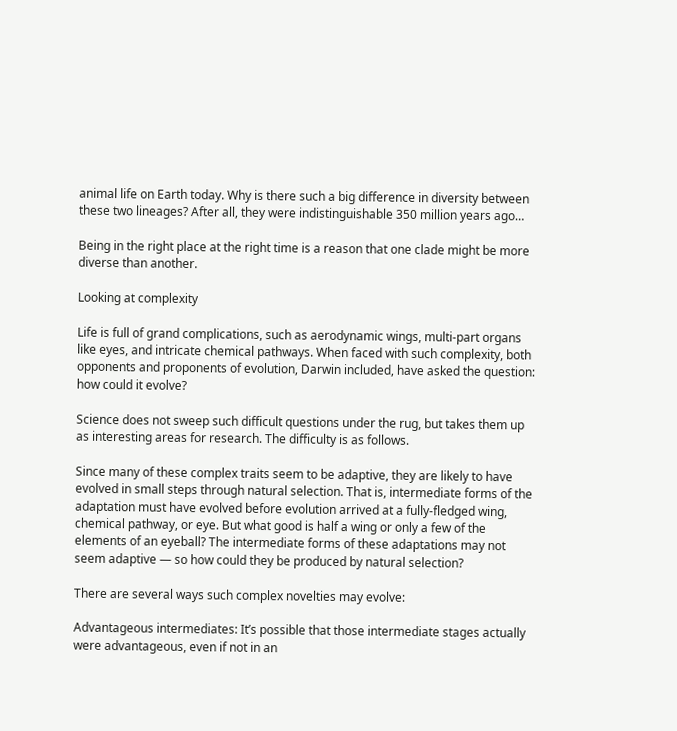animal life on Earth today. Why is there such a big difference in diversity between these two lineages? After all, they were indistinguishable 350 million years ago…

Being in the right place at the right time is a reason that one clade might be more diverse than another.

Looking at complexity

Life is full of grand complications, such as aerodynamic wings, multi-part organs like eyes, and intricate chemical pathways. When faced with such complexity, both opponents and proponents of evolution, Darwin included, have asked the question: how could it evolve?

Science does not sweep such difficult questions under the rug, but takes them up as interesting areas for research. The difficulty is as follows.

Since many of these complex traits seem to be adaptive, they are likely to have evolved in small steps through natural selection. That is, intermediate forms of the adaptation must have evolved before evolution arrived at a fully-fledged wing, chemical pathway, or eye. But what good is half a wing or only a few of the elements of an eyeball? The intermediate forms of these adaptations may not seem adaptive — so how could they be produced by natural selection?

There are several ways such complex novelties may evolve:

Advantageous intermediates: It’s possible that those intermediate stages actually were advantageous, even if not in an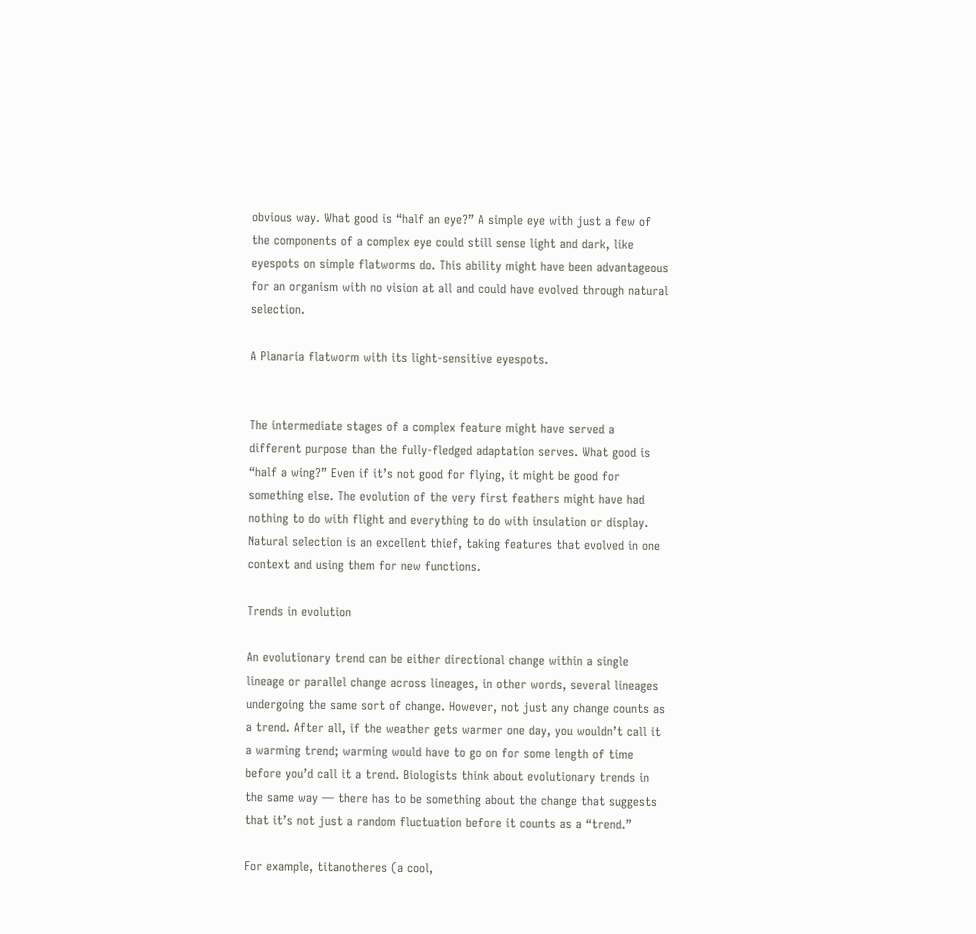obvious way. What good is “half an eye?” A simple eye with just a few of the components of a complex eye could still sense light and dark, like eyespots on simple flatworms do. This ability might have been advantageous for an organism with no vision at all and could have evolved through natural selection.

A Planaria flatworm with its light-sensitive eyespots.


The intermediate stages of a complex feature might have served a different purpose than the fully-fledged adaptation serves. What good is “half a wing?” Even if it’s not good for flying, it might be good for something else. The evolution of the very first feathers might have had nothing to do with flight and everything to do with insulation or display. Natural selection is an excellent thief, taking features that evolved in one context and using them for new functions.

Trends in evolution

An evolutionary trend can be either directional change within a single lineage or parallel change across lineages, in other words, several lineages undergoing the same sort of change. However, not just any change counts as a trend. After all, if the weather gets warmer one day, you wouldn’t call it a warming trend; warming would have to go on for some length of time before you’d call it a trend. Biologists think about evolutionary trends in the same way — there has to be something about the change that suggests that it’s not just a random fluctuation before it counts as a “trend.”

For example, titanotheres (a cool,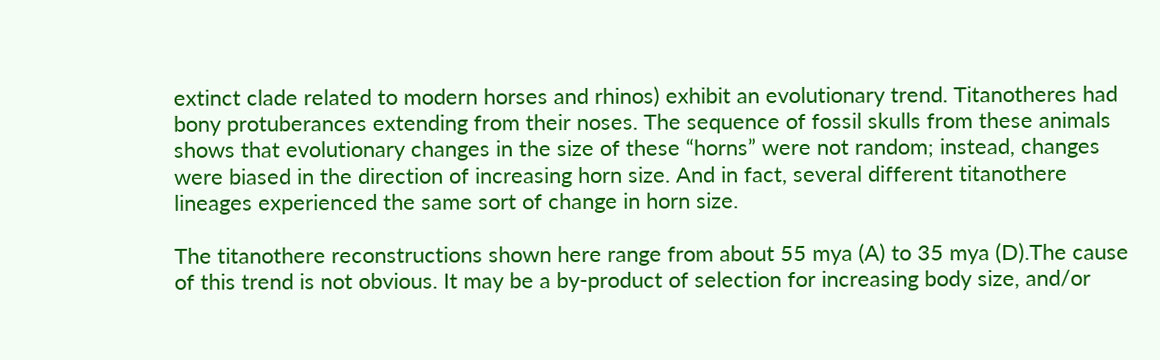extinct clade related to modern horses and rhinos) exhibit an evolutionary trend. Titanotheres had bony protuberances extending from their noses. The sequence of fossil skulls from these animals shows that evolutionary changes in the size of these “horns” were not random; instead, changes were biased in the direction of increasing horn size. And in fact, several different titanothere lineages experienced the same sort of change in horn size.

The titanothere reconstructions shown here range from about 55 mya (A) to 35 mya (D).The cause of this trend is not obvious. It may be a by-product of selection for increasing body size, and/or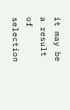it may be a result of selection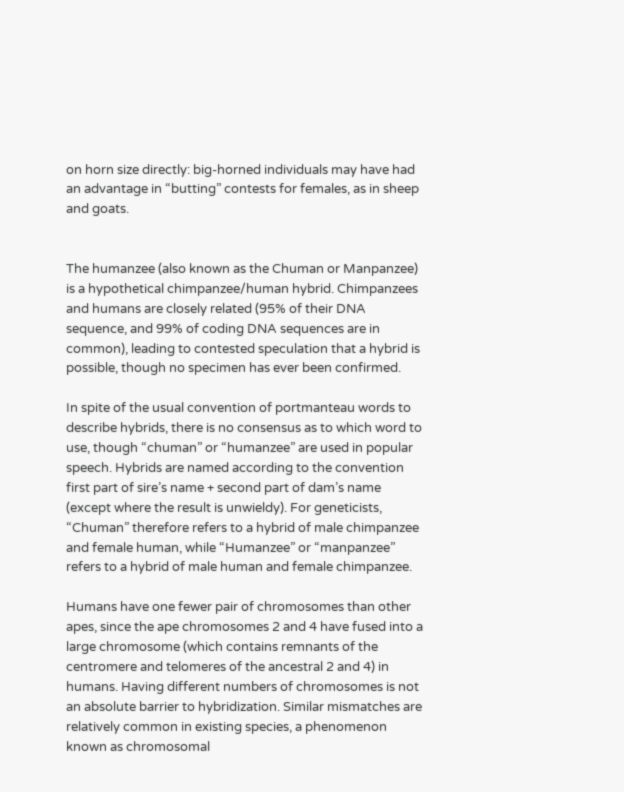on horn size directly: big-horned individuals may have had an advantage in “butting” contests for females, as in sheep and goats.


The humanzee (also known as the Chuman or Manpanzee) is a hypothetical chimpanzee/human hybrid. Chimpanzees and humans are closely related (95% of their DNA sequence, and 99% of coding DNA sequences are in common), leading to contested speculation that a hybrid is possible, though no specimen has ever been confirmed.

In spite of the usual convention of portmanteau words to describe hybrids, there is no consensus as to which word to use, though “chuman” or “humanzee” are used in popular speech. Hybrids are named according to the convention first part of sire’s name + second part of dam’s name (except where the result is unwieldy). For geneticists, “Chuman” therefore refers to a hybrid of male chimpanzee and female human, while “Humanzee” or “manpanzee” refers to a hybrid of male human and female chimpanzee.

Humans have one fewer pair of chromosomes than other apes, since the ape chromosomes 2 and 4 have fused into a large chromosome (which contains remnants of the centromere and telomeres of the ancestral 2 and 4) in humans. Having different numbers of chromosomes is not an absolute barrier to hybridization. Similar mismatches are relatively common in existing species, a phenomenon known as chromosomal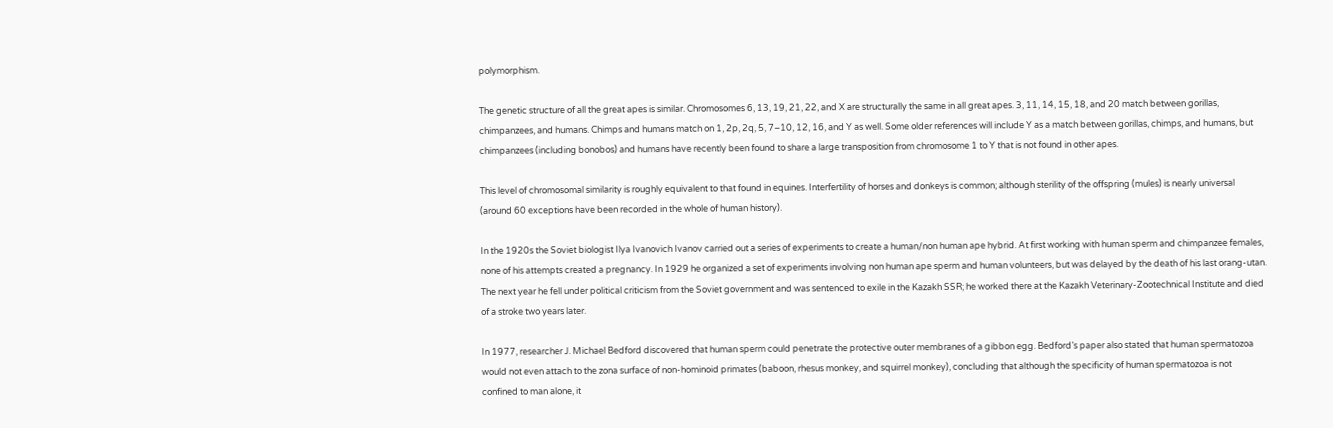polymorphism.

The genetic structure of all the great apes is similar. Chromosomes 6, 13, 19, 21, 22, and X are structurally the same in all great apes. 3, 11, 14, 15, 18, and 20 match between gorillas, chimpanzees, and humans. Chimps and humans match on 1, 2p, 2q, 5, 7–10, 12, 16, and Y as well. Some older references will include Y as a match between gorillas, chimps, and humans, but chimpanzees (including bonobos) and humans have recently been found to share a large transposition from chromosome 1 to Y that is not found in other apes.

This level of chromosomal similarity is roughly equivalent to that found in equines. Interfertility of horses and donkeys is common; although sterility of the offspring (mules) is nearly universal (around 60 exceptions have been recorded in the whole of human history).

In the 1920s the Soviet biologist Ilya Ivanovich Ivanov carried out a series of experiments to create a human/non human ape hybrid. At first working with human sperm and chimpanzee females, none of his attempts created a pregnancy. In 1929 he organized a set of experiments involving non human ape sperm and human volunteers, but was delayed by the death of his last orang-utan. The next year he fell under political criticism from the Soviet government and was sentenced to exile in the Kazakh SSR; he worked there at the Kazakh Veterinary-Zootechnical Institute and died of a stroke two years later.

In 1977, researcher J. Michael Bedford discovered that human sperm could penetrate the protective outer membranes of a gibbon egg. Bedford’s paper also stated that human spermatozoa would not even attach to the zona surface of non-hominoid primates (baboon, rhesus monkey, and squirrel monkey), concluding that although the specificity of human spermatozoa is not confined to man alone, it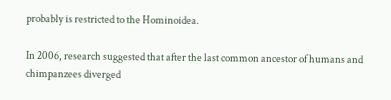probably is restricted to the Hominoidea.

In 2006, research suggested that after the last common ancestor of humans and chimpanzees diverged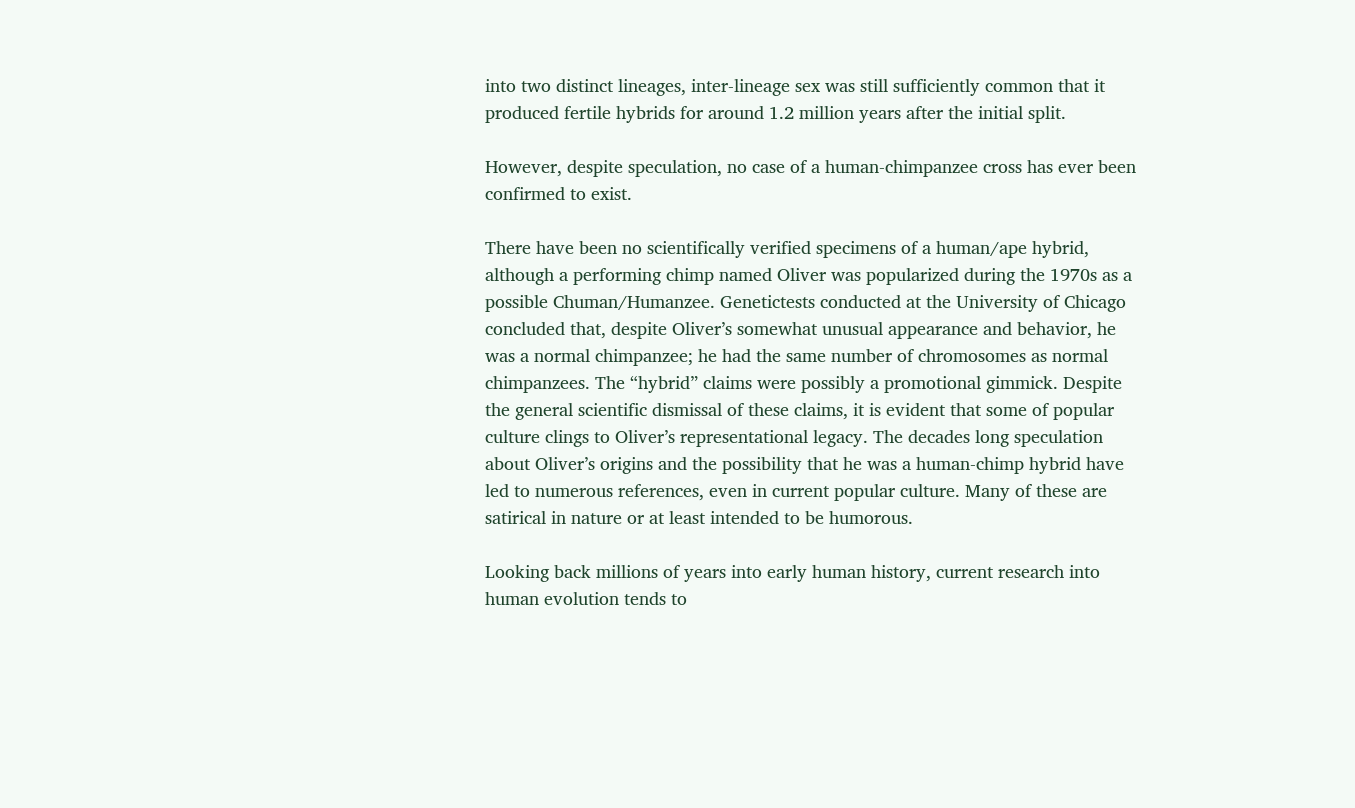into two distinct lineages, inter-lineage sex was still sufficiently common that it produced fertile hybrids for around 1.2 million years after the initial split.

However, despite speculation, no case of a human-chimpanzee cross has ever been confirmed to exist.

There have been no scientifically verified specimens of a human/ape hybrid, although a performing chimp named Oliver was popularized during the 1970s as a possible Chuman/Humanzee. Genetictests conducted at the University of Chicago concluded that, despite Oliver’s somewhat unusual appearance and behavior, he was a normal chimpanzee; he had the same number of chromosomes as normal chimpanzees. The “hybrid” claims were possibly a promotional gimmick. Despite the general scientific dismissal of these claims, it is evident that some of popular culture clings to Oliver’s representational legacy. The decades long speculation about Oliver’s origins and the possibility that he was a human-chimp hybrid have led to numerous references, even in current popular culture. Many of these are satirical in nature or at least intended to be humorous.

Looking back millions of years into early human history, current research into human evolution tends to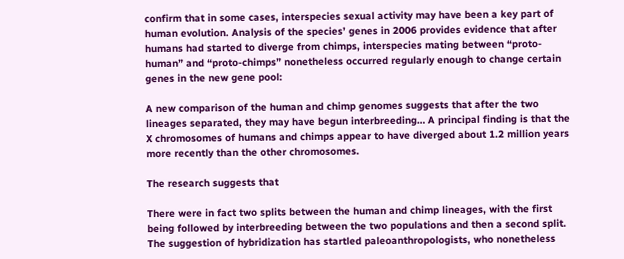confirm that in some cases, interspecies sexual activity may have been a key part of human evolution. Analysis of the species’ genes in 2006 provides evidence that after humans had started to diverge from chimps, interspecies mating between “proto-human” and “proto-chimps” nonetheless occurred regularly enough to change certain genes in the new gene pool:

A new comparison of the human and chimp genomes suggests that after the two lineages separated, they may have begun interbreeding… A principal finding is that the X chromosomes of humans and chimps appear to have diverged about 1.2 million years more recently than the other chromosomes.

The research suggests that

There were in fact two splits between the human and chimp lineages, with the first being followed by interbreeding between the two populations and then a second split. The suggestion of hybridization has startled paleoanthropologists, who nonetheless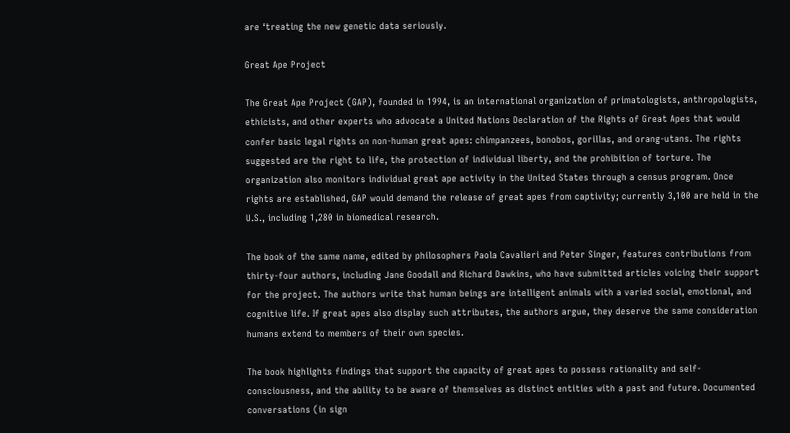are ‘treating the new genetic data seriously.

Great Ape Project

The Great Ape Project (GAP), founded in 1994, is an international organization of primatologists, anthropologists, ethicists, and other experts who advocate a United Nations Declaration of the Rights of Great Apes that would confer basic legal rights on non-human great apes: chimpanzees, bonobos, gorillas, and orang-utans. The rights suggested are the right to life, the protection of individual liberty, and the prohibition of torture. The organization also monitors individual great ape activity in the United States through a census program. Once rights are established, GAP would demand the release of great apes from captivity; currently 3,100 are held in the U.S., including 1,280 in biomedical research.

The book of the same name, edited by philosophers Paola Cavalieri and Peter Singer, features contributions from thirty-four authors, including Jane Goodall and Richard Dawkins, who have submitted articles voicing their support for the project. The authors write that human beings are intelligent animals with a varied social, emotional, and cognitive life. If great apes also display such attributes, the authors argue, they deserve the same consideration humans extend to members of their own species.

The book highlights findings that support the capacity of great apes to possess rationality and self-consciousness, and the ability to be aware of themselves as distinct entities with a past and future. Documented conversations (in sign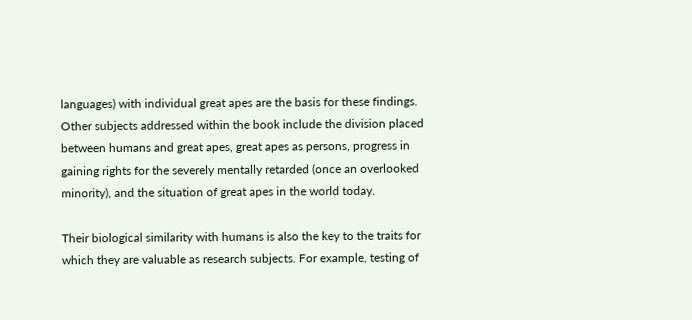languages) with individual great apes are the basis for these findings. Other subjects addressed within the book include the division placed between humans and great apes, great apes as persons, progress in gaining rights for the severely mentally retarded (once an overlooked minority), and the situation of great apes in the world today.

Their biological similarity with humans is also the key to the traits for which they are valuable as research subjects. For example, testing of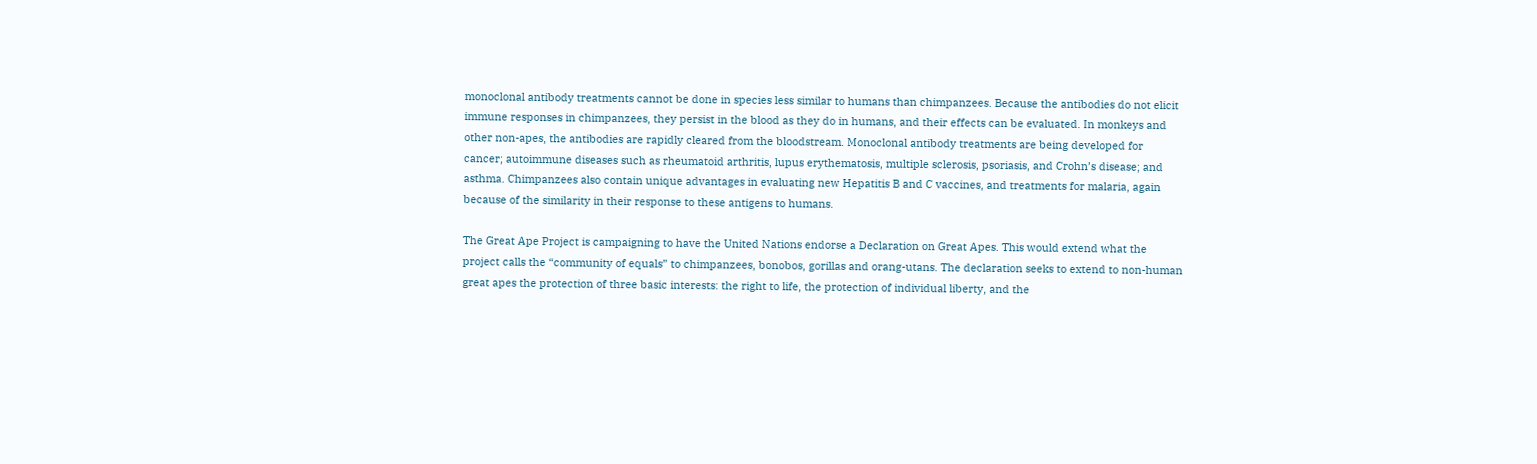monoclonal antibody treatments cannot be done in species less similar to humans than chimpanzees. Because the antibodies do not elicit immune responses in chimpanzees, they persist in the blood as they do in humans, and their effects can be evaluated. In monkeys and other non-apes, the antibodies are rapidly cleared from the bloodstream. Monoclonal antibody treatments are being developed for cancer; autoimmune diseases such as rheumatoid arthritis, lupus erythematosis, multiple sclerosis, psoriasis, and Crohn’s disease; and asthma. Chimpanzees also contain unique advantages in evaluating new Hepatitis B and C vaccines, and treatments for malaria, again because of the similarity in their response to these antigens to humans.

The Great Ape Project is campaigning to have the United Nations endorse a Declaration on Great Apes. This would extend what the project calls the “community of equals” to chimpanzees, bonobos, gorillas and orang-utans. The declaration seeks to extend to non-human great apes the protection of three basic interests: the right to life, the protection of individual liberty, and the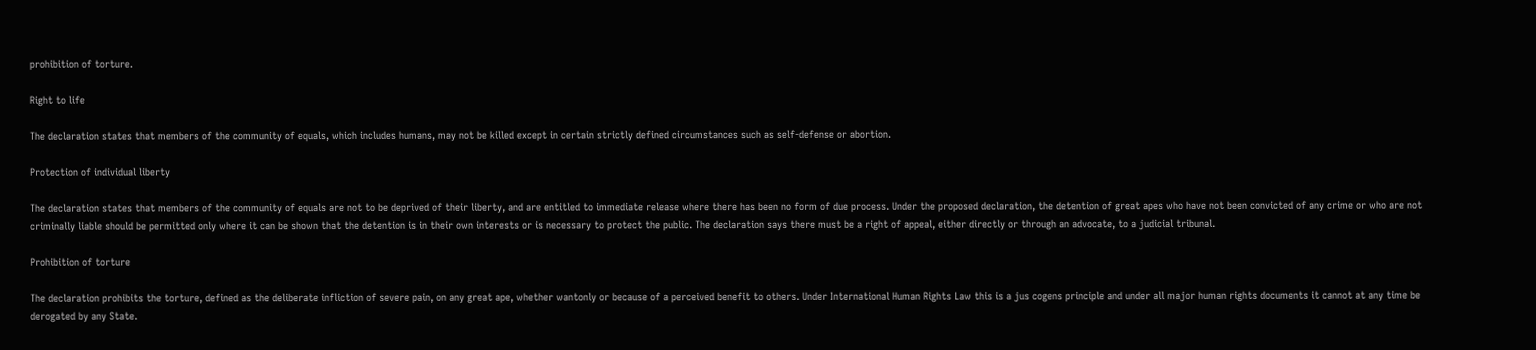prohibition of torture.

Right to life

The declaration states that members of the community of equals, which includes humans, may not be killed except in certain strictly defined circumstances such as self-defense or abortion.

Protection of individual liberty

The declaration states that members of the community of equals are not to be deprived of their liberty, and are entitled to immediate release where there has been no form of due process. Under the proposed declaration, the detention of great apes who have not been convicted of any crime or who are not criminally liable should be permitted only where it can be shown that the detention is in their own interests or is necessary to protect the public. The declaration says there must be a right of appeal, either directly or through an advocate, to a judicial tribunal.

Prohibition of torture

The declaration prohibits the torture, defined as the deliberate infliction of severe pain, on any great ape, whether wantonly or because of a perceived benefit to others. Under International Human Rights Law this is a jus cogens principle and under all major human rights documents it cannot at any time be derogated by any State.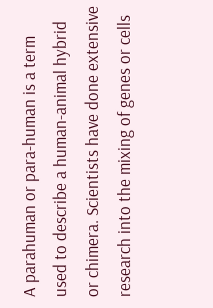A parahuman or para-human is a term used to describe a human-animal hybrid or chimera. Scientists have done extensive research into the mixing of genes or cells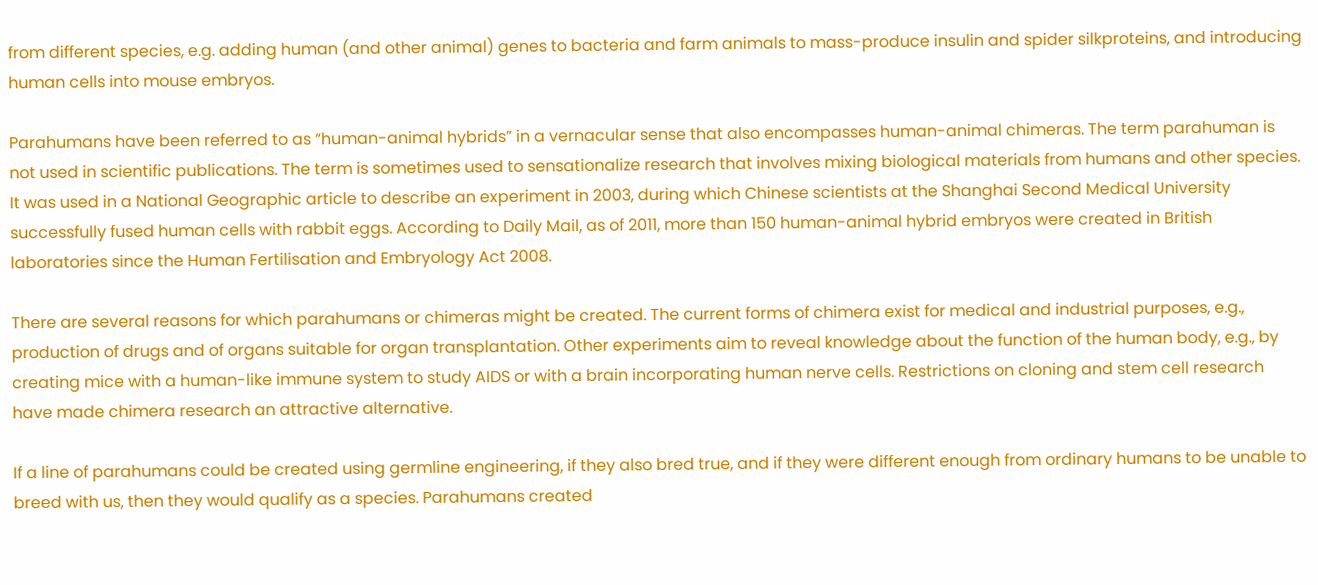from different species, e.g. adding human (and other animal) genes to bacteria and farm animals to mass-produce insulin and spider silkproteins, and introducing human cells into mouse embryos.

Parahumans have been referred to as “human-animal hybrids” in a vernacular sense that also encompasses human-animal chimeras. The term parahuman is not used in scientific publications. The term is sometimes used to sensationalize research that involves mixing biological materials from humans and other species. It was used in a National Geographic article to describe an experiment in 2003, during which Chinese scientists at the Shanghai Second Medical University successfully fused human cells with rabbit eggs. According to Daily Mail, as of 2011, more than 150 human-animal hybrid embryos were created in British laboratories since the Human Fertilisation and Embryology Act 2008.

There are several reasons for which parahumans or chimeras might be created. The current forms of chimera exist for medical and industrial purposes, e.g., production of drugs and of organs suitable for organ transplantation. Other experiments aim to reveal knowledge about the function of the human body, e.g., by creating mice with a human-like immune system to study AIDS or with a brain incorporating human nerve cells. Restrictions on cloning and stem cell research have made chimera research an attractive alternative.

If a line of parahumans could be created using germline engineering, if they also bred true, and if they were different enough from ordinary humans to be unable to breed with us, then they would qualify as a species. Parahumans created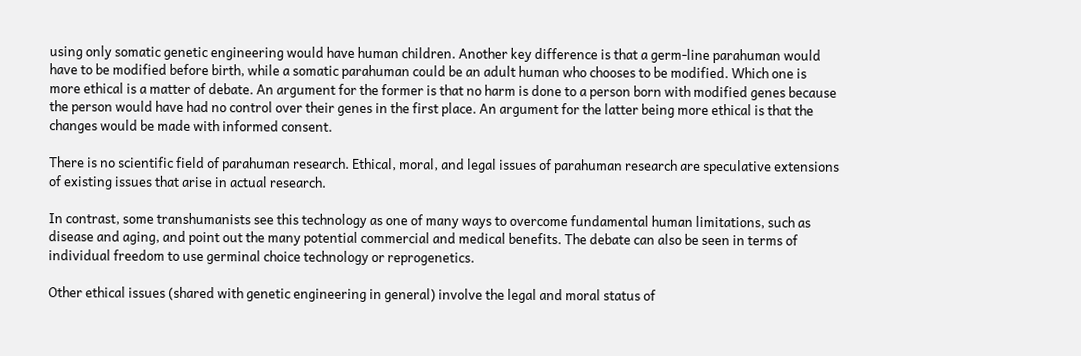using only somatic genetic engineering would have human children. Another key difference is that a germ-line parahuman would have to be modified before birth, while a somatic parahuman could be an adult human who chooses to be modified. Which one is more ethical is a matter of debate. An argument for the former is that no harm is done to a person born with modified genes because the person would have had no control over their genes in the first place. An argument for the latter being more ethical is that the changes would be made with informed consent.

There is no scientific field of parahuman research. Ethical, moral, and legal issues of parahuman research are speculative extensions of existing issues that arise in actual research.

In contrast, some transhumanists see this technology as one of many ways to overcome fundamental human limitations, such as disease and aging, and point out the many potential commercial and medical benefits. The debate can also be seen in terms of individual freedom to use germinal choice technology or reprogenetics.

Other ethical issues (shared with genetic engineering in general) involve the legal and moral status of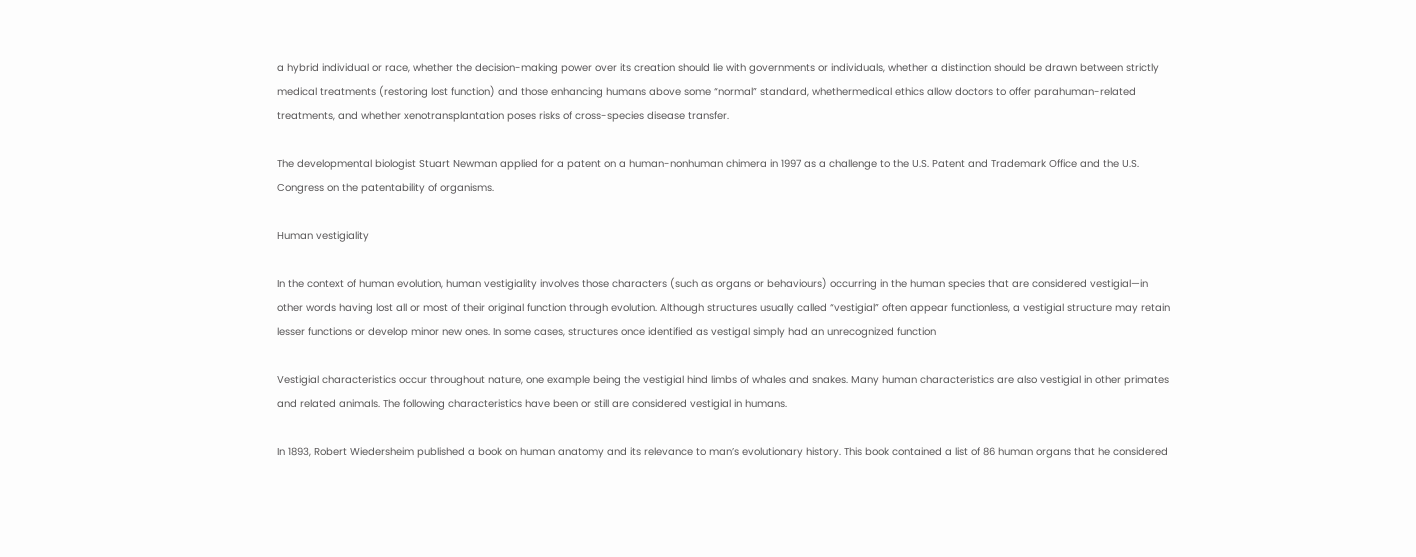a hybrid individual or race, whether the decision-making power over its creation should lie with governments or individuals, whether a distinction should be drawn between strictly medical treatments (restoring lost function) and those enhancing humans above some “normal” standard, whethermedical ethics allow doctors to offer parahuman-related treatments, and whether xenotransplantation poses risks of cross-species disease transfer.

The developmental biologist Stuart Newman applied for a patent on a human-nonhuman chimera in 1997 as a challenge to the U.S. Patent and Trademark Office and the U.S. Congress on the patentability of organisms.

Human vestigiality

In the context of human evolution, human vestigiality involves those characters (such as organs or behaviours) occurring in the human species that are considered vestigial—in other words having lost all or most of their original function through evolution. Although structures usually called “vestigial” often appear functionless, a vestigial structure may retain lesser functions or develop minor new ones. In some cases, structures once identified as vestigal simply had an unrecognized function

Vestigial characteristics occur throughout nature, one example being the vestigial hind limbs of whales and snakes. Many human characteristics are also vestigial in other primates and related animals. The following characteristics have been or still are considered vestigial in humans.

In 1893, Robert Wiedersheim published a book on human anatomy and its relevance to man’s evolutionary history. This book contained a list of 86 human organs that he considered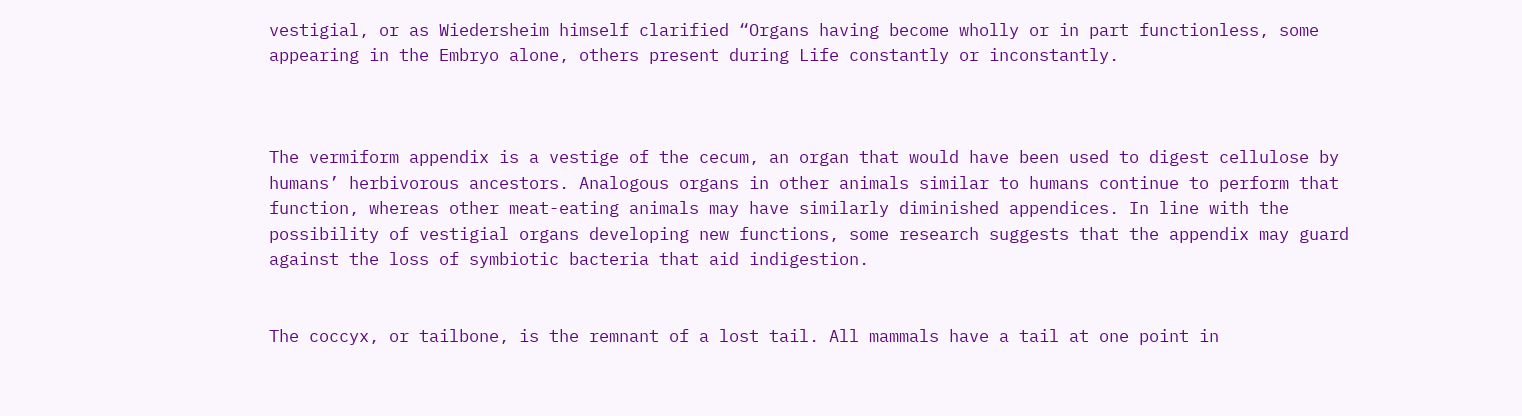vestigial, or as Wiedersheim himself clarified “Organs having become wholly or in part functionless, some appearing in the Embryo alone, others present during Life constantly or inconstantly.



The vermiform appendix is a vestige of the cecum, an organ that would have been used to digest cellulose by humans’ herbivorous ancestors. Analogous organs in other animals similar to humans continue to perform that function, whereas other meat-eating animals may have similarly diminished appendices. In line with the possibility of vestigial organs developing new functions, some research suggests that the appendix may guard against the loss of symbiotic bacteria that aid indigestion.


The coccyx, or tailbone, is the remnant of a lost tail. All mammals have a tail at one point in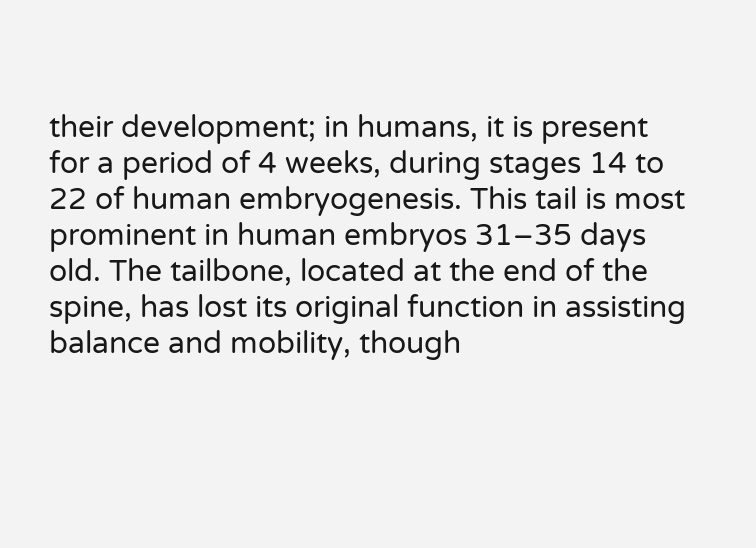their development; in humans, it is present for a period of 4 weeks, during stages 14 to 22 of human embryogenesis. This tail is most prominent in human embryos 31–35 days old. The tailbone, located at the end of the spine, has lost its original function in assisting balance and mobility, though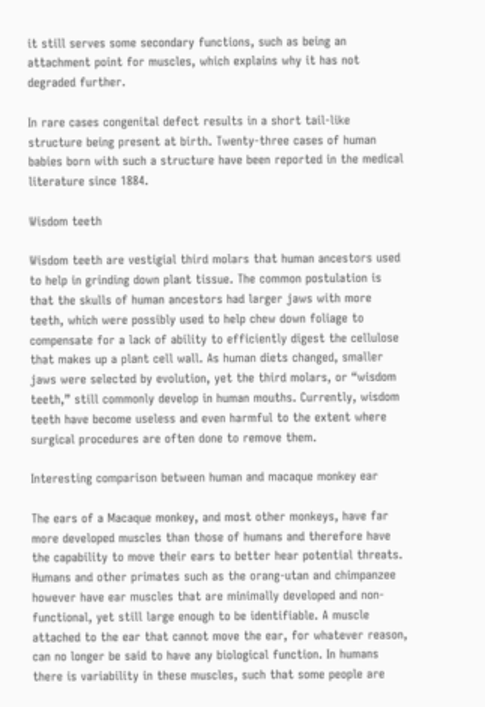it still serves some secondary functions, such as being an attachment point for muscles, which explains why it has not degraded further.

In rare cases congenital defect results in a short tail-like structure being present at birth. Twenty-three cases of human babies born with such a structure have been reported in the medical literature since 1884.

Wisdom teeth

Wisdom teeth are vestigial third molars that human ancestors used to help in grinding down plant tissue. The common postulation is that the skulls of human ancestors had larger jaws with more teeth, which were possibly used to help chew down foliage to compensate for a lack of ability to efficiently digest the cellulose that makes up a plant cell wall. As human diets changed, smaller jaws were selected by evolution, yet the third molars, or “wisdom teeth,” still commonly develop in human mouths. Currently, wisdom teeth have become useless and even harmful to the extent where surgical procedures are often done to remove them.

Interesting comparison between human and macaque monkey ear

The ears of a Macaque monkey, and most other monkeys, have far more developed muscles than those of humans and therefore have the capability to move their ears to better hear potential threats. Humans and other primates such as the orang-utan and chimpanzee however have ear muscles that are minimally developed and non-functional, yet still large enough to be identifiable. A muscle attached to the ear that cannot move the ear, for whatever reason, can no longer be said to have any biological function. In humans there is variability in these muscles, such that some people are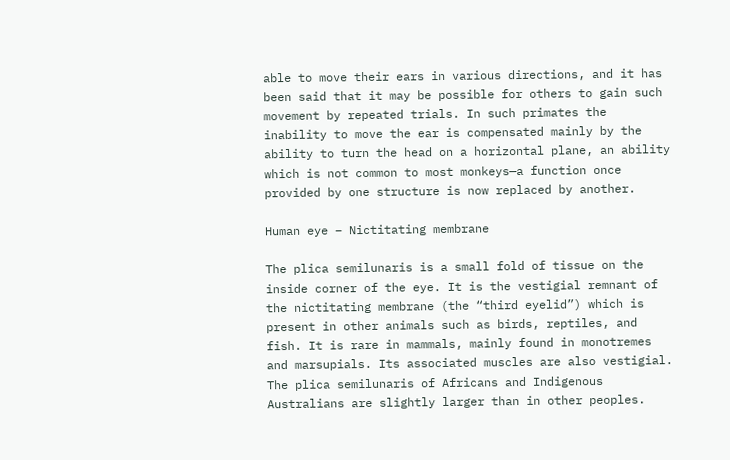able to move their ears in various directions, and it has been said that it may be possible for others to gain such movement by repeated trials. In such primates the inability to move the ear is compensated mainly by the ability to turn the head on a horizontal plane, an ability which is not common to most monkeys—a function once provided by one structure is now replaced by another.

Human eye – Nictitating membrane

The plica semilunaris is a small fold of tissue on the inside corner of the eye. It is the vestigial remnant of the nictitating membrane (the “third eyelid”) which is present in other animals such as birds, reptiles, and fish. It is rare in mammals, mainly found in monotremes and marsupials. Its associated muscles are also vestigial. The plica semilunaris of Africans and Indigenous Australians are slightly larger than in other peoples.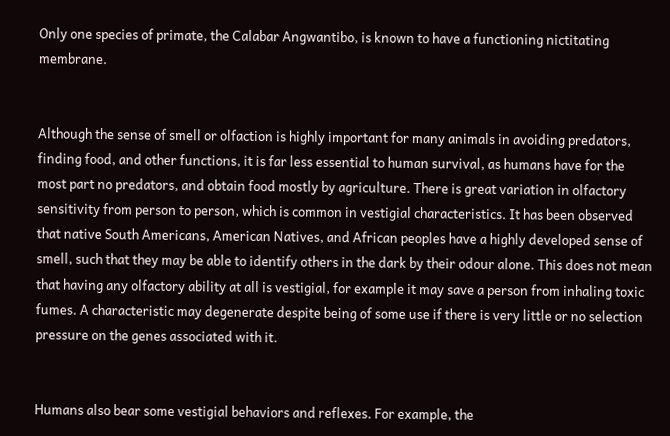Only one species of primate, the Calabar Angwantibo, is known to have a functioning nictitating membrane.


Although the sense of smell or olfaction is highly important for many animals in avoiding predators, finding food, and other functions, it is far less essential to human survival, as humans have for the most part no predators, and obtain food mostly by agriculture. There is great variation in olfactory sensitivity from person to person, which is common in vestigial characteristics. It has been observed that native South Americans, American Natives, and African peoples have a highly developed sense of smell, such that they may be able to identify others in the dark by their odour alone. This does not mean that having any olfactory ability at all is vestigial, for example it may save a person from inhaling toxic fumes. A characteristic may degenerate despite being of some use if there is very little or no selection pressure on the genes associated with it.


Humans also bear some vestigial behaviors and reflexes. For example, the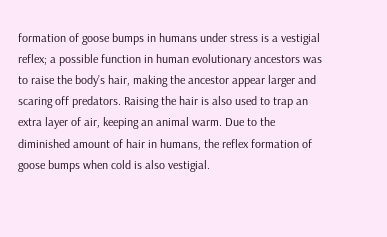formation of goose bumps in humans under stress is a vestigial reflex; a possible function in human evolutionary ancestors was to raise the body’s hair, making the ancestor appear larger and scaring off predators. Raising the hair is also used to trap an extra layer of air, keeping an animal warm. Due to the diminished amount of hair in humans, the reflex formation of goose bumps when cold is also vestigial.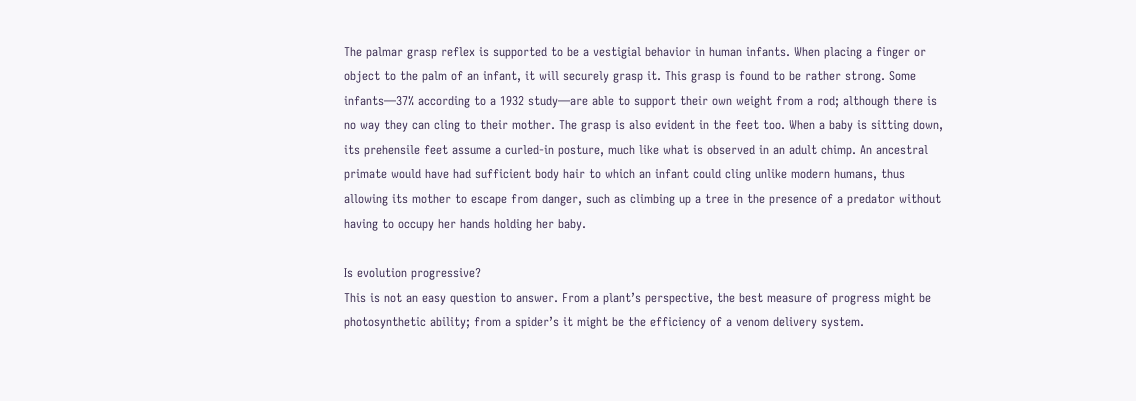The palmar grasp reflex is supported to be a vestigial behavior in human infants. When placing a finger or object to the palm of an infant, it will securely grasp it. This grasp is found to be rather strong. Some infants—37% according to a 1932 study—are able to support their own weight from a rod; although there is no way they can cling to their mother. The grasp is also evident in the feet too. When a baby is sitting down, its prehensile feet assume a curled-in posture, much like what is observed in an adult chimp. An ancestral primate would have had sufficient body hair to which an infant could cling unlike modern humans, thus allowing its mother to escape from danger, such as climbing up a tree in the presence of a predator without having to occupy her hands holding her baby.

Is evolution progressive?
This is not an easy question to answer. From a plant’s perspective, the best measure of progress might be photosynthetic ability; from a spider’s it might be the efficiency of a venom delivery system.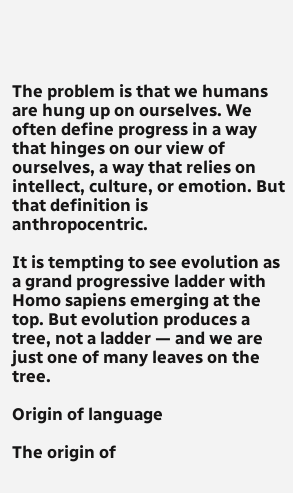The problem is that we humans are hung up on ourselves. We often define progress in a way that hinges on our view of ourselves, a way that relies on intellect, culture, or emotion. But that definition is anthropocentric.

It is tempting to see evolution as a grand progressive ladder with Homo sapiens emerging at the top. But evolution produces a tree, not a ladder — and we are just one of many leaves on the tree.

Origin of language

The origin of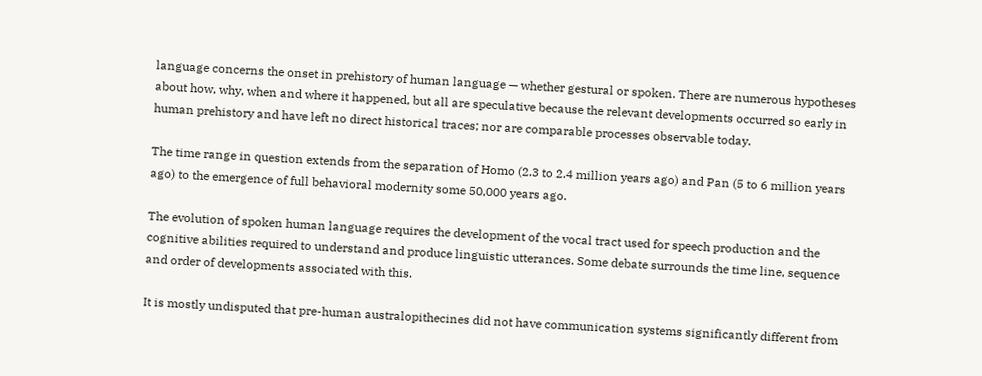language concerns the onset in prehistory of human language — whether gestural or spoken. There are numerous hypotheses about how, why, when and where it happened, but all are speculative because the relevant developments occurred so early in human prehistory and have left no direct historical traces; nor are comparable processes observable today.

The time range in question extends from the separation of Homo (2.3 to 2.4 million years ago) and Pan (5 to 6 million years ago) to the emergence of full behavioral modernity some 50,000 years ago.

The evolution of spoken human language requires the development of the vocal tract used for speech production and the cognitive abilities required to understand and produce linguistic utterances. Some debate surrounds the time line, sequence and order of developments associated with this.

It is mostly undisputed that pre-human australopithecines did not have communication systems significantly different from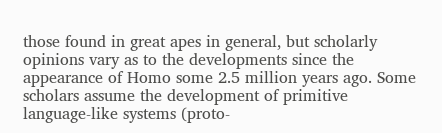those found in great apes in general, but scholarly opinions vary as to the developments since the appearance of Homo some 2.5 million years ago. Some scholars assume the development of primitive language-like systems (proto-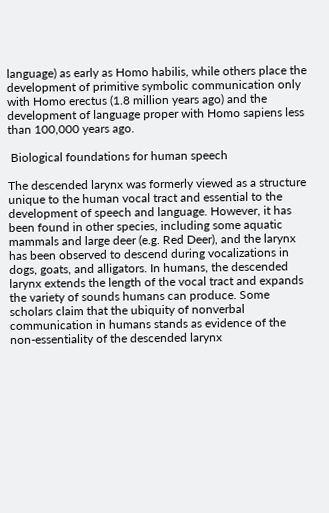language) as early as Homo habilis, while others place the development of primitive symbolic communication only with Homo erectus (1.8 million years ago) and the development of language proper with Homo sapiens less than 100,000 years ago.

 Biological foundations for human speech

The descended larynx was formerly viewed as a structure unique to the human vocal tract and essential to the development of speech and language. However, it has been found in other species, including some aquatic mammals and large deer (e.g. Red Deer), and the larynx has been observed to descend during vocalizations in dogs, goats, and alligators. In humans, the descended larynx extends the length of the vocal tract and expands the variety of sounds humans can produce. Some scholars claim that the ubiquity of nonverbal communication in humans stands as evidence of the non-essentiality of the descended larynx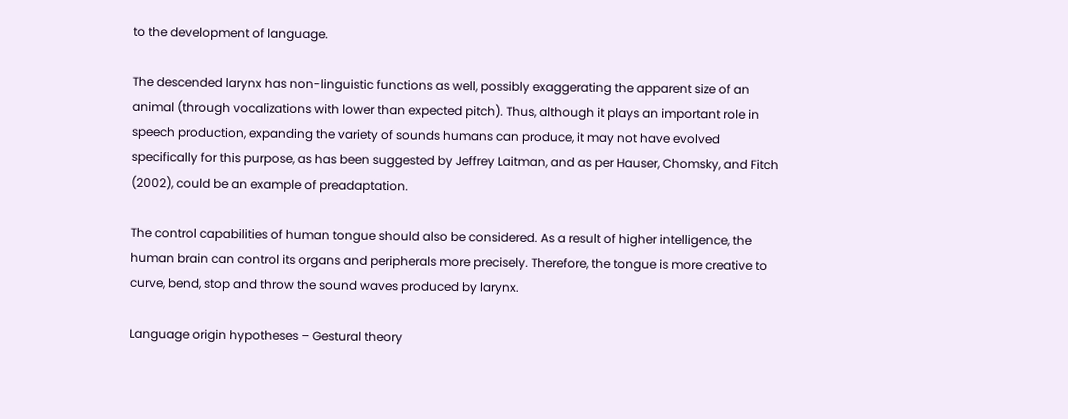to the development of language.

The descended larynx has non-linguistic functions as well, possibly exaggerating the apparent size of an animal (through vocalizations with lower than expected pitch). Thus, although it plays an important role in speech production, expanding the variety of sounds humans can produce, it may not have evolved specifically for this purpose, as has been suggested by Jeffrey Laitman, and as per Hauser, Chomsky, and Fitch (2002), could be an example of preadaptation.

The control capabilities of human tongue should also be considered. As a result of higher intelligence, the human brain can control its organs and peripherals more precisely. Therefore, the tongue is more creative to curve, bend, stop and throw the sound waves produced by larynx.

Language origin hypotheses – Gestural theory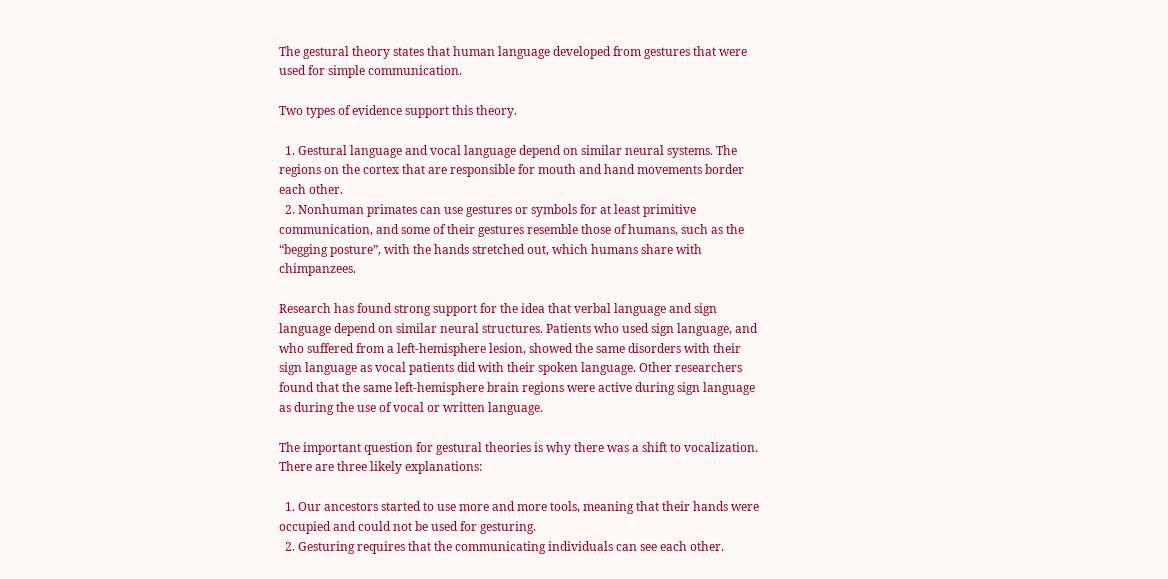The gestural theory states that human language developed from gestures that were used for simple communication.

Two types of evidence support this theory.

  1. Gestural language and vocal language depend on similar neural systems. The regions on the cortex that are responsible for mouth and hand movements border each other.
  2. Nonhuman primates can use gestures or symbols for at least primitive communication, and some of their gestures resemble those of humans, such as the “begging posture”, with the hands stretched out, which humans share with chimpanzees.

Research has found strong support for the idea that verbal language and sign language depend on similar neural structures. Patients who used sign language, and who suffered from a left-hemisphere lesion, showed the same disorders with their sign language as vocal patients did with their spoken language. Other researchers found that the same left-hemisphere brain regions were active during sign language as during the use of vocal or written language.

The important question for gestural theories is why there was a shift to vocalization. There are three likely explanations:

  1. Our ancestors started to use more and more tools, meaning that their hands were occupied and could not be used for gesturing.
  2. Gesturing requires that the communicating individuals can see each other.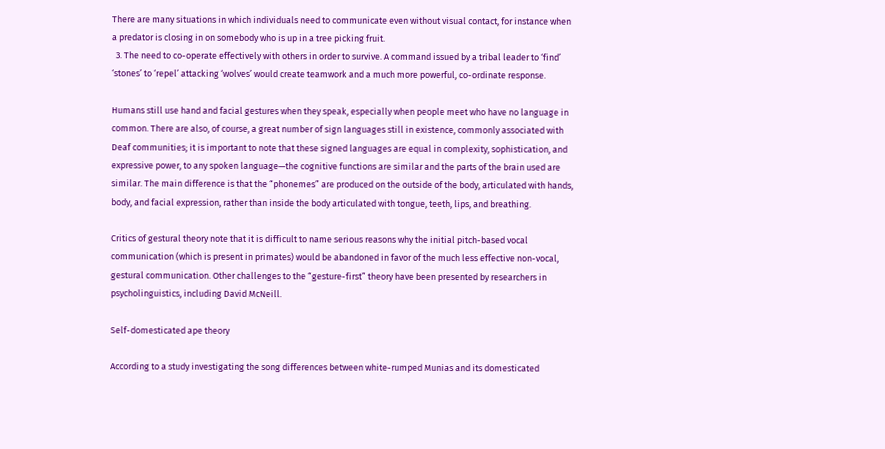There are many situations in which individuals need to communicate even without visual contact, for instance when a predator is closing in on somebody who is up in a tree picking fruit.
  3. The need to co-operate effectively with others in order to survive. A command issued by a tribal leader to ‘find’ ‘stones’ to ‘repel’ attacking ‘wolves’ would create teamwork and a much more powerful, co-ordinate response.

Humans still use hand and facial gestures when they speak, especially when people meet who have no language in common. There are also, of course, a great number of sign languages still in existence, commonly associated with Deaf communities; it is important to note that these signed languages are equal in complexity, sophistication, and expressive power, to any spoken language—the cognitive functions are similar and the parts of the brain used are similar. The main difference is that the “phonemes” are produced on the outside of the body, articulated with hands, body, and facial expression, rather than inside the body articulated with tongue, teeth, lips, and breathing.

Critics of gestural theory note that it is difficult to name serious reasons why the initial pitch-based vocal communication (which is present in primates) would be abandoned in favor of the much less effective non-vocal, gestural communication. Other challenges to the “gesture-first” theory have been presented by researchers in psycholinguistics, including David McNeill.

Self-domesticated ape theory

According to a study investigating the song differences between white-rumped Munias and its domesticated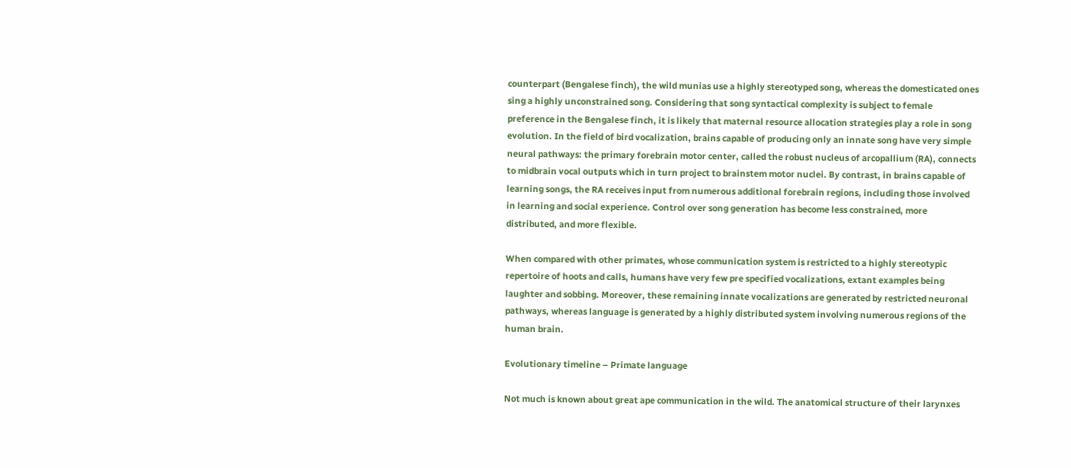counterpart (Bengalese finch), the wild munias use a highly stereotyped song, whereas the domesticated ones sing a highly unconstrained song. Considering that song syntactical complexity is subject to female preference in the Bengalese finch, it is likely that maternal resource allocation strategies play a role in song evolution. In the field of bird vocalization, brains capable of producing only an innate song have very simple neural pathways: the primary forebrain motor center, called the robust nucleus of arcopallium (RA), connects to midbrain vocal outputs which in turn project to brainstem motor nuclei. By contrast, in brains capable of learning songs, the RA receives input from numerous additional forebrain regions, including those involved in learning and social experience. Control over song generation has become less constrained, more distributed, and more flexible.

When compared with other primates, whose communication system is restricted to a highly stereotypic repertoire of hoots and calls, humans have very few pre specified vocalizations, extant examples being laughter and sobbing. Moreover, these remaining innate vocalizations are generated by restricted neuronal pathways, whereas language is generated by a highly distributed system involving numerous regions of the human brain.

Evolutionary timeline – Primate language

Not much is known about great ape communication in the wild. The anatomical structure of their larynxes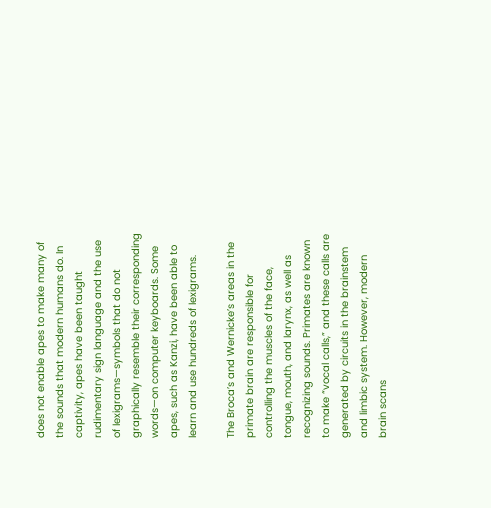does not enable apes to make many of the sounds that modern humans do. In captivity, apes have been taught rudimentary sign language and the use of lexigrams—symbols that do not graphically resemble their corresponding words—on computer keyboards. Some apes, such as Kanzi, have been able to learn and use hundreds of lexigrams.

The Broca’s and Wernicke’s areas in the primate brain are responsible for controlling the muscles of the face, tongue, mouth, and larynx, as well as recognizing sounds. Primates are known to make “vocal calls,” and these calls are generated by circuits in the brainstem and limbic system. However, modern brain scans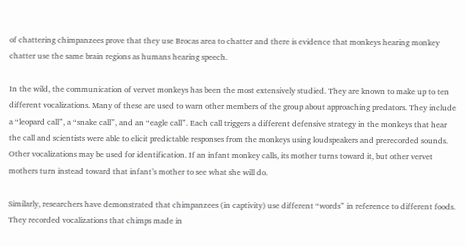of chattering chimpanzees prove that they use Brocas area to chatter and there is evidence that monkeys hearing monkey chatter use the same brain regions as humans hearing speech.

In the wild, the communication of vervet monkeys has been the most extensively studied. They are known to make up to ten different vocalizations. Many of these are used to warn other members of the group about approaching predators. They include a “leopard call”, a “snake call”, and an “eagle call”. Each call triggers a different defensive strategy in the monkeys that hear the call and scientists were able to elicit predictable responses from the monkeys using loudspeakers and prerecorded sounds. Other vocalizations may be used for identification. If an infant monkey calls, its mother turns toward it, but other vervet mothers turn instead toward that infant’s mother to see what she will do.

Similarly, researchers have demonstrated that chimpanzees (in captivity) use different “words” in reference to different foods. They recorded vocalizations that chimps made in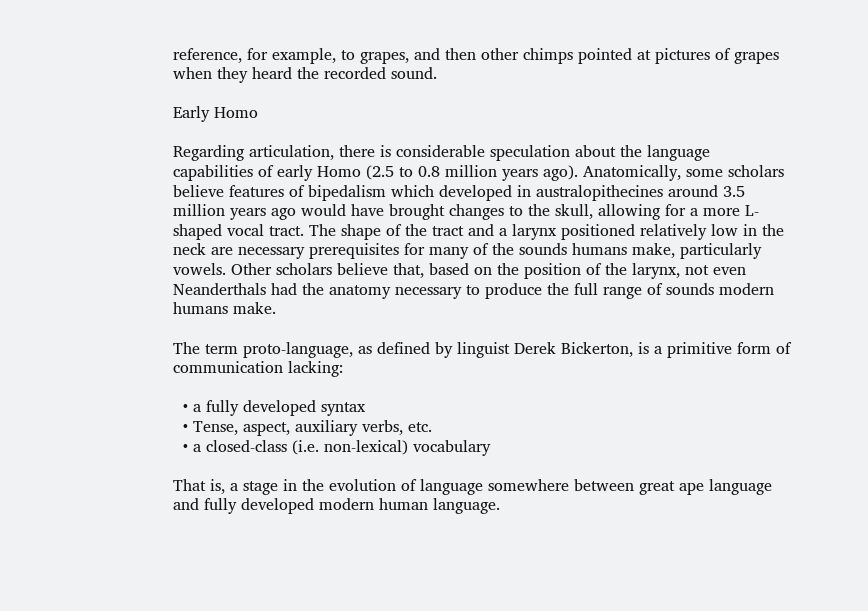reference, for example, to grapes, and then other chimps pointed at pictures of grapes when they heard the recorded sound.

Early Homo

Regarding articulation, there is considerable speculation about the language capabilities of early Homo (2.5 to 0.8 million years ago). Anatomically, some scholars believe features of bipedalism which developed in australopithecines around 3.5 million years ago would have brought changes to the skull, allowing for a more L-shaped vocal tract. The shape of the tract and a larynx positioned relatively low in the neck are necessary prerequisites for many of the sounds humans make, particularly vowels. Other scholars believe that, based on the position of the larynx, not even Neanderthals had the anatomy necessary to produce the full range of sounds modern humans make.

The term proto-language, as defined by linguist Derek Bickerton, is a primitive form of communication lacking:

  • a fully developed syntax
  • Tense, aspect, auxiliary verbs, etc.
  • a closed-class (i.e. non-lexical) vocabulary

That is, a stage in the evolution of language somewhere between great ape language and fully developed modern human language.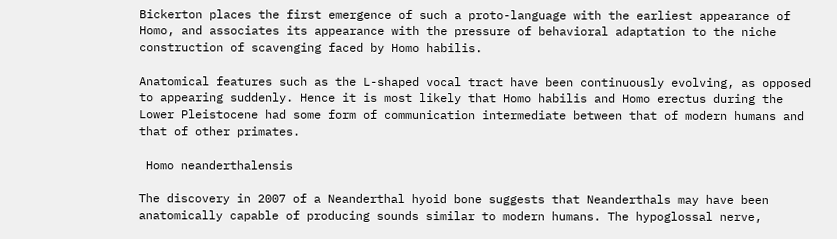Bickerton places the first emergence of such a proto-language with the earliest appearance of Homo, and associates its appearance with the pressure of behavioral adaptation to the niche construction of scavenging faced by Homo habilis.

Anatomical features such as the L-shaped vocal tract have been continuously evolving, as opposed to appearing suddenly. Hence it is most likely that Homo habilis and Homo erectus during the Lower Pleistocene had some form of communication intermediate between that of modern humans and that of other primates.

 Homo neanderthalensis

The discovery in 2007 of a Neanderthal hyoid bone suggests that Neanderthals may have been anatomically capable of producing sounds similar to modern humans. The hypoglossal nerve,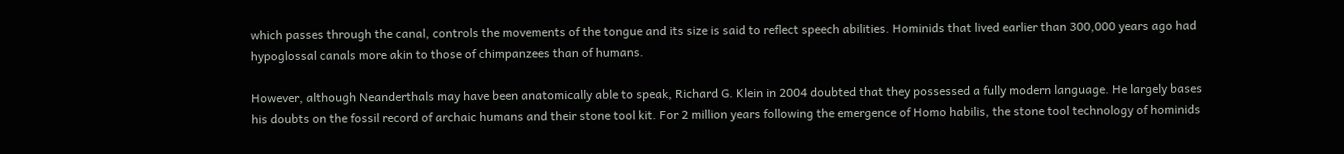which passes through the canal, controls the movements of the tongue and its size is said to reflect speech abilities. Hominids that lived earlier than 300,000 years ago had hypoglossal canals more akin to those of chimpanzees than of humans.

However, although Neanderthals may have been anatomically able to speak, Richard G. Klein in 2004 doubted that they possessed a fully modern language. He largely bases his doubts on the fossil record of archaic humans and their stone tool kit. For 2 million years following the emergence of Homo habilis, the stone tool technology of hominids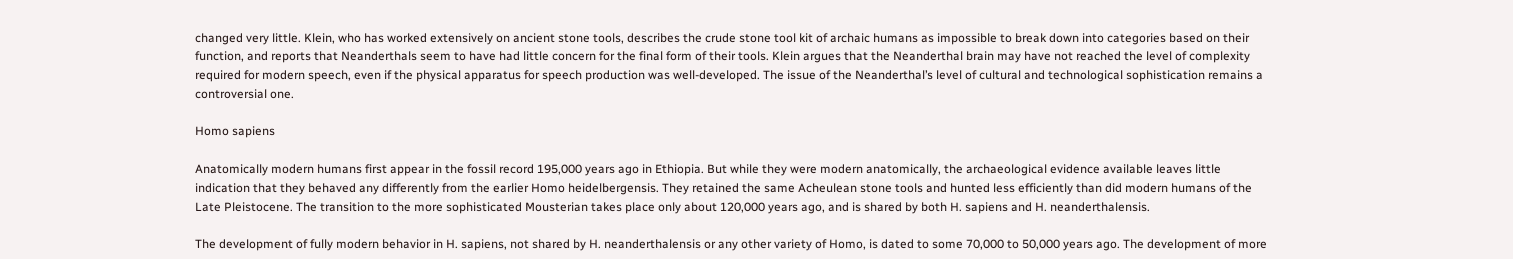changed very little. Klein, who has worked extensively on ancient stone tools, describes the crude stone tool kit of archaic humans as impossible to break down into categories based on their function, and reports that Neanderthals seem to have had little concern for the final form of their tools. Klein argues that the Neanderthal brain may have not reached the level of complexity required for modern speech, even if the physical apparatus for speech production was well-developed. The issue of the Neanderthal’s level of cultural and technological sophistication remains a controversial one.

Homo sapiens

Anatomically modern humans first appear in the fossil record 195,000 years ago in Ethiopia. But while they were modern anatomically, the archaeological evidence available leaves little indication that they behaved any differently from the earlier Homo heidelbergensis. They retained the same Acheulean stone tools and hunted less efficiently than did modern humans of the Late Pleistocene. The transition to the more sophisticated Mousterian takes place only about 120,000 years ago, and is shared by both H. sapiens and H. neanderthalensis.

The development of fully modern behavior in H. sapiens, not shared by H. neanderthalensis or any other variety of Homo, is dated to some 70,000 to 50,000 years ago. The development of more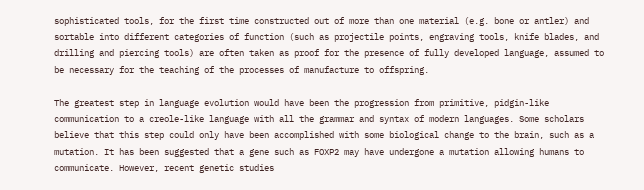sophisticated tools, for the first time constructed out of more than one material (e.g. bone or antler) and sortable into different categories of function (such as projectile points, engraving tools, knife blades, and drilling and piercing tools) are often taken as proof for the presence of fully developed language, assumed to be necessary for the teaching of the processes of manufacture to offspring.

The greatest step in language evolution would have been the progression from primitive, pidgin-like communication to a creole-like language with all the grammar and syntax of modern languages. Some scholars believe that this step could only have been accomplished with some biological change to the brain, such as a mutation. It has been suggested that a gene such as FOXP2 may have undergone a mutation allowing humans to communicate. However, recent genetic studies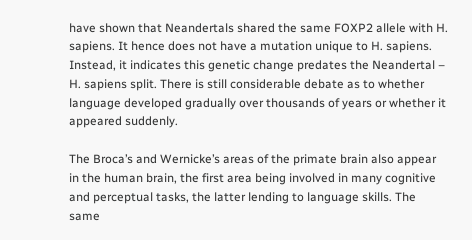have shown that Neandertals shared the same FOXP2 allele with H. sapiens. It hence does not have a mutation unique to H. sapiens. Instead, it indicates this genetic change predates the Neandertal – H. sapiens split. There is still considerable debate as to whether language developed gradually over thousands of years or whether it appeared suddenly.

The Broca’s and Wernicke’s areas of the primate brain also appear in the human brain, the first area being involved in many cognitive and perceptual tasks, the latter lending to language skills. The same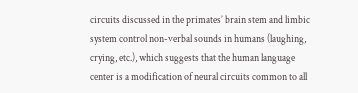circuits discussed in the primates’ brain stem and limbic system control non-verbal sounds in humans (laughing, crying, etc.), which suggests that the human language center is a modification of neural circuits common to all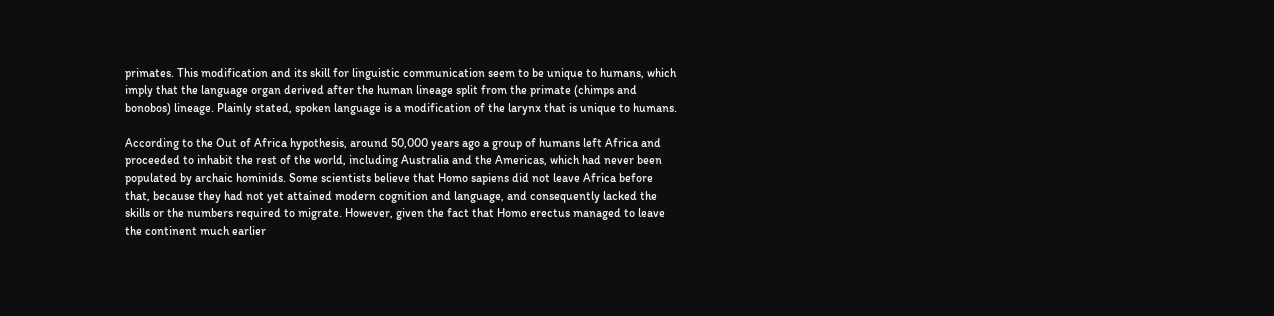primates. This modification and its skill for linguistic communication seem to be unique to humans, which imply that the language organ derived after the human lineage split from the primate (chimps and bonobos) lineage. Plainly stated, spoken language is a modification of the larynx that is unique to humans.

According to the Out of Africa hypothesis, around 50,000 years ago a group of humans left Africa and proceeded to inhabit the rest of the world, including Australia and the Americas, which had never been populated by archaic hominids. Some scientists believe that Homo sapiens did not leave Africa before that, because they had not yet attained modern cognition and language, and consequently lacked the skills or the numbers required to migrate. However, given the fact that Homo erectus managed to leave the continent much earlier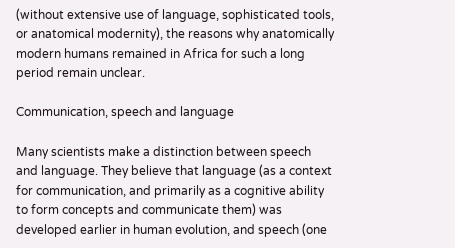(without extensive use of language, sophisticated tools, or anatomical modernity), the reasons why anatomically modern humans remained in Africa for such a long period remain unclear.

Communication, speech and language

Many scientists make a distinction between speech and language. They believe that language (as a context for communication, and primarily as a cognitive ability to form concepts and communicate them) was developed earlier in human evolution, and speech (one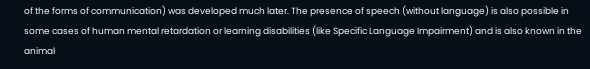of the forms of communication) was developed much later. The presence of speech (without language) is also possible in some cases of human mental retardation or learning disabilities (like Specific Language Impairment) and is also known in the animal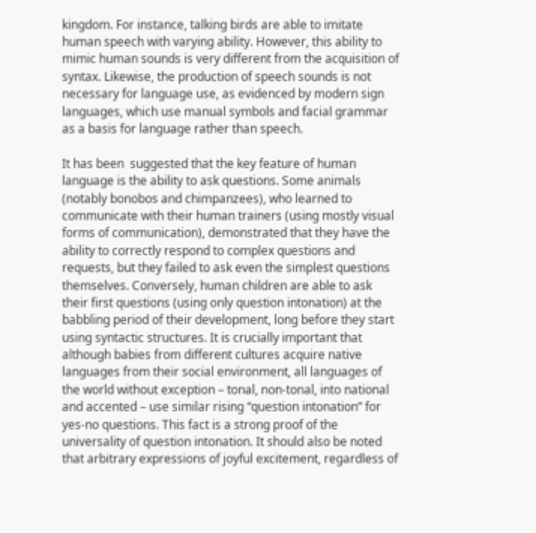kingdom. For instance, talking birds are able to imitate human speech with varying ability. However, this ability to mimic human sounds is very different from the acquisition of syntax. Likewise, the production of speech sounds is not necessary for language use, as evidenced by modern sign languages, which use manual symbols and facial grammar as a basis for language rather than speech.

It has been  suggested that the key feature of human language is the ability to ask questions. Some animals (notably bonobos and chimpanzees), who learned to communicate with their human trainers (using mostly visual forms of communication), demonstrated that they have the ability to correctly respond to complex questions and requests, but they failed to ask even the simplest questions themselves. Conversely, human children are able to ask their first questions (using only question intonation) at the babbling period of their development, long before they start using syntactic structures. It is crucially important that although babies from different cultures acquire native languages from their social environment, all languages of the world without exception – tonal, non-tonal, into national and accented – use similar rising “question intonation” for yes-no questions. This fact is a strong proof of the universality of question intonation. It should also be noted that arbitrary expressions of joyful excitement, regardless of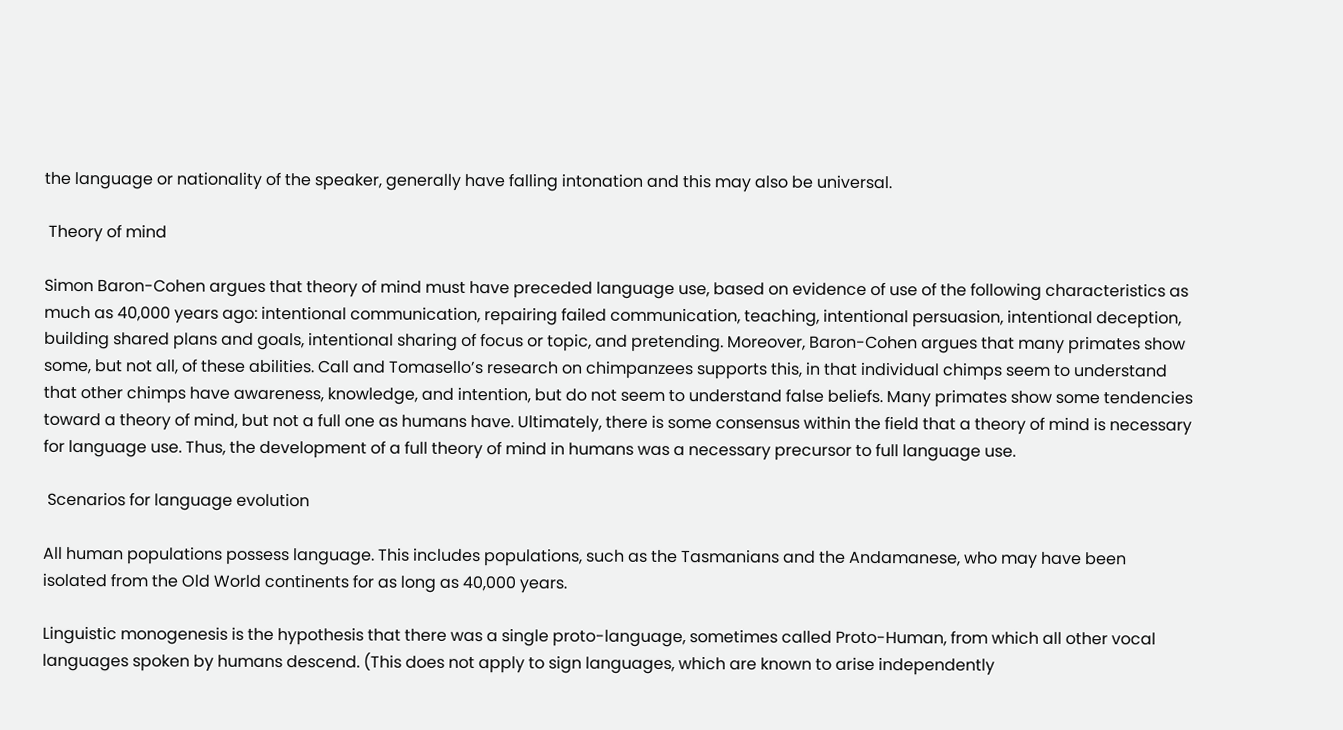the language or nationality of the speaker, generally have falling intonation and this may also be universal.

 Theory of mind

Simon Baron-Cohen argues that theory of mind must have preceded language use, based on evidence of use of the following characteristics as much as 40,000 years ago: intentional communication, repairing failed communication, teaching, intentional persuasion, intentional deception, building shared plans and goals, intentional sharing of focus or topic, and pretending. Moreover, Baron-Cohen argues that many primates show some, but not all, of these abilities. Call and Tomasello’s research on chimpanzees supports this, in that individual chimps seem to understand that other chimps have awareness, knowledge, and intention, but do not seem to understand false beliefs. Many primates show some tendencies toward a theory of mind, but not a full one as humans have. Ultimately, there is some consensus within the field that a theory of mind is necessary for language use. Thus, the development of a full theory of mind in humans was a necessary precursor to full language use.

 Scenarios for language evolution

All human populations possess language. This includes populations, such as the Tasmanians and the Andamanese, who may have been isolated from the Old World continents for as long as 40,000 years.

Linguistic monogenesis is the hypothesis that there was a single proto-language, sometimes called Proto-Human, from which all other vocal languages spoken by humans descend. (This does not apply to sign languages, which are known to arise independently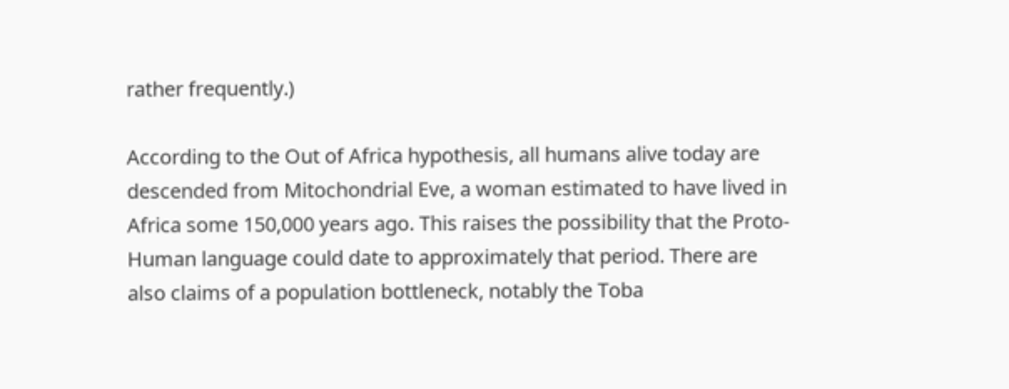rather frequently.)

According to the Out of Africa hypothesis, all humans alive today are descended from Mitochondrial Eve, a woman estimated to have lived in Africa some 150,000 years ago. This raises the possibility that the Proto-Human language could date to approximately that period. There are also claims of a population bottleneck, notably the Toba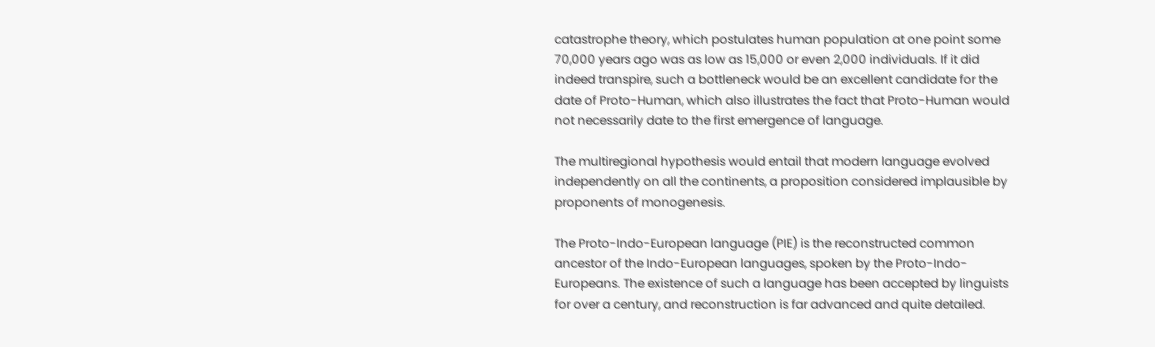catastrophe theory, which postulates human population at one point some 70,000 years ago was as low as 15,000 or even 2,000 individuals. If it did indeed transpire, such a bottleneck would be an excellent candidate for the date of Proto-Human, which also illustrates the fact that Proto-Human would not necessarily date to the first emergence of language.

The multiregional hypothesis would entail that modern language evolved independently on all the continents, a proposition considered implausible by proponents of monogenesis.

The Proto-Indo-European language (PIE) is the reconstructed common ancestor of the Indo-European languages, spoken by the Proto-Indo-Europeans. The existence of such a language has been accepted by linguists for over a century, and reconstruction is far advanced and quite detailed.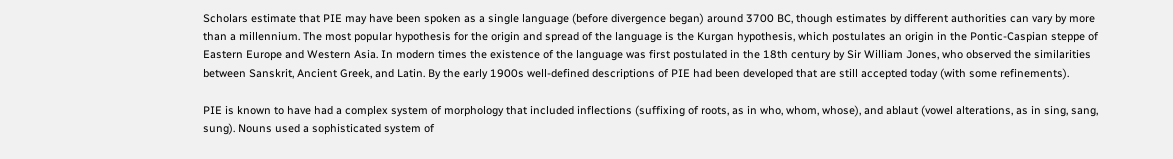Scholars estimate that PIE may have been spoken as a single language (before divergence began) around 3700 BC, though estimates by different authorities can vary by more than a millennium. The most popular hypothesis for the origin and spread of the language is the Kurgan hypothesis, which postulates an origin in the Pontic-Caspian steppe of Eastern Europe and Western Asia. In modern times the existence of the language was first postulated in the 18th century by Sir William Jones, who observed the similarities between Sanskrit, Ancient Greek, and Latin. By the early 1900s well-defined descriptions of PIE had been developed that are still accepted today (with some refinements).

PIE is known to have had a complex system of morphology that included inflections (suffixing of roots, as in who, whom, whose), and ablaut (vowel alterations, as in sing, sang, sung). Nouns used a sophisticated system of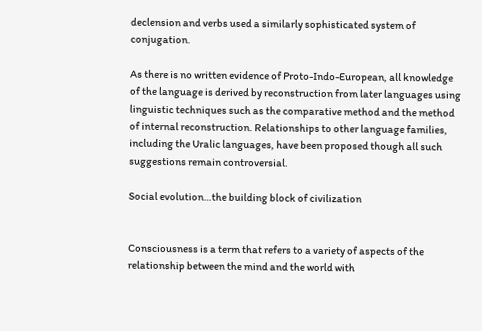declension and verbs used a similarly sophisticated system of conjugation.

As there is no written evidence of Proto-Indo-European, all knowledge of the language is derived by reconstruction from later languages using linguistic techniques such as the comparative method and the method of internal reconstruction. Relationships to other language families, including the Uralic languages, have been proposed though all such suggestions remain controversial.

Social evolution…the building block of civilization


Consciousness is a term that refers to a variety of aspects of the relationship between the mind and the world with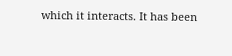which it interacts. It has been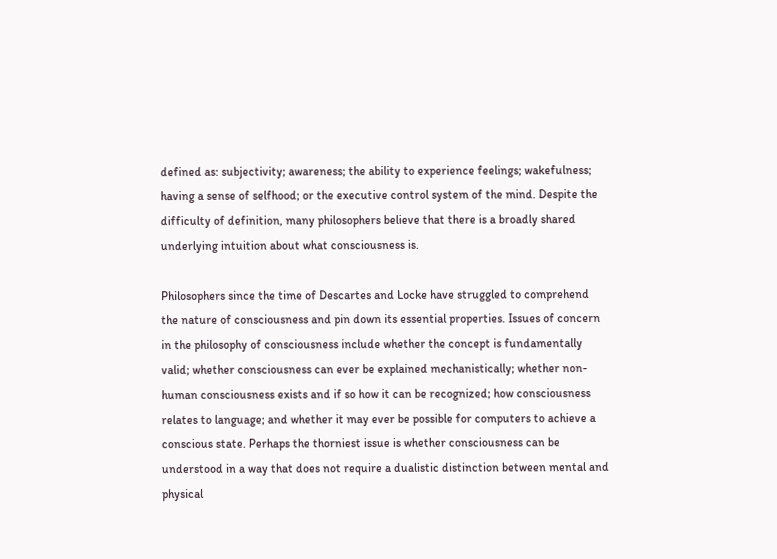defined as: subjectivity; awareness; the ability to experience feelings; wakefulness; having a sense of selfhood; or the executive control system of the mind. Despite the difficulty of definition, many philosophers believe that there is a broadly shared underlying intuition about what consciousness is.

Philosophers since the time of Descartes and Locke have struggled to comprehend the nature of consciousness and pin down its essential properties. Issues of concern in the philosophy of consciousness include whether the concept is fundamentally valid; whether consciousness can ever be explained mechanistically; whether non-human consciousness exists and if so how it can be recognized; how consciousness relates to language; and whether it may ever be possible for computers to achieve a conscious state. Perhaps the thorniest issue is whether consciousness can be understood in a way that does not require a dualistic distinction between mental and physical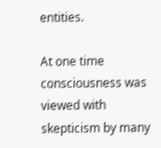entities.

At one time consciousness was viewed with skepticism by many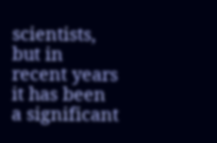scientists, but in recent years it has been a significant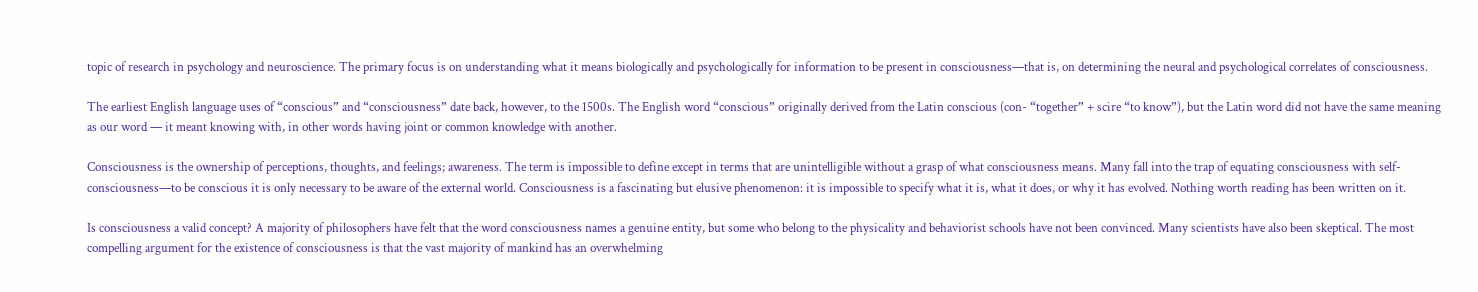topic of research in psychology and neuroscience. The primary focus is on understanding what it means biologically and psychologically for information to be present in consciousness—that is, on determining the neural and psychological correlates of consciousness.

The earliest English language uses of “conscious” and “consciousness” date back, however, to the 1500s. The English word “conscious” originally derived from the Latin conscious (con- “together” + scire “to know”), but the Latin word did not have the same meaning as our word — it meant knowing with, in other words having joint or common knowledge with another.

Consciousness is the ownership of perceptions, thoughts, and feelings; awareness. The term is impossible to define except in terms that are unintelligible without a grasp of what consciousness means. Many fall into the trap of equating consciousness with self-consciousness—to be conscious it is only necessary to be aware of the external world. Consciousness is a fascinating but elusive phenomenon: it is impossible to specify what it is, what it does, or why it has evolved. Nothing worth reading has been written on it.

Is consciousness a valid concept? A majority of philosophers have felt that the word consciousness names a genuine entity, but some who belong to the physicality and behaviorist schools have not been convinced. Many scientists have also been skeptical. The most compelling argument for the existence of consciousness is that the vast majority of mankind has an overwhelming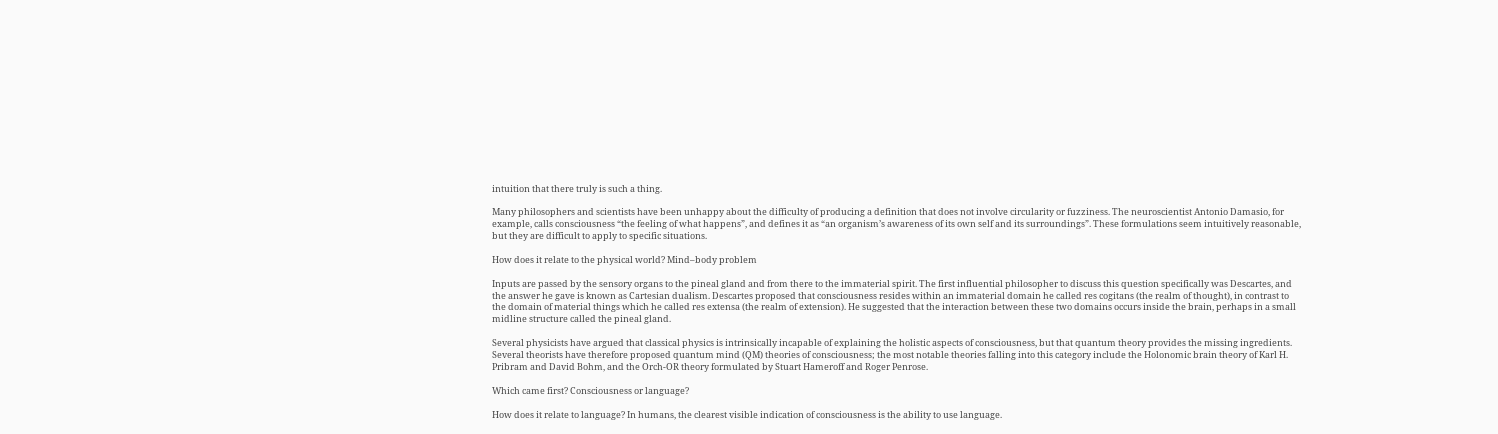intuition that there truly is such a thing.

Many philosophers and scientists have been unhappy about the difficulty of producing a definition that does not involve circularity or fuzziness. The neuroscientist Antonio Damasio, for example, calls consciousness “the feeling of what happens”, and defines it as “an organism’s awareness of its own self and its surroundings”. These formulations seem intuitively reasonable, but they are difficult to apply to specific situations.

How does it relate to the physical world? Mind–body problem

Inputs are passed by the sensory organs to the pineal gland and from there to the immaterial spirit. The first influential philosopher to discuss this question specifically was Descartes, and the answer he gave is known as Cartesian dualism. Descartes proposed that consciousness resides within an immaterial domain he called res cogitans (the realm of thought), in contrast to the domain of material things which he called res extensa (the realm of extension). He suggested that the interaction between these two domains occurs inside the brain, perhaps in a small midline structure called the pineal gland.

Several physicists have argued that classical physics is intrinsically incapable of explaining the holistic aspects of consciousness, but that quantum theory provides the missing ingredients. Several theorists have therefore proposed quantum mind (QM) theories of consciousness; the most notable theories falling into this category include the Holonomic brain theory of Karl H. Pribram and David Bohm, and the Orch-OR theory formulated by Stuart Hameroff and Roger Penrose.

Which came first? Consciousness or language?

How does it relate to language? In humans, the clearest visible indication of consciousness is the ability to use language.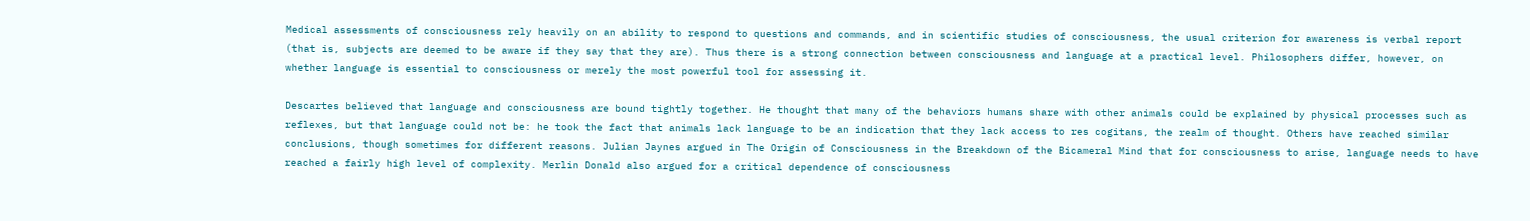Medical assessments of consciousness rely heavily on an ability to respond to questions and commands, and in scientific studies of consciousness, the usual criterion for awareness is verbal report (that is, subjects are deemed to be aware if they say that they are). Thus there is a strong connection between consciousness and language at a practical level. Philosophers differ, however, on whether language is essential to consciousness or merely the most powerful tool for assessing it.

Descartes believed that language and consciousness are bound tightly together. He thought that many of the behaviors humans share with other animals could be explained by physical processes such as reflexes, but that language could not be: he took the fact that animals lack language to be an indication that they lack access to res cogitans, the realm of thought. Others have reached similar conclusions, though sometimes for different reasons. Julian Jaynes argued in The Origin of Consciousness in the Breakdown of the Bicameral Mind that for consciousness to arise, language needs to have reached a fairly high level of complexity. Merlin Donald also argued for a critical dependence of consciousness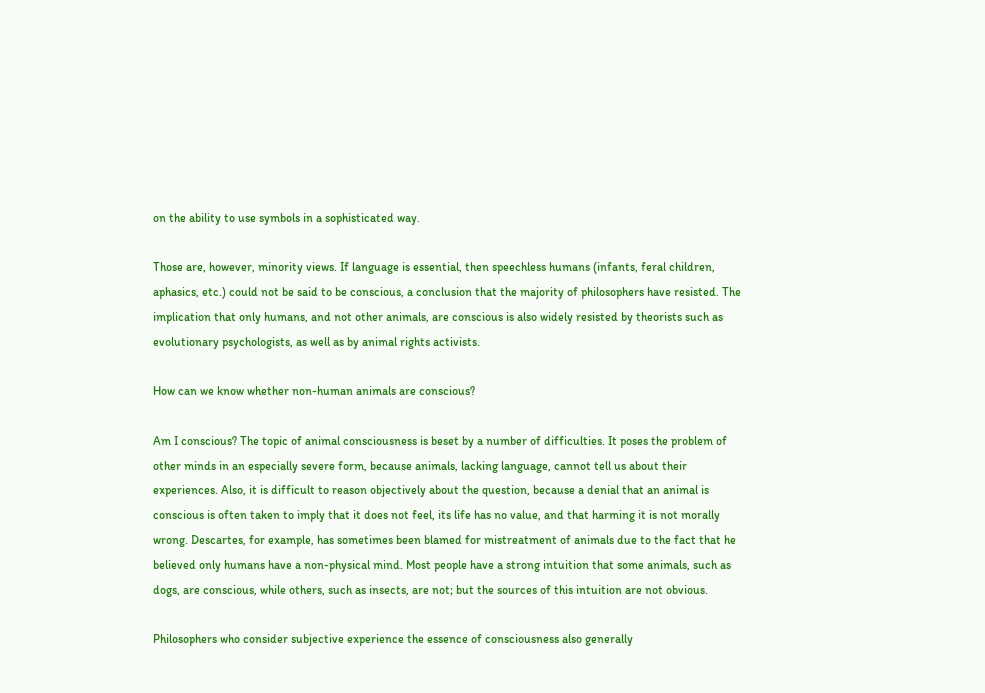on the ability to use symbols in a sophisticated way.

Those are, however, minority views. If language is essential, then speechless humans (infants, feral children, aphasics, etc.) could not be said to be conscious, a conclusion that the majority of philosophers have resisted. The implication that only humans, and not other animals, are conscious is also widely resisted by theorists such as evolutionary psychologists, as well as by animal rights activists.

How can we know whether non-human animals are conscious?

Am I conscious? The topic of animal consciousness is beset by a number of difficulties. It poses the problem of other minds in an especially severe form, because animals, lacking language, cannot tell us about their experiences. Also, it is difficult to reason objectively about the question, because a denial that an animal is conscious is often taken to imply that it does not feel, its life has no value, and that harming it is not morally wrong. Descartes, for example, has sometimes been blamed for mistreatment of animals due to the fact that he believed only humans have a non-physical mind. Most people have a strong intuition that some animals, such as dogs, are conscious, while others, such as insects, are not; but the sources of this intuition are not obvious.

Philosophers who consider subjective experience the essence of consciousness also generally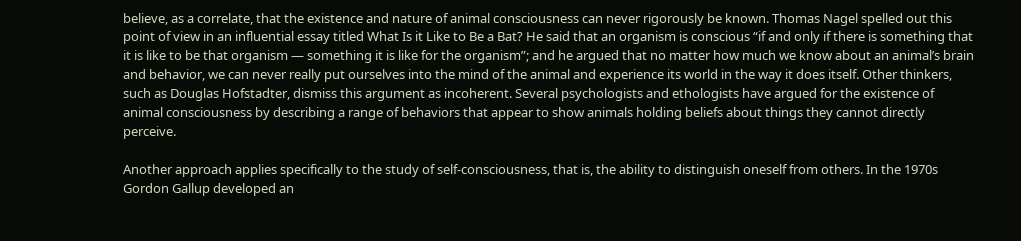believe, as a correlate, that the existence and nature of animal consciousness can never rigorously be known. Thomas Nagel spelled out this point of view in an influential essay titled What Is it Like to Be a Bat? He said that an organism is conscious “if and only if there is something that it is like to be that organism — something it is like for the organism”; and he argued that no matter how much we know about an animal’s brain and behavior, we can never really put ourselves into the mind of the animal and experience its world in the way it does itself. Other thinkers, such as Douglas Hofstadter, dismiss this argument as incoherent. Several psychologists and ethologists have argued for the existence of animal consciousness by describing a range of behaviors that appear to show animals holding beliefs about things they cannot directly perceive.

Another approach applies specifically to the study of self-consciousness, that is, the ability to distinguish oneself from others. In the 1970s Gordon Gallup developed an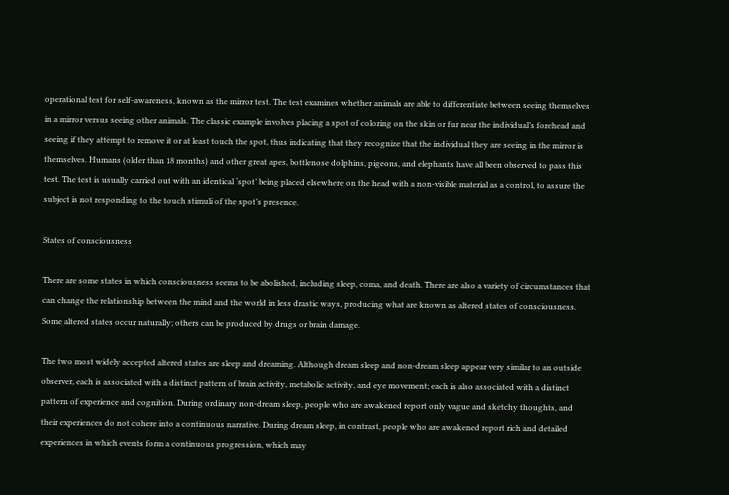operational test for self-awareness, known as the mirror test. The test examines whether animals are able to differentiate between seeing themselves in a mirror versus seeing other animals. The classic example involves placing a spot of coloring on the skin or fur near the individual’s forehead and seeing if they attempt to remove it or at least touch the spot, thus indicating that they recognize that the individual they are seeing in the mirror is themselves. Humans (older than 18 months) and other great apes, bottlenose dolphins, pigeons, and elephants have all been observed to pass this test. The test is usually carried out with an identical ‘spot’ being placed elsewhere on the head with a non-visible material as a control, to assure the subject is not responding to the touch stimuli of the spot’s presence.

States of consciousness

There are some states in which consciousness seems to be abolished, including sleep, coma, and death. There are also a variety of circumstances that can change the relationship between the mind and the world in less drastic ways, producing what are known as altered states of consciousness. Some altered states occur naturally; others can be produced by drugs or brain damage.

The two most widely accepted altered states are sleep and dreaming. Although dream sleep and non-dream sleep appear very similar to an outside observer, each is associated with a distinct pattern of brain activity, metabolic activity, and eye movement; each is also associated with a distinct pattern of experience and cognition. During ordinary non-dream sleep, people who are awakened report only vague and sketchy thoughts, and their experiences do not cohere into a continuous narrative. During dream sleep, in contrast, people who are awakened report rich and detailed experiences in which events form a continuous progression, which may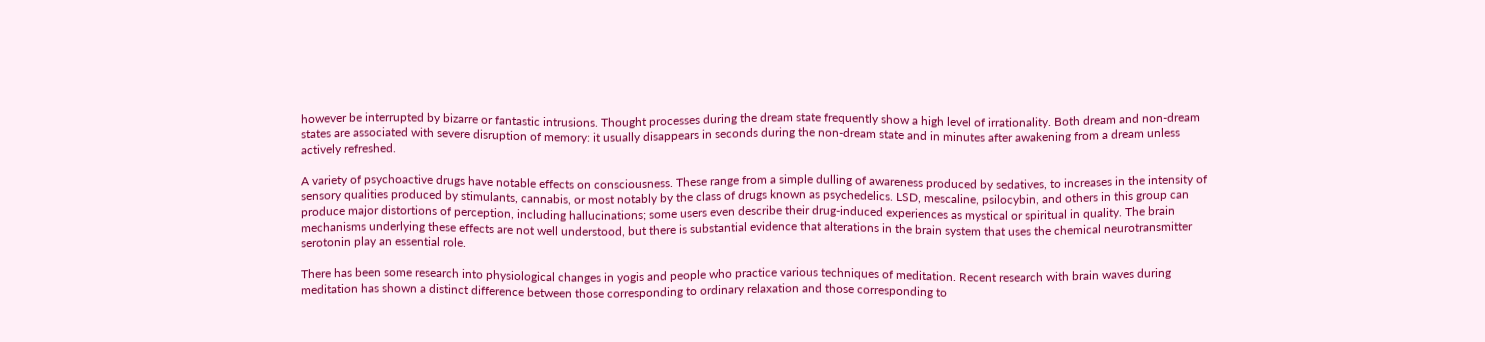however be interrupted by bizarre or fantastic intrusions. Thought processes during the dream state frequently show a high level of irrationality. Both dream and non-dream states are associated with severe disruption of memory: it usually disappears in seconds during the non-dream state and in minutes after awakening from a dream unless actively refreshed.

A variety of psychoactive drugs have notable effects on consciousness. These range from a simple dulling of awareness produced by sedatives, to increases in the intensity of sensory qualities produced by stimulants, cannabis, or most notably by the class of drugs known as psychedelics. LSD, mescaline, psilocybin, and others in this group can produce major distortions of perception, including hallucinations; some users even describe their drug-induced experiences as mystical or spiritual in quality. The brain mechanisms underlying these effects are not well understood, but there is substantial evidence that alterations in the brain system that uses the chemical neurotransmitter serotonin play an essential role.

There has been some research into physiological changes in yogis and people who practice various techniques of meditation. Recent research with brain waves during meditation has shown a distinct difference between those corresponding to ordinary relaxation and those corresponding to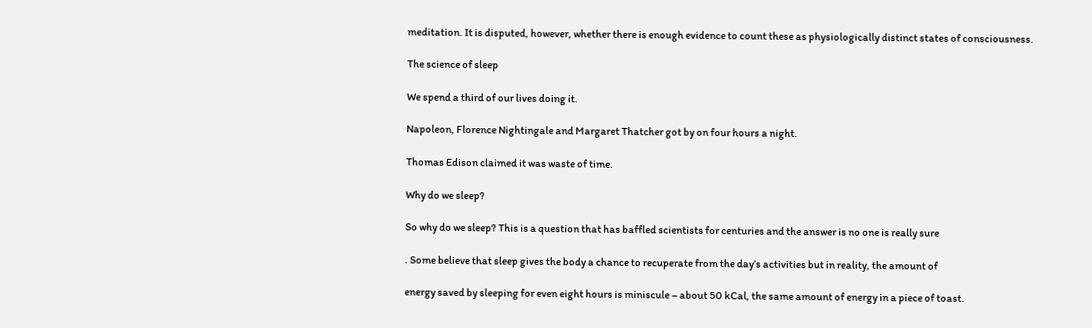meditation. It is disputed, however, whether there is enough evidence to count these as physiologically distinct states of consciousness.

The science of sleep

We spend a third of our lives doing it.

Napoleon, Florence Nightingale and Margaret Thatcher got by on four hours a night.

Thomas Edison claimed it was waste of time.

Why do we sleep?

So why do we sleep? This is a question that has baffled scientists for centuries and the answer is no one is really sure

. Some believe that sleep gives the body a chance to recuperate from the day’s activities but in reality, the amount of

energy saved by sleeping for even eight hours is miniscule – about 50 kCal, the same amount of energy in a piece of toast.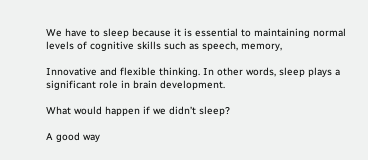We have to sleep because it is essential to maintaining normal levels of cognitive skills such as speech, memory,

Innovative and flexible thinking. In other words, sleep plays a significant role in brain development.

What would happen if we didn’t sleep?

A good way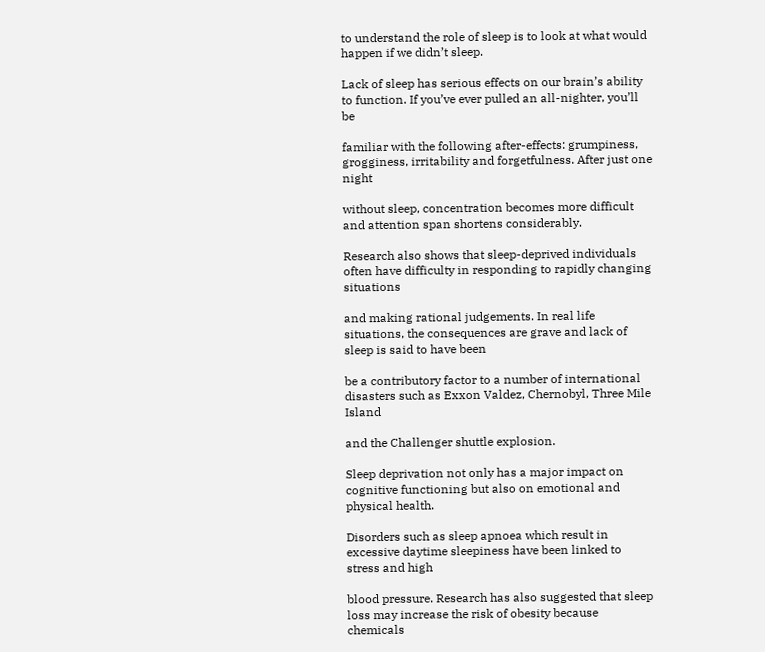to understand the role of sleep is to look at what would happen if we didn’t sleep.

Lack of sleep has serious effects on our brain’s ability to function. If you’ve ever pulled an all-nighter, you’ll be

familiar with the following after-effects: grumpiness, grogginess, irritability and forgetfulness. After just one night

without sleep, concentration becomes more difficult and attention span shortens considerably.

Research also shows that sleep-deprived individuals often have difficulty in responding to rapidly changing situations

and making rational judgements. In real life situations, the consequences are grave and lack of sleep is said to have been

be a contributory factor to a number of international disasters such as Exxon Valdez, Chernobyl, Three Mile Island

and the Challenger shuttle explosion.

Sleep deprivation not only has a major impact on cognitive functioning but also on emotional and physical health.

Disorders such as sleep apnoea which result in excessive daytime sleepiness have been linked to stress and high

blood pressure. Research has also suggested that sleep loss may increase the risk of obesity because chemicals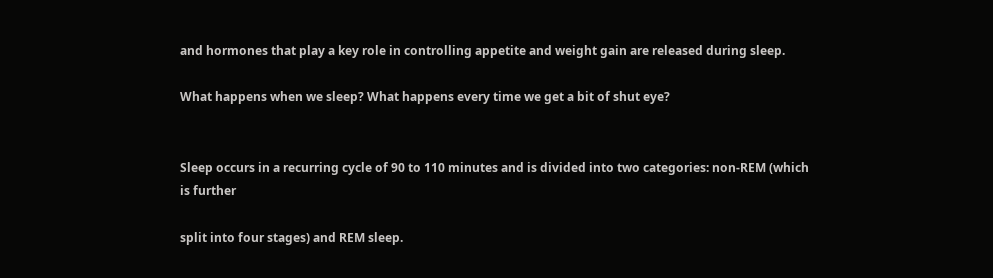and hormones that play a key role in controlling appetite and weight gain are released during sleep.

What happens when we sleep? What happens every time we get a bit of shut eye?


Sleep occurs in a recurring cycle of 90 to 110 minutes and is divided into two categories: non-REM (which is further

split into four stages) and REM sleep.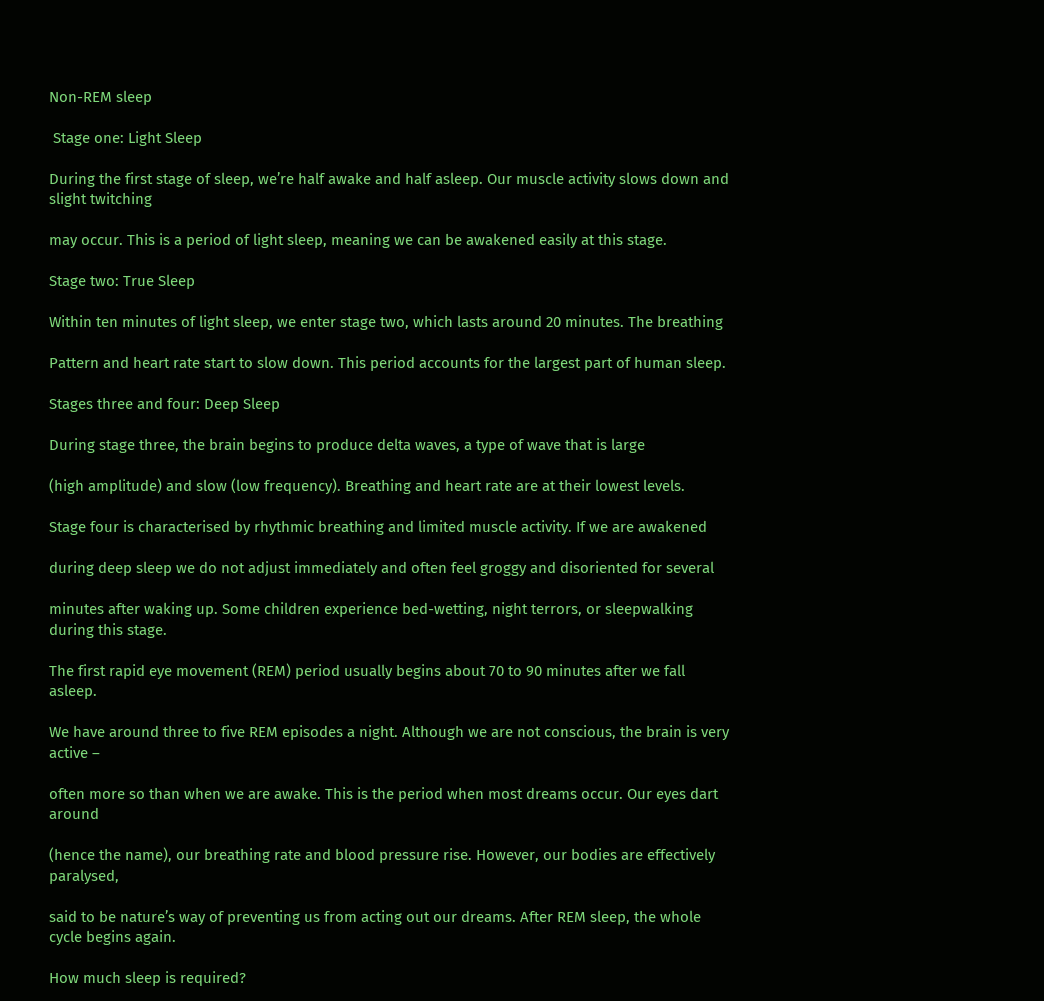Non-REM sleep

 Stage one: Light Sleep

During the first stage of sleep, we’re half awake and half asleep. Our muscle activity slows down and slight twitching

may occur. This is a period of light sleep, meaning we can be awakened easily at this stage.

Stage two: True Sleep

Within ten minutes of light sleep, we enter stage two, which lasts around 20 minutes. The breathing

Pattern and heart rate start to slow down. This period accounts for the largest part of human sleep.

Stages three and four: Deep Sleep

During stage three, the brain begins to produce delta waves, a type of wave that is large

(high amplitude) and slow (low frequency). Breathing and heart rate are at their lowest levels.

Stage four is characterised by rhythmic breathing and limited muscle activity. If we are awakened

during deep sleep we do not adjust immediately and often feel groggy and disoriented for several

minutes after waking up. Some children experience bed-wetting, night terrors, or sleepwalking during this stage.

The first rapid eye movement (REM) period usually begins about 70 to 90 minutes after we fall asleep.

We have around three to five REM episodes a night. Although we are not conscious, the brain is very active –

often more so than when we are awake. This is the period when most dreams occur. Our eyes dart around

(hence the name), our breathing rate and blood pressure rise. However, our bodies are effectively paralysed,

said to be nature’s way of preventing us from acting out our dreams. After REM sleep, the whole cycle begins again.

How much sleep is required?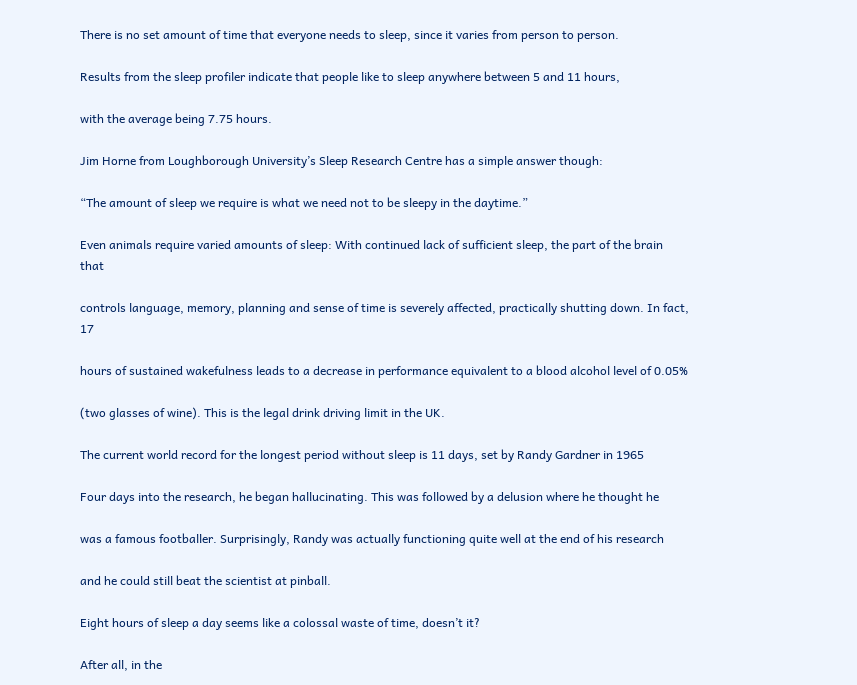There is no set amount of time that everyone needs to sleep, since it varies from person to person.

Results from the sleep profiler indicate that people like to sleep anywhere between 5 and 11 hours,

with the average being 7.75 hours.

Jim Horne from Loughborough University’s Sleep Research Centre has a simple answer though:

“The amount of sleep we require is what we need not to be sleepy in the daytime.”

Even animals require varied amounts of sleep: With continued lack of sufficient sleep, the part of the brain that

controls language, memory, planning and sense of time is severely affected, practically shutting down. In fact, 17

hours of sustained wakefulness leads to a decrease in performance equivalent to a blood alcohol level of 0.05%

(two glasses of wine). This is the legal drink driving limit in the UK.

The current world record for the longest period without sleep is 11 days, set by Randy Gardner in 1965

Four days into the research, he began hallucinating. This was followed by a delusion where he thought he

was a famous footballer. Surprisingly, Randy was actually functioning quite well at the end of his research

and he could still beat the scientist at pinball.

Eight hours of sleep a day seems like a colossal waste of time, doesn’t it?

After all, in the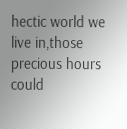hectic world we live in,those precious hours could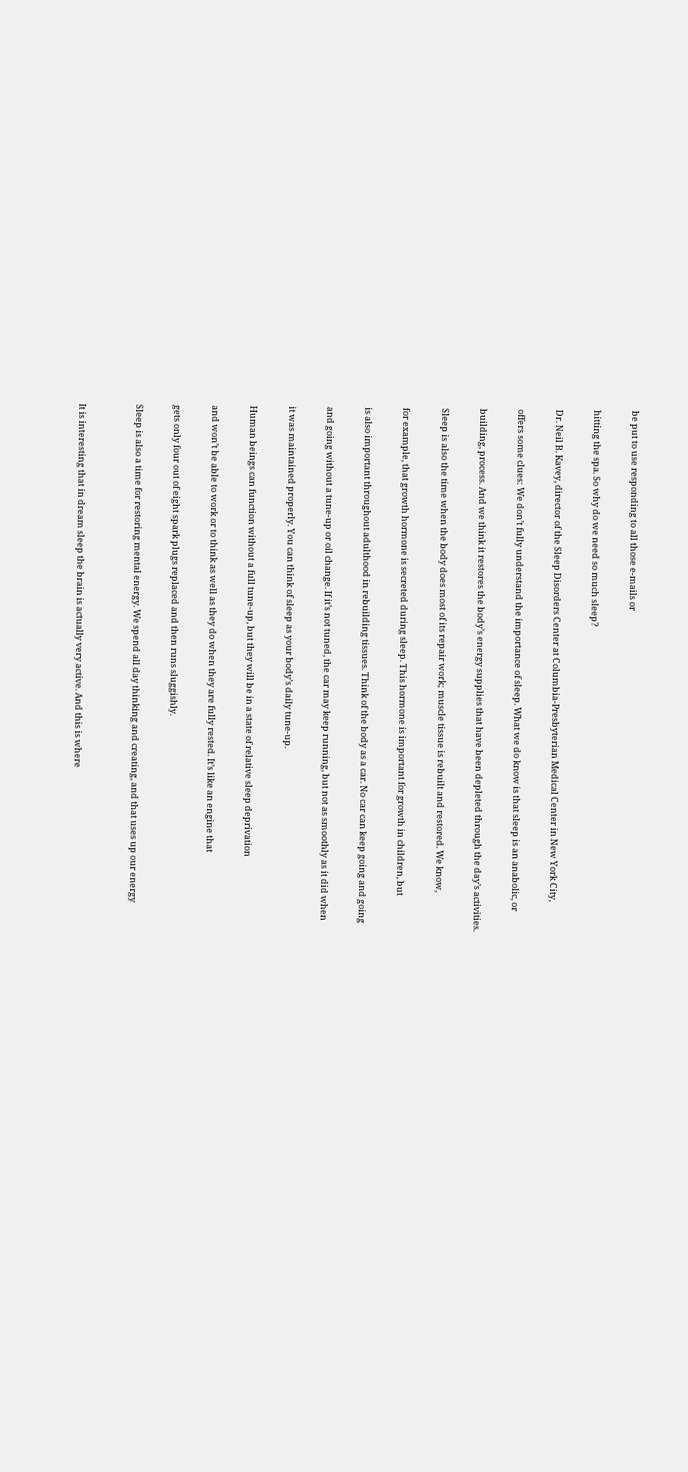be put to use responding to all those e-mails or

hitting the spa. So why do we need so much sleep?

Dr. Neil B. Kavey, director of the Sleep Disorders Center at Columbia-Presbyterian Medical Center in New York City,

offers some clues: We don’t fully understand the importance of sleep. What we do know is that sleep is an anabolic, or

building, process. And we think it restores the body’s energy supplies that have been depleted through the day’s activities.

Sleep is also the time when the body does most of its repair work; muscle tissue is rebuilt and restored. We know,

for example, that growth hormone is secreted during sleep. This hormone is important for growth in children, but

is also important throughout adulthood in rebuilding tissues. Think of the body as a car. No car can keep going and going

and going without a tune-up or oil change. If it’s not tuned, the car may keep running, but not as smoothly as it did when

it was maintained properly. You can think of sleep as your body’s daily tune-up.

Human beings can function without a full tune-up, but they will be in a state of relative sleep deprivation

and won’t be able to work or to think as well as they do when they are fully rested. It’s like an engine that

gets only four out of eight spark plugs replaced and then runs sluggishly.

Sleep is also a time for restoring mental energy. We spend all day thinking and creating, and that uses up our energy


It is interesting that in dream sleep the brain is actually very active. And this is where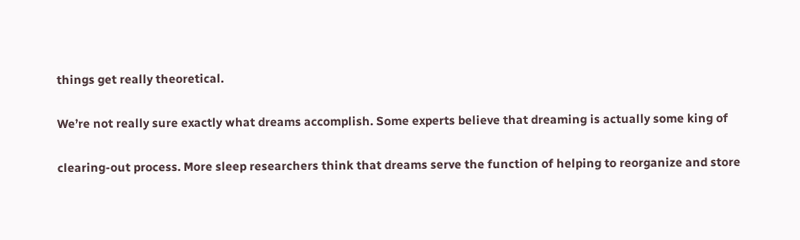things get really theoretical.

We’re not really sure exactly what dreams accomplish. Some experts believe that dreaming is actually some king of

clearing-out process. More sleep researchers think that dreams serve the function of helping to reorganize and store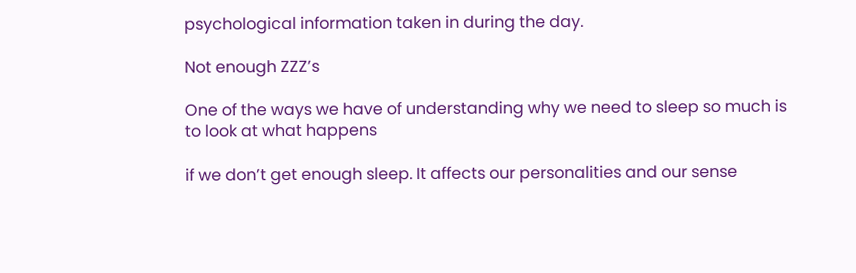psychological information taken in during the day.

Not enough ZZZ’s

One of the ways we have of understanding why we need to sleep so much is to look at what happens

if we don’t get enough sleep. It affects our personalities and our sense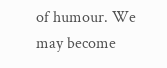of humour. We may become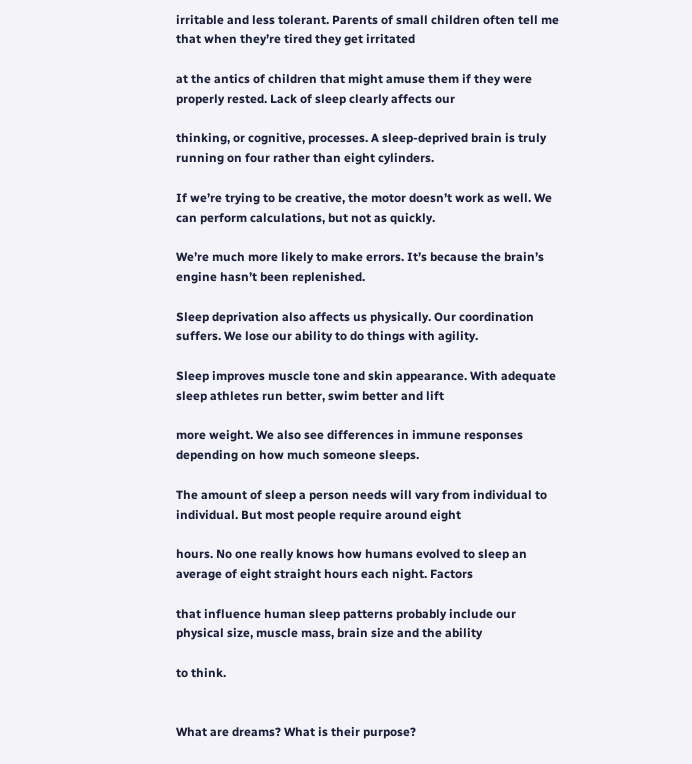irritable and less tolerant. Parents of small children often tell me that when they’re tired they get irritated

at the antics of children that might amuse them if they were properly rested. Lack of sleep clearly affects our

thinking, or cognitive, processes. A sleep-deprived brain is truly running on four rather than eight cylinders.

If we’re trying to be creative, the motor doesn’t work as well. We can perform calculations, but not as quickly.

We’re much more likely to make errors. It’s because the brain’s engine hasn’t been replenished.

Sleep deprivation also affects us physically. Our coordination suffers. We lose our ability to do things with agility.

Sleep improves muscle tone and skin appearance. With adequate sleep athletes run better, swim better and lift

more weight. We also see differences in immune responses depending on how much someone sleeps.

The amount of sleep a person needs will vary from individual to individual. But most people require around eight

hours. No one really knows how humans evolved to sleep an average of eight straight hours each night. Factors

that influence human sleep patterns probably include our physical size, muscle mass, brain size and the ability

to think.


What are dreams? What is their purpose?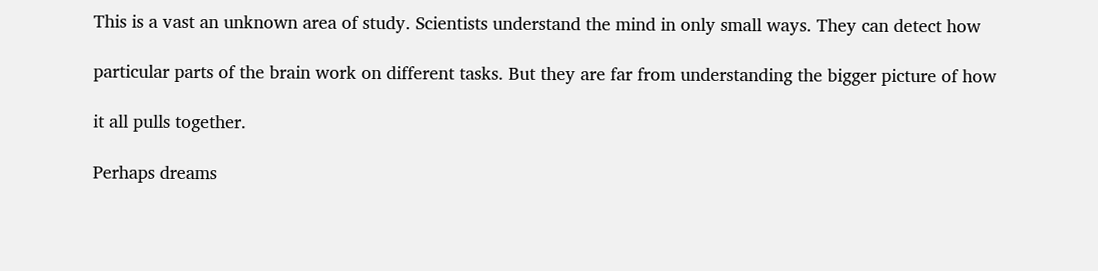This is a vast an unknown area of study. Scientists understand the mind in only small ways. They can detect how

particular parts of the brain work on different tasks. But they are far from understanding the bigger picture of how

it all pulls together.

Perhaps dreams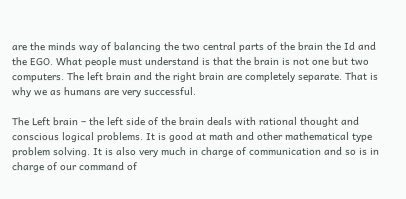are the minds way of balancing the two central parts of the brain the Id and the EGO. What people must understand is that the brain is not one but two computers. The left brain and the right brain are completely separate. That is why we as humans are very successful.

The Left brain – the left side of the brain deals with rational thought and conscious logical problems. It is good at math and other mathematical type problem solving. It is also very much in charge of communication and so is in charge of our command of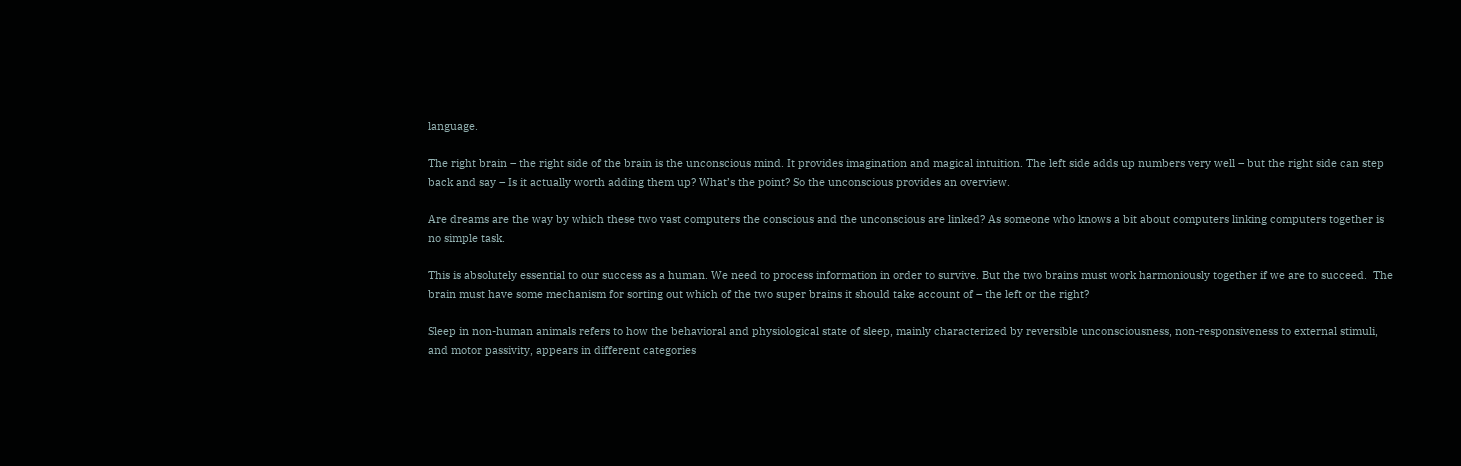language.

The right brain – the right side of the brain is the unconscious mind. It provides imagination and magical intuition. The left side adds up numbers very well – but the right side can step back and say – Is it actually worth adding them up? What’s the point? So the unconscious provides an overview.

Are dreams are the way by which these two vast computers the conscious and the unconscious are linked? As someone who knows a bit about computers linking computers together is no simple task.

This is absolutely essential to our success as a human. We need to process information in order to survive. But the two brains must work harmoniously together if we are to succeed.  The brain must have some mechanism for sorting out which of the two super brains it should take account of – the left or the right?

Sleep in non-human animals refers to how the behavioral and physiological state of sleep, mainly characterized by reversible unconsciousness, non-responsiveness to external stimuli, and motor passivity, appears in different categories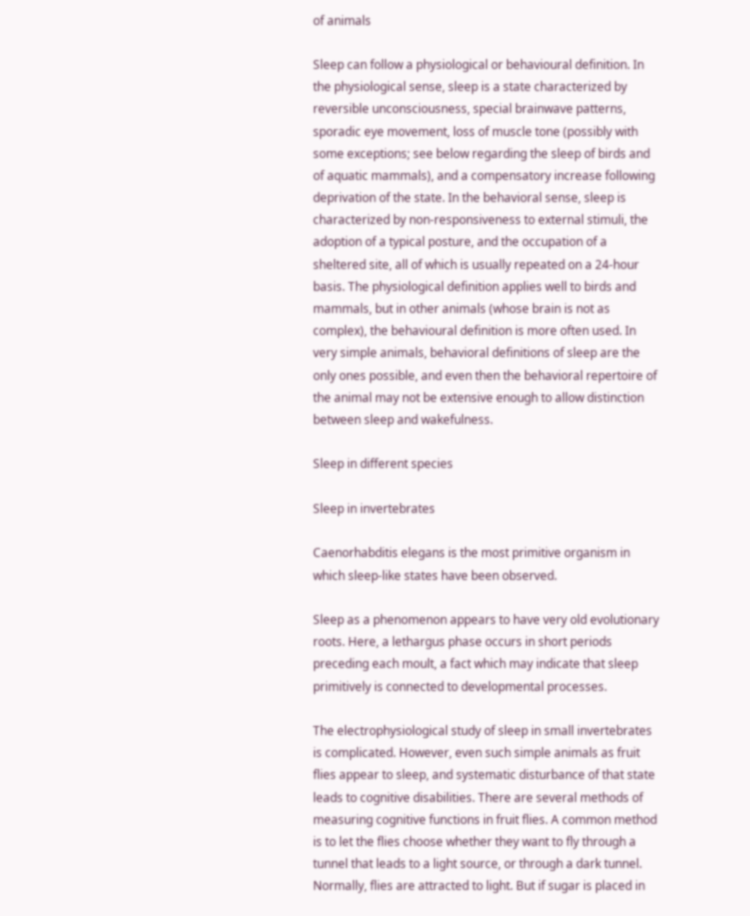of animals

Sleep can follow a physiological or behavioural definition. In the physiological sense, sleep is a state characterized by reversible unconsciousness, special brainwave patterns, sporadic eye movement, loss of muscle tone (possibly with some exceptions; see below regarding the sleep of birds and of aquatic mammals), and a compensatory increase following deprivation of the state. In the behavioral sense, sleep is characterized by non-responsiveness to external stimuli, the adoption of a typical posture, and the occupation of a sheltered site, all of which is usually repeated on a 24-hour basis. The physiological definition applies well to birds and mammals, but in other animals (whose brain is not as complex), the behavioural definition is more often used. In very simple animals, behavioral definitions of sleep are the only ones possible, and even then the behavioral repertoire of the animal may not be extensive enough to allow distinction between sleep and wakefulness.

Sleep in different species

Sleep in invertebrates

Caenorhabditis elegans is the most primitive organism in which sleep-like states have been observed.

Sleep as a phenomenon appears to have very old evolutionary roots. Here, a lethargus phase occurs in short periods preceding each moult, a fact which may indicate that sleep primitively is connected to developmental processes.

The electrophysiological study of sleep in small invertebrates is complicated. However, even such simple animals as fruit flies appear to sleep, and systematic disturbance of that state leads to cognitive disabilities. There are several methods of measuring cognitive functions in fruit flies. A common method is to let the flies choose whether they want to fly through a tunnel that leads to a light source, or through a dark tunnel. Normally, flies are attracted to light. But if sugar is placed in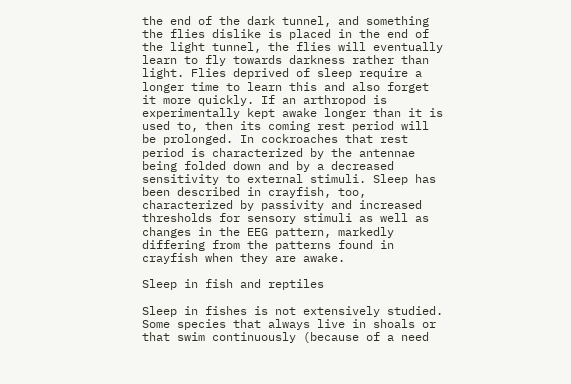the end of the dark tunnel, and something the flies dislike is placed in the end of the light tunnel, the flies will eventually learn to fly towards darkness rather than light. Flies deprived of sleep require a longer time to learn this and also forget it more quickly. If an arthropod is experimentally kept awake longer than it is used to, then its coming rest period will be prolonged. In cockroaches that rest period is characterized by the antennae being folded down and by a decreased sensitivity to external stimuli. Sleep has been described in crayfish, too, characterized by passivity and increased thresholds for sensory stimuli as well as changes in the EEG pattern, markedly differing from the patterns found in crayfish when they are awake.

Sleep in fish and reptiles

Sleep in fishes is not extensively studied. Some species that always live in shoals or that swim continuously (because of a need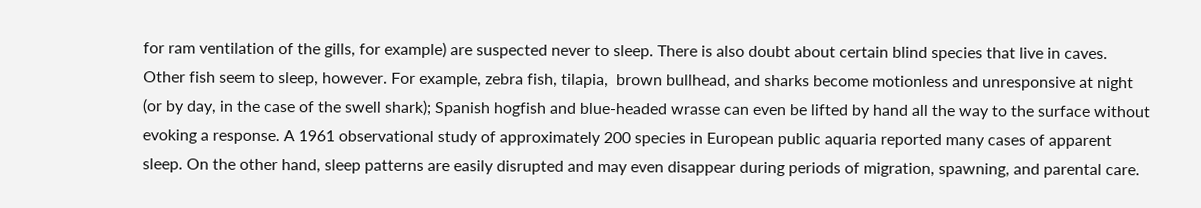for ram ventilation of the gills, for example) are suspected never to sleep. There is also doubt about certain blind species that live in caves. Other fish seem to sleep, however. For example, zebra fish, tilapia,  brown bullhead, and sharks become motionless and unresponsive at night (or by day, in the case of the swell shark); Spanish hogfish and blue-headed wrasse can even be lifted by hand all the way to the surface without evoking a response. A 1961 observational study of approximately 200 species in European public aquaria reported many cases of apparent sleep. On the other hand, sleep patterns are easily disrupted and may even disappear during periods of migration, spawning, and parental care.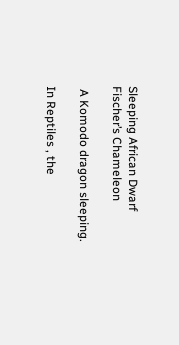Sleeping African Dwarf Fischer’s Chameleon

 A Komodo dragon sleeping.

In Reptiles , the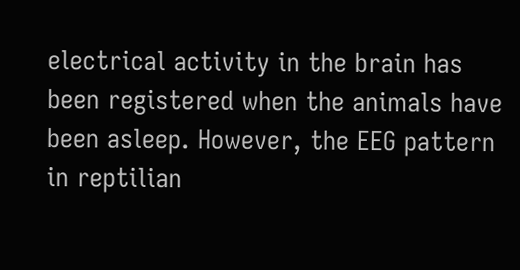electrical activity in the brain has been registered when the animals have been asleep. However, the EEG pattern in reptilian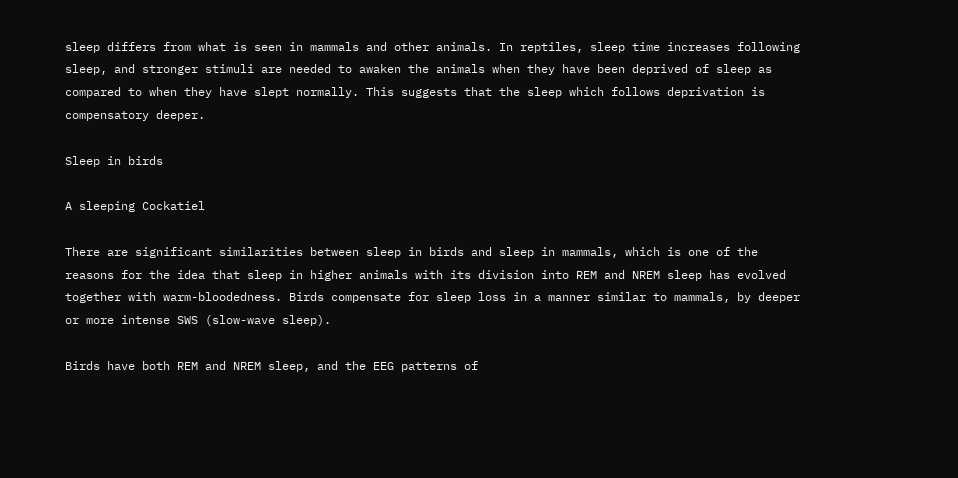sleep differs from what is seen in mammals and other animals. In reptiles, sleep time increases following sleep, and stronger stimuli are needed to awaken the animals when they have been deprived of sleep as compared to when they have slept normally. This suggests that the sleep which follows deprivation is compensatory deeper.

Sleep in birds

A sleeping Cockatiel

There are significant similarities between sleep in birds and sleep in mammals, which is one of the reasons for the idea that sleep in higher animals with its division into REM and NREM sleep has evolved together with warm-bloodedness. Birds compensate for sleep loss in a manner similar to mammals, by deeper or more intense SWS (slow-wave sleep).

Birds have both REM and NREM sleep, and the EEG patterns of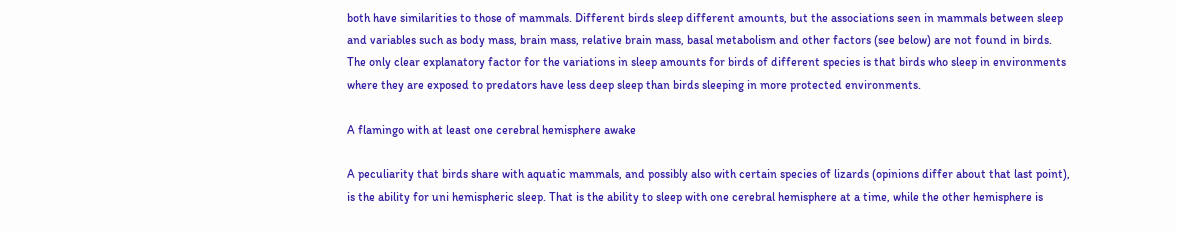both have similarities to those of mammals. Different birds sleep different amounts, but the associations seen in mammals between sleep and variables such as body mass, brain mass, relative brain mass, basal metabolism and other factors (see below) are not found in birds. The only clear explanatory factor for the variations in sleep amounts for birds of different species is that birds who sleep in environments where they are exposed to predators have less deep sleep than birds sleeping in more protected environments.

A flamingo with at least one cerebral hemisphere awake

A peculiarity that birds share with aquatic mammals, and possibly also with certain species of lizards (opinions differ about that last point), is the ability for uni hemispheric sleep. That is the ability to sleep with one cerebral hemisphere at a time, while the other hemisphere is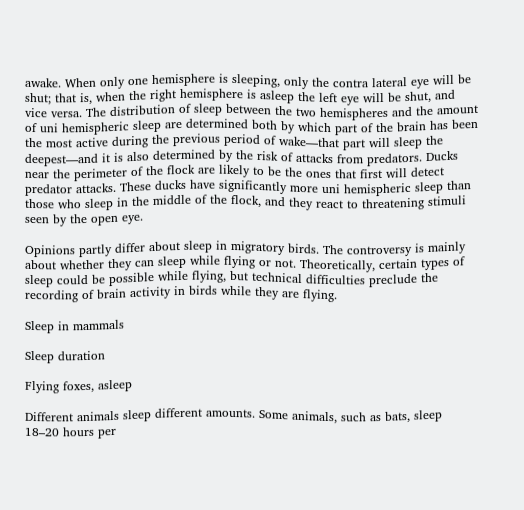awake. When only one hemisphere is sleeping, only the contra lateral eye will be shut; that is, when the right hemisphere is asleep the left eye will be shut, and vice versa. The distribution of sleep between the two hemispheres and the amount of uni hemispheric sleep are determined both by which part of the brain has been the most active during the previous period of wake—that part will sleep the deepest—and it is also determined by the risk of attacks from predators. Ducks near the perimeter of the flock are likely to be the ones that first will detect predator attacks. These ducks have significantly more uni hemispheric sleep than those who sleep in the middle of the flock, and they react to threatening stimuli seen by the open eye.

Opinions partly differ about sleep in migratory birds. The controversy is mainly about whether they can sleep while flying or not. Theoretically, certain types of sleep could be possible while flying, but technical difficulties preclude the recording of brain activity in birds while they are flying.

Sleep in mammals

Sleep duration

Flying foxes, asleep

Different animals sleep different amounts. Some animals, such as bats, sleep 18–20 hours per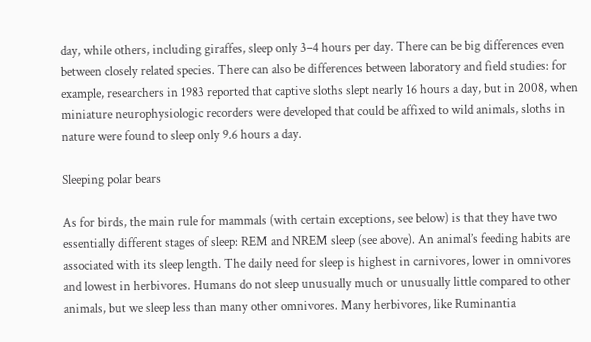day, while others, including giraffes, sleep only 3–4 hours per day. There can be big differences even between closely related species. There can also be differences between laboratory and field studies: for example, researchers in 1983 reported that captive sloths slept nearly 16 hours a day, but in 2008, when miniature neurophysiologic recorders were developed that could be affixed to wild animals, sloths in nature were found to sleep only 9.6 hours a day.

Sleeping polar bears

As for birds, the main rule for mammals (with certain exceptions, see below) is that they have two essentially different stages of sleep: REM and NREM sleep (see above). An animal’s feeding habits are associated with its sleep length. The daily need for sleep is highest in carnivores, lower in omnivores and lowest in herbivores. Humans do not sleep unusually much or unusually little compared to other animals, but we sleep less than many other omnivores. Many herbivores, like Ruminantia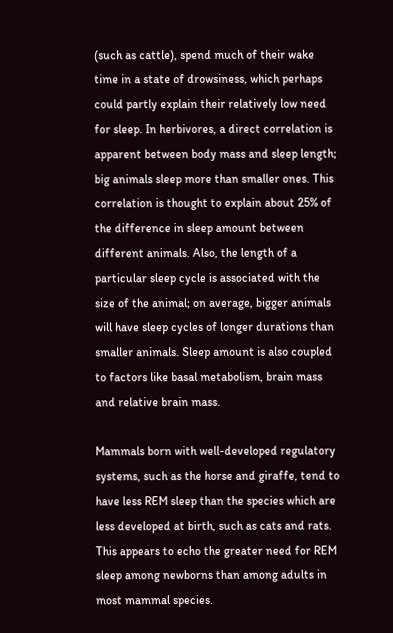(such as cattle), spend much of their wake time in a state of drowsiness, which perhaps could partly explain their relatively low need for sleep. In herbivores, a direct correlation is apparent between body mass and sleep length; big animals sleep more than smaller ones. This correlation is thought to explain about 25% of the difference in sleep amount between different animals. Also, the length of a particular sleep cycle is associated with the size of the animal; on average, bigger animals will have sleep cycles of longer durations than smaller animals. Sleep amount is also coupled to factors like basal metabolism, brain mass and relative brain mass.

Mammals born with well-developed regulatory systems, such as the horse and giraffe, tend to have less REM sleep than the species which are less developed at birth, such as cats and rats. This appears to echo the greater need for REM sleep among newborns than among adults in most mammal species.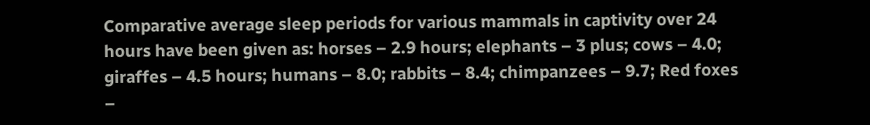Comparative average sleep periods for various mammals in captivity over 24 hours have been given as: horses – 2.9 hours; elephants – 3 plus; cows – 4.0; giraffes – 4.5 hours; humans – 8.0; rabbits – 8.4; chimpanzees – 9.7; Red foxes –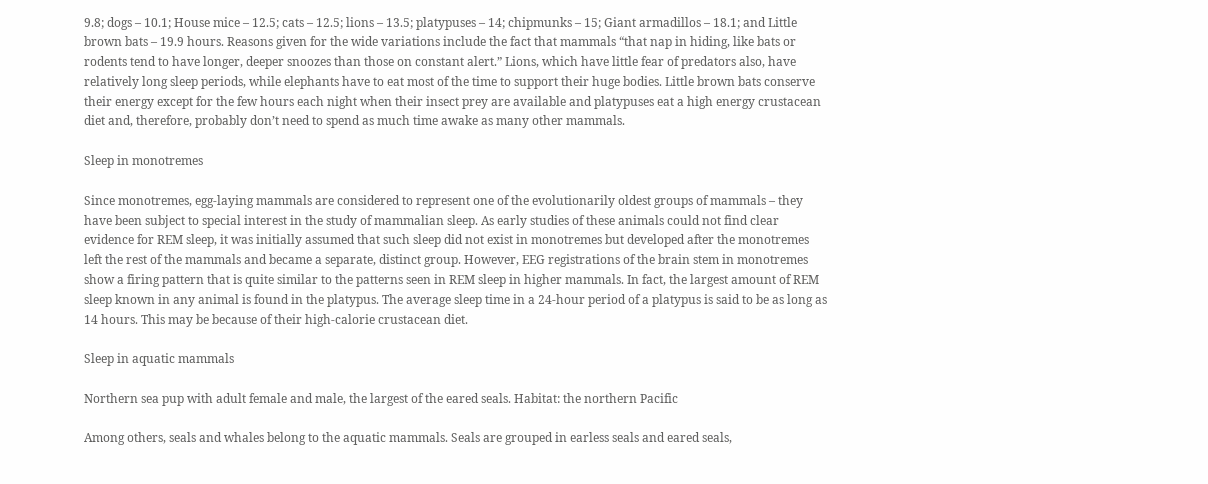9.8; dogs – 10.1; House mice – 12.5; cats – 12.5; lions – 13.5; platypuses – 14; chipmunks – 15; Giant armadillos – 18.1; and Little brown bats – 19.9 hours. Reasons given for the wide variations include the fact that mammals “that nap in hiding, like bats or rodents tend to have longer, deeper snoozes than those on constant alert.” Lions, which have little fear of predators also, have relatively long sleep periods, while elephants have to eat most of the time to support their huge bodies. Little brown bats conserve their energy except for the few hours each night when their insect prey are available and platypuses eat a high energy crustacean diet and, therefore, probably don’t need to spend as much time awake as many other mammals.

Sleep in monotremes

Since monotremes, egg-laying mammals are considered to represent one of the evolutionarily oldest groups of mammals – they have been subject to special interest in the study of mammalian sleep. As early studies of these animals could not find clear evidence for REM sleep, it was initially assumed that such sleep did not exist in monotremes but developed after the monotremes left the rest of the mammals and became a separate, distinct group. However, EEG registrations of the brain stem in monotremes show a firing pattern that is quite similar to the patterns seen in REM sleep in higher mammals. In fact, the largest amount of REM sleep known in any animal is found in the platypus. The average sleep time in a 24-hour period of a platypus is said to be as long as 14 hours. This may be because of their high-calorie crustacean diet.

Sleep in aquatic mammals

Northern sea pup with adult female and male, the largest of the eared seals. Habitat: the northern Pacific

Among others, seals and whales belong to the aquatic mammals. Seals are grouped in earless seals and eared seals,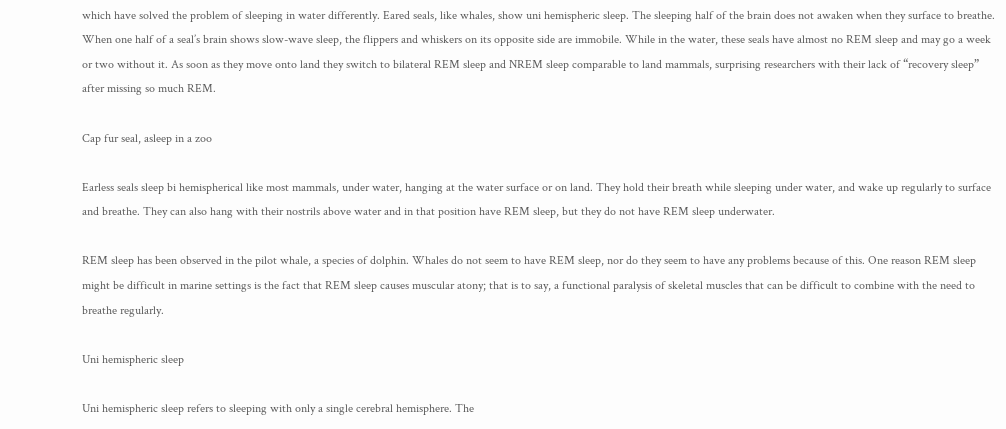which have solved the problem of sleeping in water differently. Eared seals, like whales, show uni hemispheric sleep. The sleeping half of the brain does not awaken when they surface to breathe. When one half of a seal’s brain shows slow-wave sleep, the flippers and whiskers on its opposite side are immobile. While in the water, these seals have almost no REM sleep and may go a week or two without it. As soon as they move onto land they switch to bilateral REM sleep and NREM sleep comparable to land mammals, surprising researchers with their lack of “recovery sleep” after missing so much REM.

Cap fur seal, asleep in a zoo

Earless seals sleep bi hemispherical like most mammals, under water, hanging at the water surface or on land. They hold their breath while sleeping under water, and wake up regularly to surface and breathe. They can also hang with their nostrils above water and in that position have REM sleep, but they do not have REM sleep underwater.

REM sleep has been observed in the pilot whale, a species of dolphin. Whales do not seem to have REM sleep, nor do they seem to have any problems because of this. One reason REM sleep might be difficult in marine settings is the fact that REM sleep causes muscular atony; that is to say, a functional paralysis of skeletal muscles that can be difficult to combine with the need to breathe regularly.

Uni hemispheric sleep

Uni hemispheric sleep refers to sleeping with only a single cerebral hemisphere. The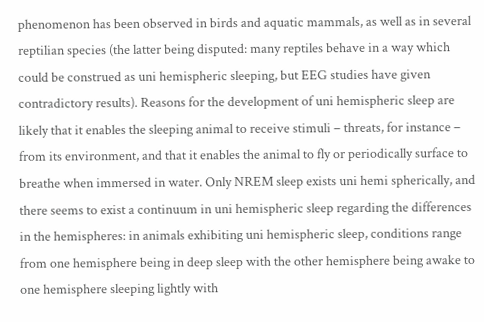phenomenon has been observed in birds and aquatic mammals, as well as in several reptilian species (the latter being disputed: many reptiles behave in a way which could be construed as uni hemispheric sleeping, but EEG studies have given contradictory results). Reasons for the development of uni hemispheric sleep are likely that it enables the sleeping animal to receive stimuli – threats, for instance – from its environment, and that it enables the animal to fly or periodically surface to breathe when immersed in water. Only NREM sleep exists uni hemi spherically, and there seems to exist a continuum in uni hemispheric sleep regarding the differences in the hemispheres: in animals exhibiting uni hemispheric sleep, conditions range from one hemisphere being in deep sleep with the other hemisphere being awake to one hemisphere sleeping lightly with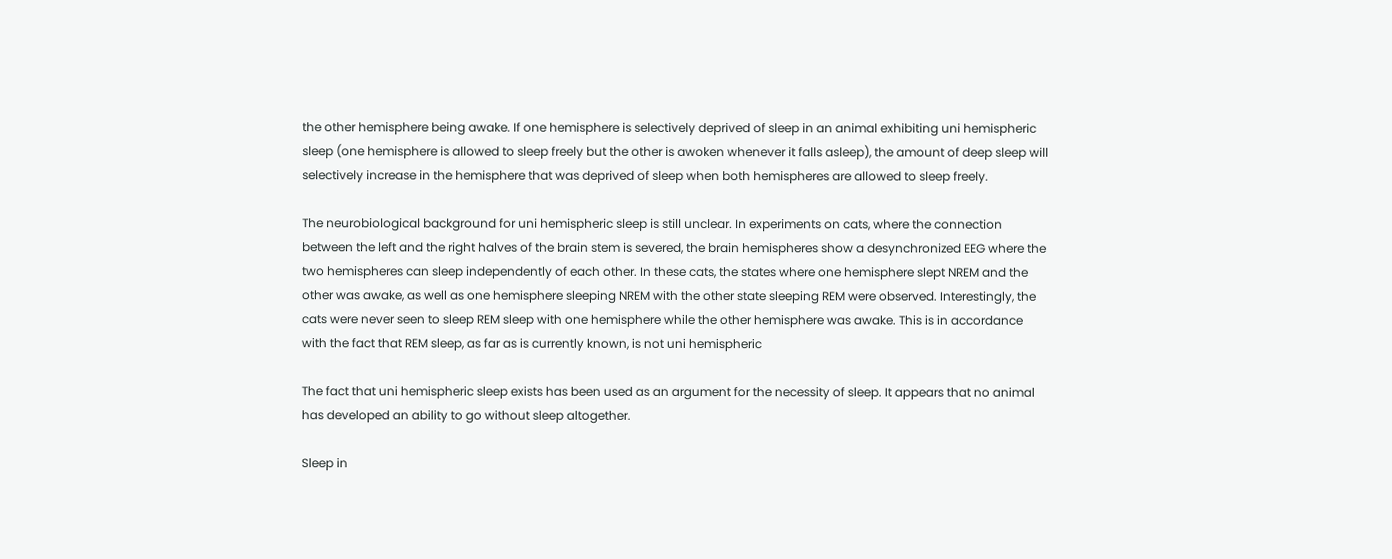the other hemisphere being awake. If one hemisphere is selectively deprived of sleep in an animal exhibiting uni hemispheric sleep (one hemisphere is allowed to sleep freely but the other is awoken whenever it falls asleep), the amount of deep sleep will selectively increase in the hemisphere that was deprived of sleep when both hemispheres are allowed to sleep freely.

The neurobiological background for uni hemispheric sleep is still unclear. In experiments on cats, where the connection between the left and the right halves of the brain stem is severed, the brain hemispheres show a desynchronized EEG where the two hemispheres can sleep independently of each other. In these cats, the states where one hemisphere slept NREM and the other was awake, as well as one hemisphere sleeping NREM with the other state sleeping REM were observed. Interestingly, the cats were never seen to sleep REM sleep with one hemisphere while the other hemisphere was awake. This is in accordance with the fact that REM sleep, as far as is currently known, is not uni hemispheric

The fact that uni hemispheric sleep exists has been used as an argument for the necessity of sleep. It appears that no animal has developed an ability to go without sleep altogether.

Sleep in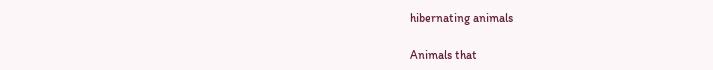hibernating animals

Animals that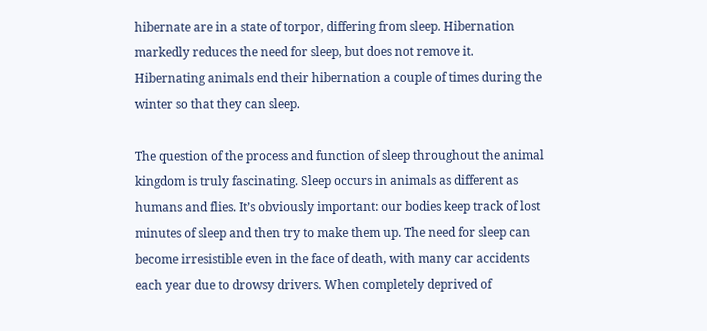hibernate are in a state of torpor, differing from sleep. Hibernation markedly reduces the need for sleep, but does not remove it. Hibernating animals end their hibernation a couple of times during the winter so that they can sleep.

The question of the process and function of sleep throughout the animal kingdom is truly fascinating. Sleep occurs in animals as different as humans and flies. It’s obviously important: our bodies keep track of lost minutes of sleep and then try to make them up. The need for sleep can become irresistible even in the face of death, with many car accidents each year due to drowsy drivers. When completely deprived of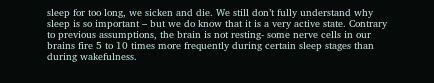sleep for too long, we sicken and die. We still don’t fully understand why sleep is so important – but we do know that it is a very active state. Contrary to previous assumptions, the brain is not resting- some nerve cells in our brains fire 5 to 10 times more frequently during certain sleep stages than during wakefulness.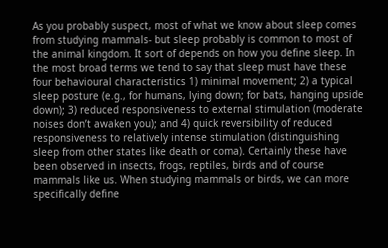As you probably suspect, most of what we know about sleep comes from studying mammals- but sleep probably is common to most of the animal kingdom. It sort of depends on how you define sleep. In the most broad terms we tend to say that sleep must have these four behavioural characteristics 1) minimal movement; 2) a typical sleep posture (e.g., for humans, lying down; for bats, hanging upside down); 3) reduced responsiveness to external stimulation (moderate noises don’t awaken you); and 4) quick reversibility of reduced responsiveness to relatively intense stimulation (distinguishing sleep from other states like death or coma). Certainly these have been observed in insects, frogs, reptiles, birds and of course mammals like us. When studying mammals or birds, we can more specifically define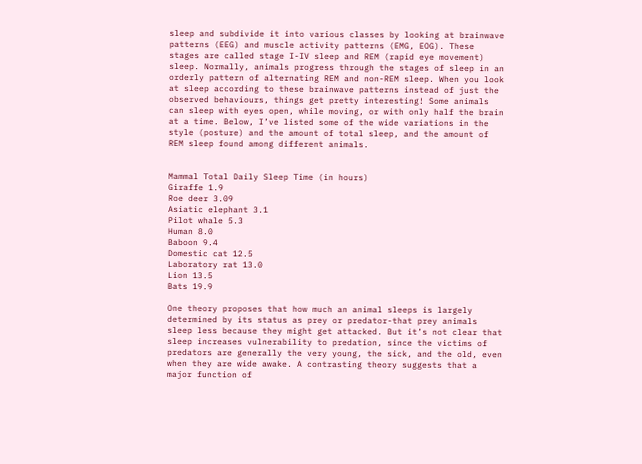sleep and subdivide it into various classes by looking at brainwave patterns (EEG) and muscle activity patterns (EMG, EOG). These stages are called stage I-IV sleep and REM (rapid eye movement) sleep. Normally, animals progress through the stages of sleep in an orderly pattern of alternating REM and non-REM sleep. When you look at sleep according to these brainwave patterns instead of just the observed behaviours, things get pretty interesting! Some animals can sleep with eyes open, while moving, or with only half the brain at a time. Below, I’ve listed some of the wide variations in the style (posture) and the amount of total sleep, and the amount of REM sleep found among different animals.


Mammal Total Daily Sleep Time (in hours)
Giraffe 1.9
Roe deer 3.09
Asiatic elephant 3.1
Pilot whale 5.3
Human 8.0
Baboon 9.4
Domestic cat 12.5
Laboratory rat 13.0
Lion 13.5
Bats 19.9

One theory proposes that how much an animal sleeps is largely determined by its status as prey or predator-that prey animals sleep less because they might get attacked. But it’s not clear that sleep increases vulnerability to predation, since the victims of predators are generally the very young, the sick, and the old, even when they are wide awake. A contrasting theory suggests that a major function of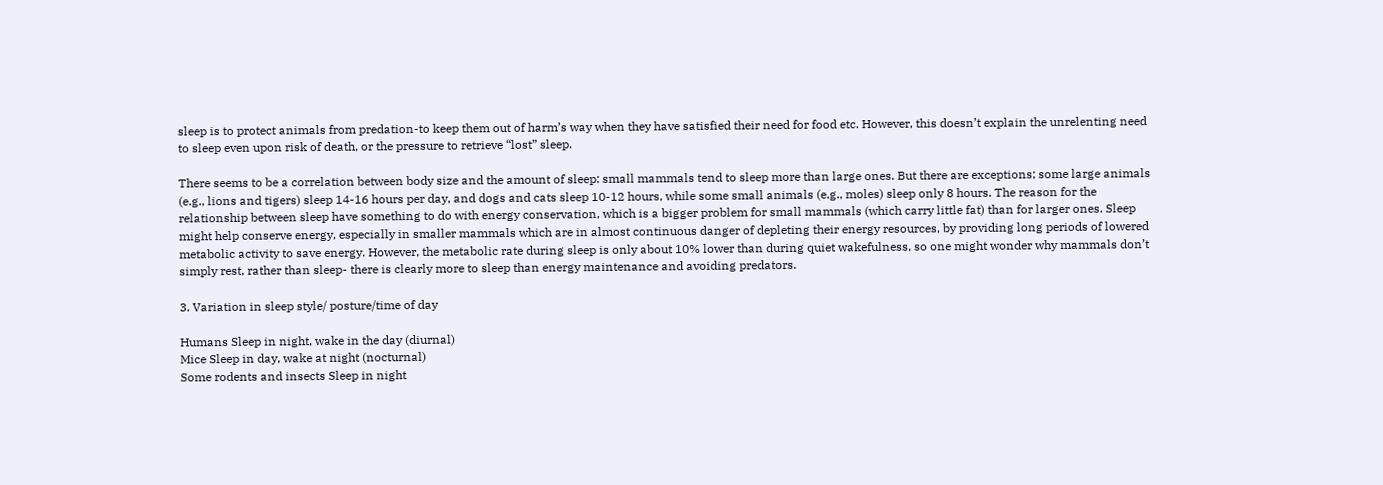sleep is to protect animals from predation-to keep them out of harm’s way when they have satisfied their need for food etc. However, this doesn’t explain the unrelenting need to sleep even upon risk of death, or the pressure to retrieve “lost” sleep.

There seems to be a correlation between body size and the amount of sleep: small mammals tend to sleep more than large ones. But there are exceptions; some large animals (e.g., lions and tigers) sleep 14-16 hours per day, and dogs and cats sleep 10-12 hours, while some small animals (e.g., moles) sleep only 8 hours. The reason for the relationship between sleep have something to do with energy conservation, which is a bigger problem for small mammals (which carry little fat) than for larger ones. Sleep might help conserve energy, especially in smaller mammals which are in almost continuous danger of depleting their energy resources, by providing long periods of lowered metabolic activity to save energy. However, the metabolic rate during sleep is only about 10% lower than during quiet wakefulness, so one might wonder why mammals don’t simply rest, rather than sleep- there is clearly more to sleep than energy maintenance and avoiding predators.

3. Variation in sleep style/ posture/time of day

Humans Sleep in night, wake in the day (diurnal)
Mice Sleep in day, wake at night (nocturnal)
Some rodents and insects Sleep in night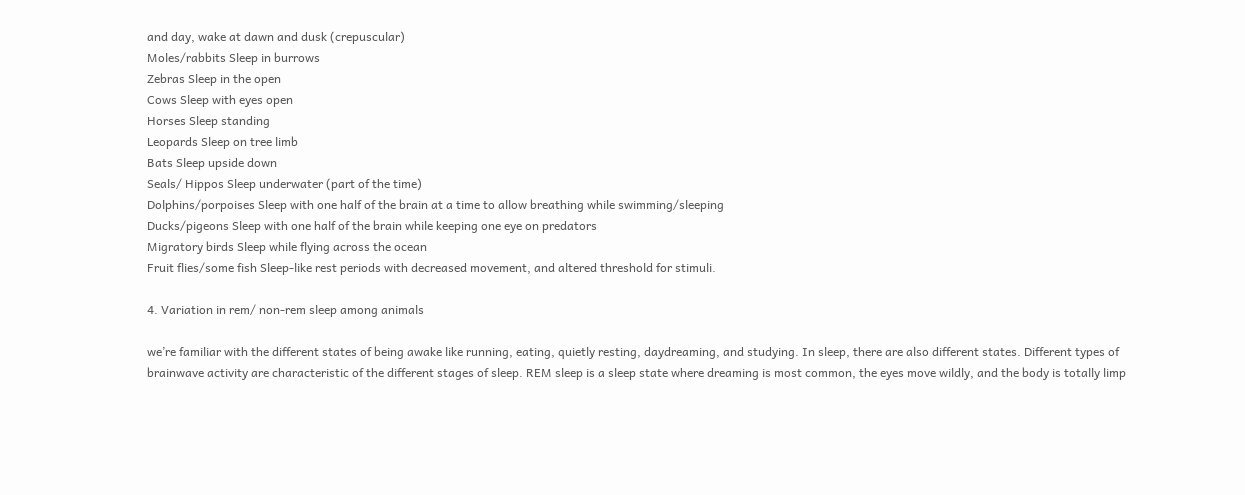and day, wake at dawn and dusk (crepuscular)
Moles/rabbits Sleep in burrows
Zebras Sleep in the open
Cows Sleep with eyes open
Horses Sleep standing
Leopards Sleep on tree limb
Bats Sleep upside down
Seals/ Hippos Sleep underwater (part of the time)
Dolphins/porpoises Sleep with one half of the brain at a time to allow breathing while swimming/sleeping
Ducks/pigeons Sleep with one half of the brain while keeping one eye on predators
Migratory birds Sleep while flying across the ocean
Fruit flies/some fish Sleep-like rest periods with decreased movement, and altered threshold for stimuli.

4. Variation in rem/ non-rem sleep among animals

we’re familiar with the different states of being awake like running, eating, quietly resting, daydreaming, and studying. In sleep, there are also different states. Different types of brainwave activity are characteristic of the different stages of sleep. REM sleep is a sleep state where dreaming is most common, the eyes move wildly, and the body is totally limp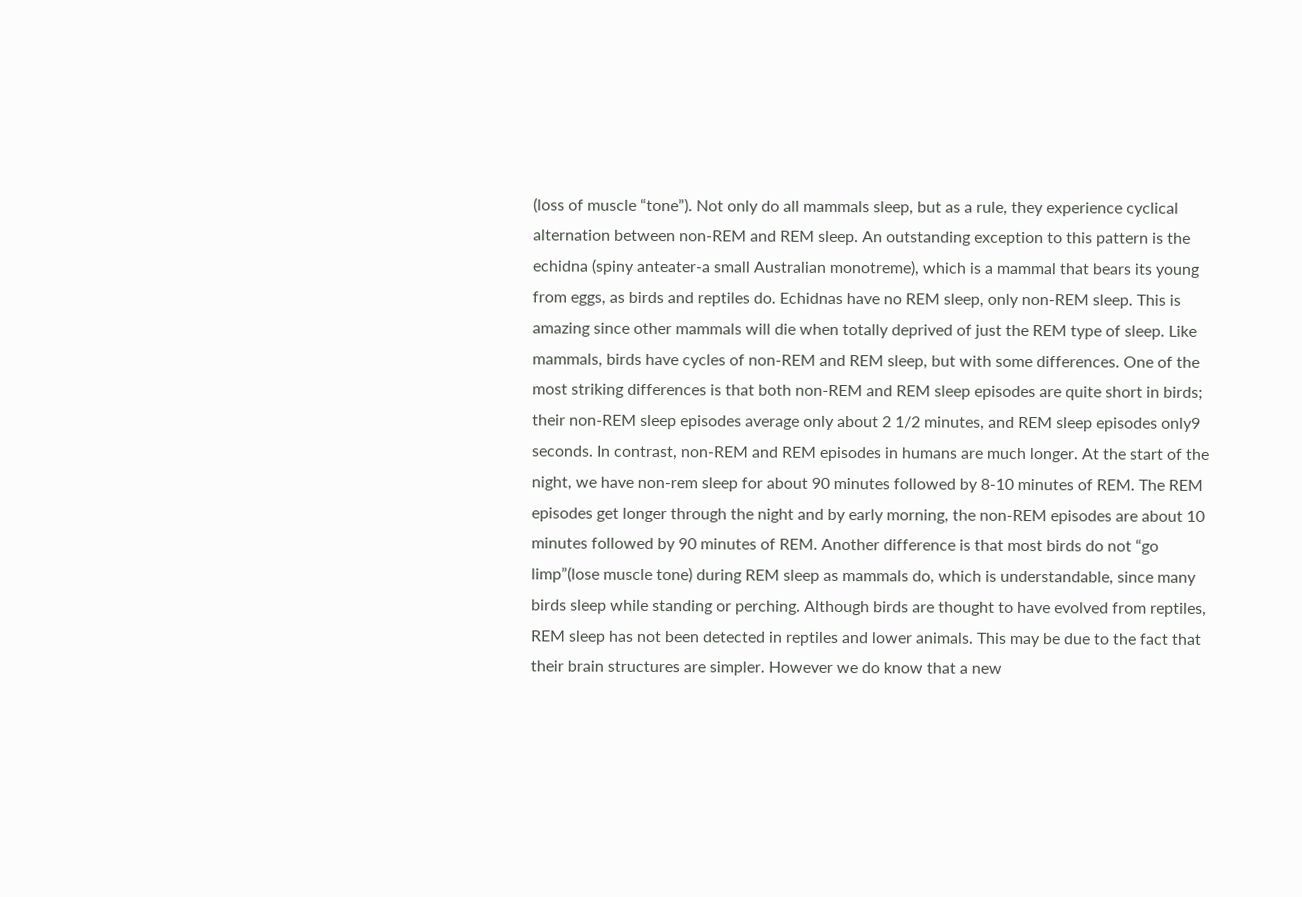(loss of muscle “tone”). Not only do all mammals sleep, but as a rule, they experience cyclical alternation between non-REM and REM sleep. An outstanding exception to this pattern is the echidna (spiny anteater-a small Australian monotreme), which is a mammal that bears its young from eggs, as birds and reptiles do. Echidnas have no REM sleep, only non-REM sleep. This is amazing since other mammals will die when totally deprived of just the REM type of sleep. Like mammals, birds have cycles of non-REM and REM sleep, but with some differences. One of the most striking differences is that both non-REM and REM sleep episodes are quite short in birds; their non-REM sleep episodes average only about 2 1/2 minutes, and REM sleep episodes only9 seconds. In contrast, non-REM and REM episodes in humans are much longer. At the start of the night, we have non-rem sleep for about 90 minutes followed by 8-10 minutes of REM. The REM episodes get longer through the night and by early morning, the non-REM episodes are about 10 minutes followed by 90 minutes of REM. Another difference is that most birds do not “go limp”(lose muscle tone) during REM sleep as mammals do, which is understandable, since many birds sleep while standing or perching. Although birds are thought to have evolved from reptiles, REM sleep has not been detected in reptiles and lower animals. This may be due to the fact that their brain structures are simpler. However we do know that a new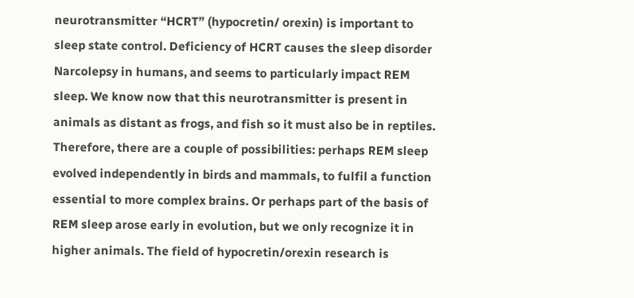neurotransmitter “HCRT” (hypocretin/ orexin) is important to sleep state control. Deficiency of HCRT causes the sleep disorder Narcolepsy in humans, and seems to particularly impact REM sleep. We know now that this neurotransmitter is present in animals as distant as frogs, and fish so it must also be in reptiles. Therefore, there are a couple of possibilities: perhaps REM sleep evolved independently in birds and mammals, to fulfil a function essential to more complex brains. Or perhaps part of the basis of REM sleep arose early in evolution, but we only recognize it in higher animals. The field of hypocretin/orexin research is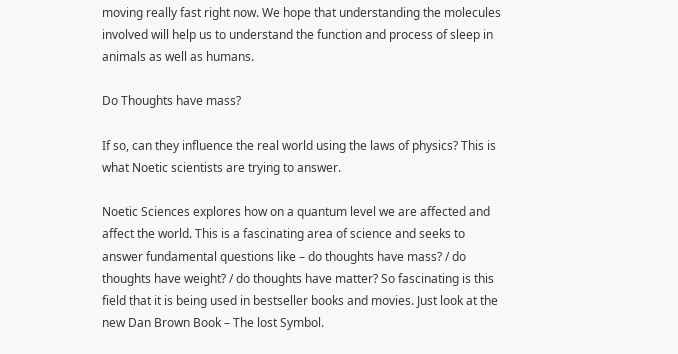moving really fast right now. We hope that understanding the molecules involved will help us to understand the function and process of sleep in animals as well as humans.

Do Thoughts have mass?

If so, can they influence the real world using the laws of physics? This is what Noetic scientists are trying to answer.

Noetic Sciences explores how on a quantum level we are affected and affect the world. This is a fascinating area of science and seeks to answer fundamental questions like – do thoughts have mass? / do thoughts have weight? / do thoughts have matter? So fascinating is this field that it is being used in bestseller books and movies. Just look at the new Dan Brown Book – The lost Symbol.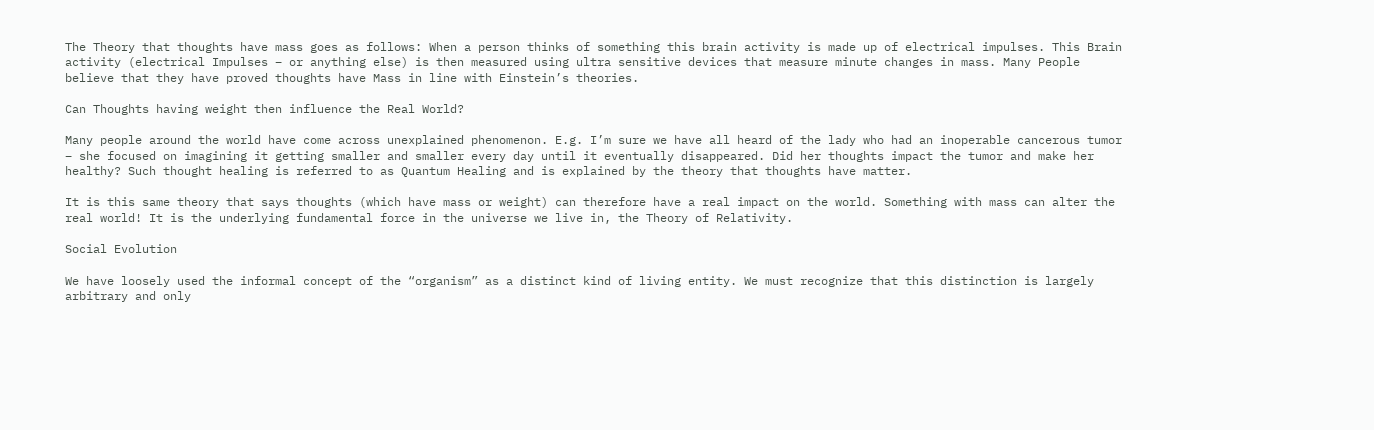The Theory that thoughts have mass goes as follows: When a person thinks of something this brain activity is made up of electrical impulses. This Brain activity (electrical Impulses – or anything else) is then measured using ultra sensitive devices that measure minute changes in mass. Many People believe that they have proved thoughts have Mass in line with Einstein’s theories.

Can Thoughts having weight then influence the Real World?

Many people around the world have come across unexplained phenomenon. E.g. I’m sure we have all heard of the lady who had an inoperable cancerous tumor – she focused on imagining it getting smaller and smaller every day until it eventually disappeared. Did her thoughts impact the tumor and make her healthy? Such thought healing is referred to as Quantum Healing and is explained by the theory that thoughts have matter.

It is this same theory that says thoughts (which have mass or weight) can therefore have a real impact on the world. Something with mass can alter the real world! It is the underlying fundamental force in the universe we live in, the Theory of Relativity.

Social Evolution

We have loosely used the informal concept of the “organism” as a distinct kind of living entity. We must recognize that this distinction is largely arbitrary and only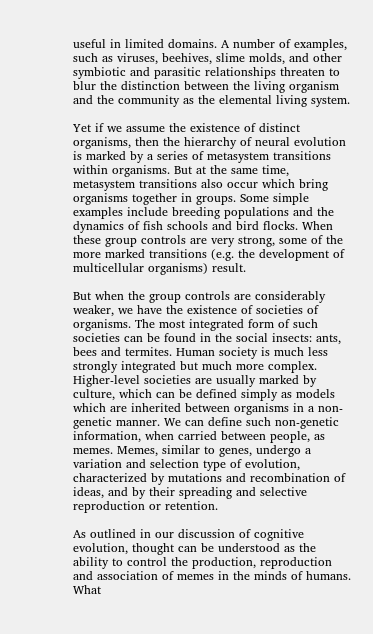useful in limited domains. A number of examples, such as viruses, beehives, slime molds, and other symbiotic and parasitic relationships threaten to blur the distinction between the living organism and the community as the elemental living system.

Yet if we assume the existence of distinct organisms, then the hierarchy of neural evolution is marked by a series of metasystem transitions within organisms. But at the same time, metasystem transitions also occur which bring organisms together in groups. Some simple examples include breeding populations and the dynamics of fish schools and bird flocks. When these group controls are very strong, some of the more marked transitions (e.g. the development of multicellular organisms) result.

But when the group controls are considerably weaker, we have the existence of societies of organisms. The most integrated form of such societies can be found in the social insects: ants, bees and termites. Human society is much less strongly integrated but much more complex. Higher-level societies are usually marked by culture, which can be defined simply as models which are inherited between organisms in a non-genetic manner. We can define such non-genetic information, when carried between people, as memes. Memes, similar to genes, undergo a variation and selection type of evolution, characterized by mutations and recombination of ideas, and by their spreading and selective reproduction or retention.

As outlined in our discussion of cognitive evolution, thought can be understood as the ability to control the production, reproduction and association of memes in the minds of humans. What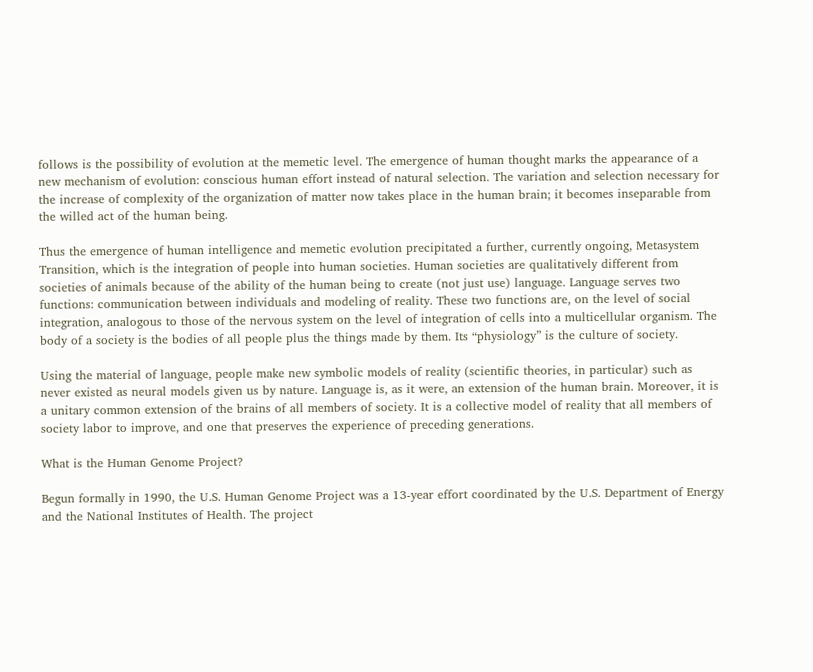follows is the possibility of evolution at the memetic level. The emergence of human thought marks the appearance of a new mechanism of evolution: conscious human effort instead of natural selection. The variation and selection necessary for the increase of complexity of the organization of matter now takes place in the human brain; it becomes inseparable from the willed act of the human being.

Thus the emergence of human intelligence and memetic evolution precipitated a further, currently ongoing, Metasystem Transition, which is the integration of people into human societies. Human societies are qualitatively different from societies of animals because of the ability of the human being to create (not just use) language. Language serves two functions: communication between individuals and modeling of reality. These two functions are, on the level of social integration, analogous to those of the nervous system on the level of integration of cells into a multicellular organism. The body of a society is the bodies of all people plus the things made by them. Its “physiology” is the culture of society.

Using the material of language, people make new symbolic models of reality (scientific theories, in particular) such as never existed as neural models given us by nature. Language is, as it were, an extension of the human brain. Moreover, it is a unitary common extension of the brains of all members of society. It is a collective model of reality that all members of society labor to improve, and one that preserves the experience of preceding generations.

What is the Human Genome Project?

Begun formally in 1990, the U.S. Human Genome Project was a 13-year effort coordinated by the U.S. Department of Energy and the National Institutes of Health. The project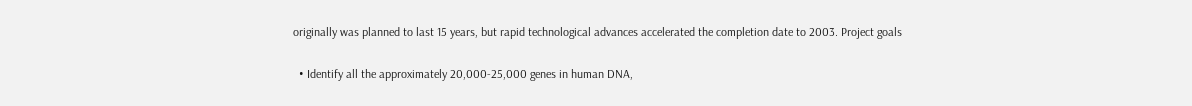originally was planned to last 15 years, but rapid technological advances accelerated the completion date to 2003. Project goals

  • Identify all the approximately 20,000-25,000 genes in human DNA,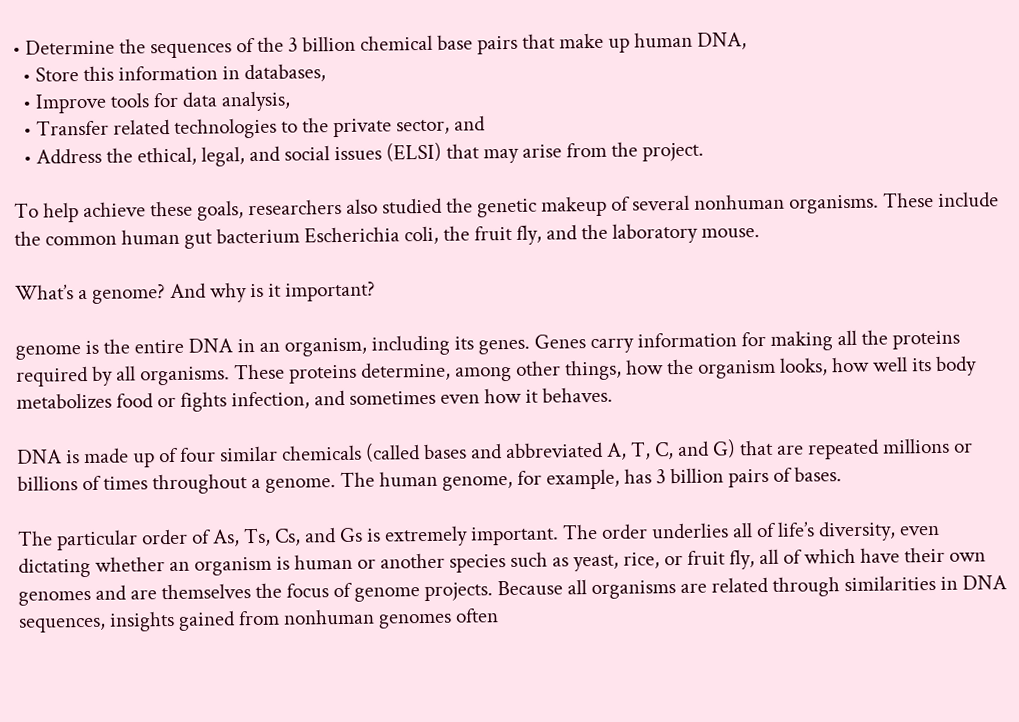• Determine the sequences of the 3 billion chemical base pairs that make up human DNA,
  • Store this information in databases,
  • Improve tools for data analysis,
  • Transfer related technologies to the private sector, and
  • Address the ethical, legal, and social issues (ELSI) that may arise from the project.

To help achieve these goals, researchers also studied the genetic makeup of several nonhuman organisms. These include the common human gut bacterium Escherichia coli, the fruit fly, and the laboratory mouse.

What’s a genome? And why is it important?

genome is the entire DNA in an organism, including its genes. Genes carry information for making all the proteins required by all organisms. These proteins determine, among other things, how the organism looks, how well its body metabolizes food or fights infection, and sometimes even how it behaves.

DNA is made up of four similar chemicals (called bases and abbreviated A, T, C, and G) that are repeated millions or billions of times throughout a genome. The human genome, for example, has 3 billion pairs of bases.

The particular order of As, Ts, Cs, and Gs is extremely important. The order underlies all of life’s diversity, even dictating whether an organism is human or another species such as yeast, rice, or fruit fly, all of which have their own genomes and are themselves the focus of genome projects. Because all organisms are related through similarities in DNA sequences, insights gained from nonhuman genomes often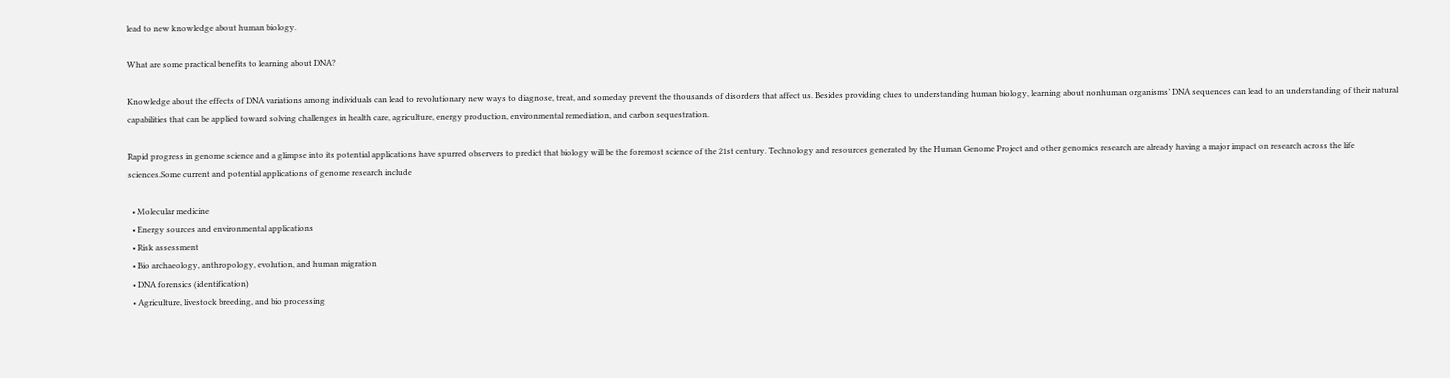lead to new knowledge about human biology.

What are some practical benefits to learning about DNA?

Knowledge about the effects of DNA variations among individuals can lead to revolutionary new ways to diagnose, treat, and someday prevent the thousands of disorders that affect us. Besides providing clues to understanding human biology, learning about nonhuman organisms’ DNA sequences can lead to an understanding of their natural capabilities that can be applied toward solving challenges in health care, agriculture, energy production, environmental remediation, and carbon sequestration.

Rapid progress in genome science and a glimpse into its potential applications have spurred observers to predict that biology will be the foremost science of the 21st century. Technology and resources generated by the Human Genome Project and other genomics research are already having a major impact on research across the life sciences.Some current and potential applications of genome research include

  • Molecular medicine
  • Energy sources and environmental applications
  • Risk assessment
  • Bio archaeology, anthropology, evolution, and human migration
  • DNA forensics (identification)
  • Agriculture, livestock breeding, and bio processing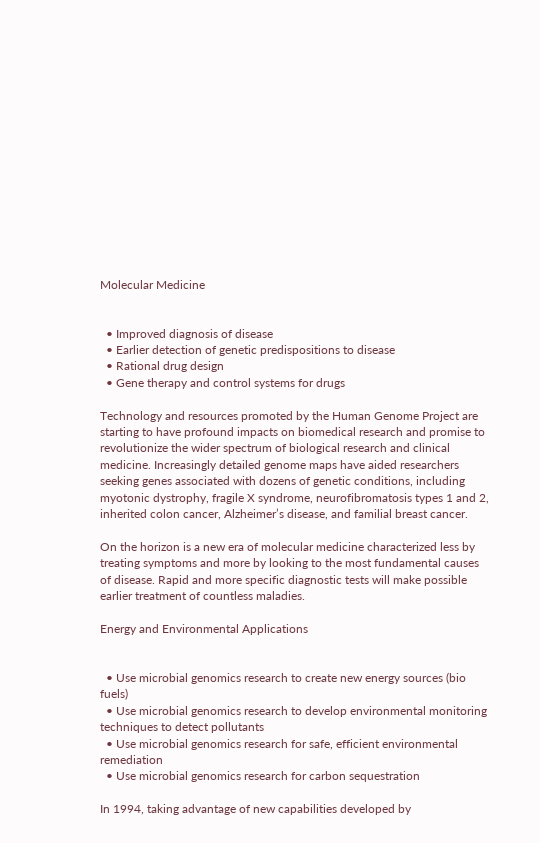Molecular Medicine


  • Improved diagnosis of disease
  • Earlier detection of genetic predispositions to disease
  • Rational drug design
  • Gene therapy and control systems for drugs

Technology and resources promoted by the Human Genome Project are starting to have profound impacts on biomedical research and promise to revolutionize the wider spectrum of biological research and clinical medicine. Increasingly detailed genome maps have aided researchers seeking genes associated with dozens of genetic conditions, including myotonic dystrophy, fragile X syndrome, neurofibromatosis types 1 and 2, inherited colon cancer, Alzheimer’s disease, and familial breast cancer.

On the horizon is a new era of molecular medicine characterized less by treating symptoms and more by looking to the most fundamental causes of disease. Rapid and more specific diagnostic tests will make possible earlier treatment of countless maladies.

Energy and Environmental Applications


  • Use microbial genomics research to create new energy sources (bio fuels)
  • Use microbial genomics research to develop environmental monitoring techniques to detect pollutants
  • Use microbial genomics research for safe, efficient environmental remediation
  • Use microbial genomics research for carbon sequestration

In 1994, taking advantage of new capabilities developed by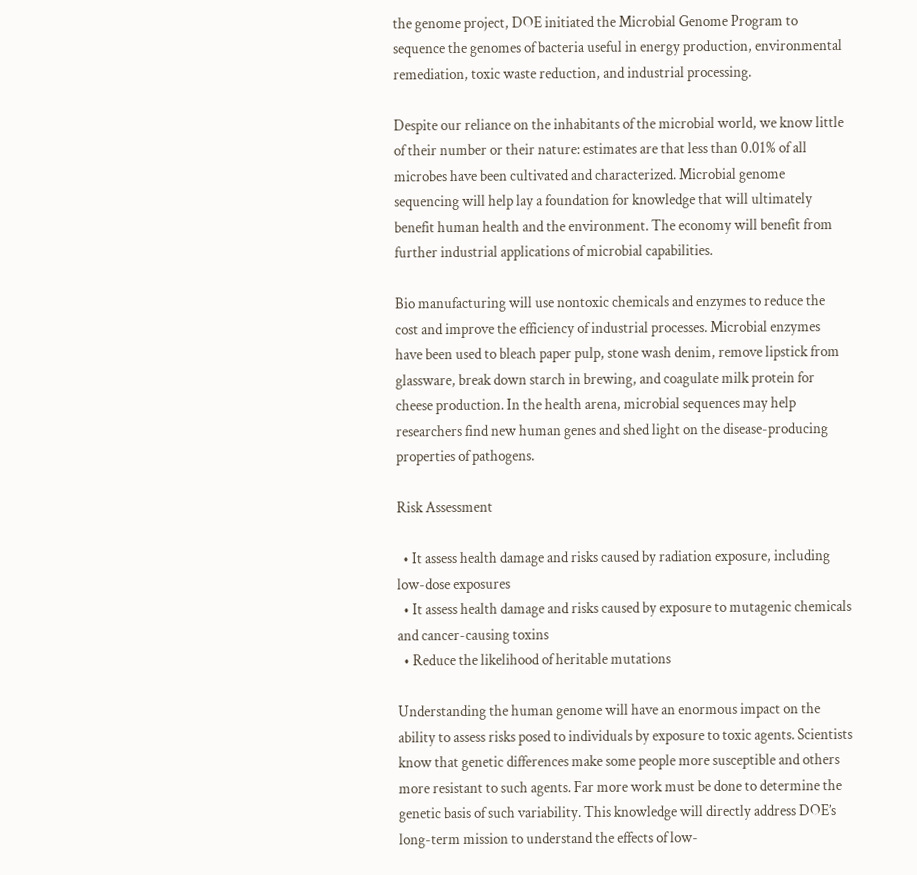the genome project, DOE initiated the Microbial Genome Program to sequence the genomes of bacteria useful in energy production, environmental remediation, toxic waste reduction, and industrial processing.

Despite our reliance on the inhabitants of the microbial world, we know little of their number or their nature: estimates are that less than 0.01% of all microbes have been cultivated and characterized. Microbial genome sequencing will help lay a foundation for knowledge that will ultimately benefit human health and the environment. The economy will benefit from further industrial applications of microbial capabilities.

Bio manufacturing will use nontoxic chemicals and enzymes to reduce the cost and improve the efficiency of industrial processes. Microbial enzymes have been used to bleach paper pulp, stone wash denim, remove lipstick from glassware, break down starch in brewing, and coagulate milk protein for cheese production. In the health arena, microbial sequences may help researchers find new human genes and shed light on the disease-producing properties of pathogens.

Risk Assessment

  • It assess health damage and risks caused by radiation exposure, including low-dose exposures
  • It assess health damage and risks caused by exposure to mutagenic chemicals and cancer-causing toxins
  • Reduce the likelihood of heritable mutations

Understanding the human genome will have an enormous impact on the ability to assess risks posed to individuals by exposure to toxic agents. Scientists know that genetic differences make some people more susceptible and others more resistant to such agents. Far more work must be done to determine the genetic basis of such variability. This knowledge will directly address DOE’s long-term mission to understand the effects of low-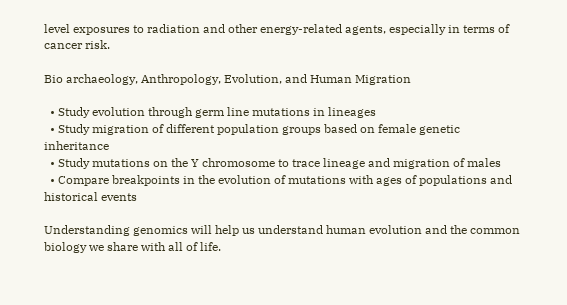level exposures to radiation and other energy-related agents, especially in terms of cancer risk.

Bio archaeology, Anthropology, Evolution, and Human Migration

  • Study evolution through germ line mutations in lineages
  • Study migration of different population groups based on female genetic inheritance
  • Study mutations on the Y chromosome to trace lineage and migration of males
  • Compare breakpoints in the evolution of mutations with ages of populations and historical events

Understanding genomics will help us understand human evolution and the common biology we share with all of life.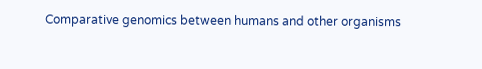Comparative genomics between humans and other organisms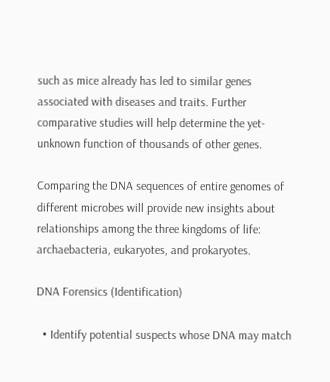such as mice already has led to similar genes associated with diseases and traits. Further comparative studies will help determine the yet-unknown function of thousands of other genes.

Comparing the DNA sequences of entire genomes of different microbes will provide new insights about relationships among the three kingdoms of life: archaebacteria, eukaryotes, and prokaryotes.

DNA Forensics (Identification)

  • Identify potential suspects whose DNA may match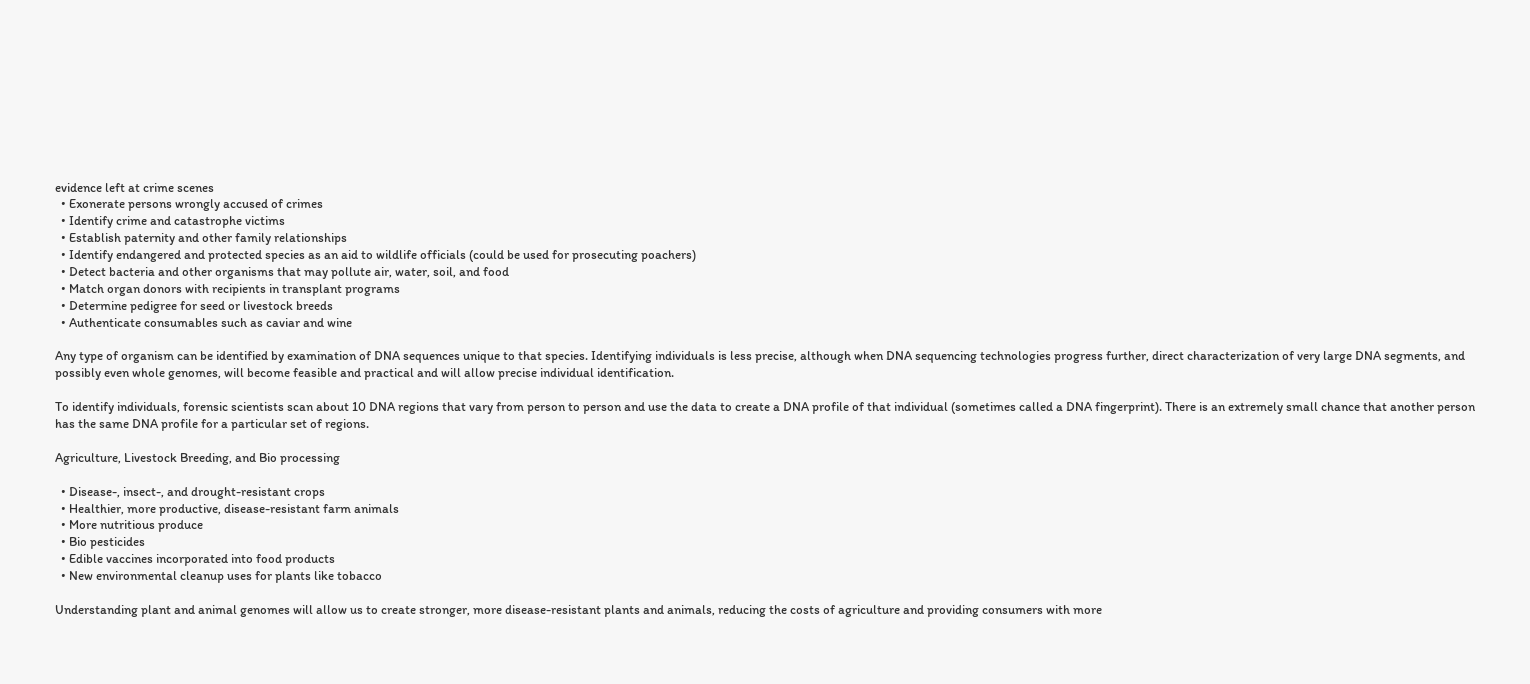evidence left at crime scenes
  • Exonerate persons wrongly accused of crimes
  • Identify crime and catastrophe victims
  • Establish paternity and other family relationships
  • Identify endangered and protected species as an aid to wildlife officials (could be used for prosecuting poachers)
  • Detect bacteria and other organisms that may pollute air, water, soil, and food
  • Match organ donors with recipients in transplant programs
  • Determine pedigree for seed or livestock breeds
  • Authenticate consumables such as caviar and wine

Any type of organism can be identified by examination of DNA sequences unique to that species. Identifying individuals is less precise, although when DNA sequencing technologies progress further, direct characterization of very large DNA segments, and possibly even whole genomes, will become feasible and practical and will allow precise individual identification.

To identify individuals, forensic scientists scan about 10 DNA regions that vary from person to person and use the data to create a DNA profile of that individual (sometimes called a DNA fingerprint). There is an extremely small chance that another person has the same DNA profile for a particular set of regions.

Agriculture, Livestock Breeding, and Bio processing

  • Disease-, insect-, and drought-resistant crops
  • Healthier, more productive, disease-resistant farm animals
  • More nutritious produce
  • Bio pesticides
  • Edible vaccines incorporated into food products
  • New environmental cleanup uses for plants like tobacco

Understanding plant and animal genomes will allow us to create stronger, more disease-resistant plants and animals, reducing the costs of agriculture and providing consumers with more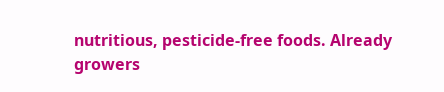nutritious, pesticide-free foods. Already growers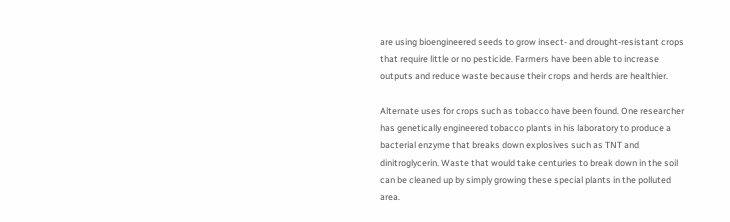are using bioengineered seeds to grow insect- and drought-resistant crops that require little or no pesticide. Farmers have been able to increase outputs and reduce waste because their crops and herds are healthier.

Alternate uses for crops such as tobacco have been found. One researcher has genetically engineered tobacco plants in his laboratory to produce a bacterial enzyme that breaks down explosives such as TNT and dinitroglycerin. Waste that would take centuries to break down in the soil can be cleaned up by simply growing these special plants in the polluted area.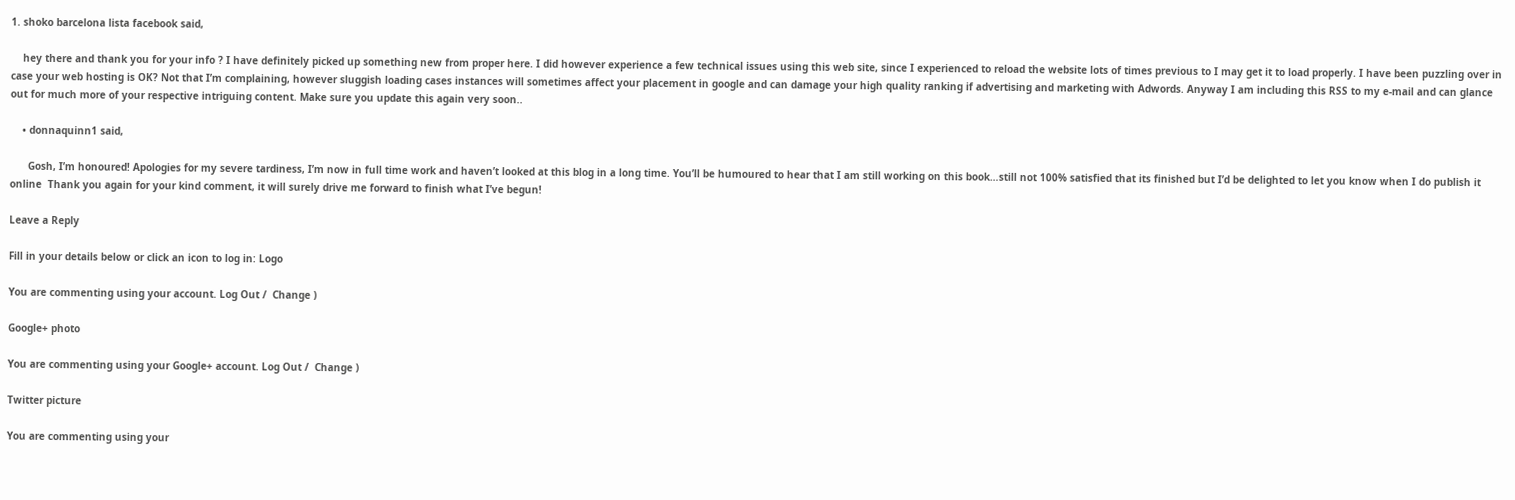1. shoko barcelona lista facebook said,

    hey there and thank you for your info ? I have definitely picked up something new from proper here. I did however experience a few technical issues using this web site, since I experienced to reload the website lots of times previous to I may get it to load properly. I have been puzzling over in case your web hosting is OK? Not that I’m complaining, however sluggish loading cases instances will sometimes affect your placement in google and can damage your high quality ranking if advertising and marketing with Adwords. Anyway I am including this RSS to my e-mail and can glance out for much more of your respective intriguing content. Make sure you update this again very soon..

    • donnaquinn1 said,

      Gosh, I’m honoured! Apologies for my severe tardiness, I’m now in full time work and haven’t looked at this blog in a long time. You’ll be humoured to hear that I am still working on this book…still not 100% satisfied that its finished but I’d be delighted to let you know when I do publish it online  Thank you again for your kind comment, it will surely drive me forward to finish what I’ve begun!

Leave a Reply

Fill in your details below or click an icon to log in: Logo

You are commenting using your account. Log Out /  Change )

Google+ photo

You are commenting using your Google+ account. Log Out /  Change )

Twitter picture

You are commenting using your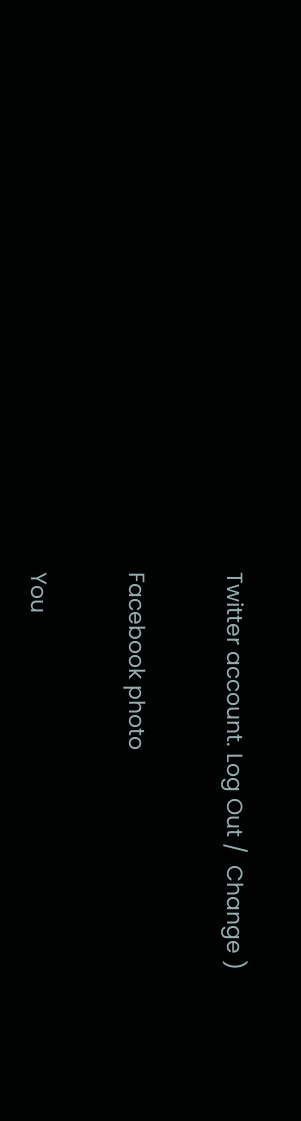Twitter account. Log Out /  Change )

Facebook photo

You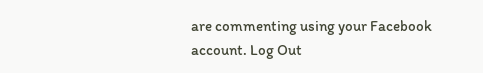are commenting using your Facebook account. Log Out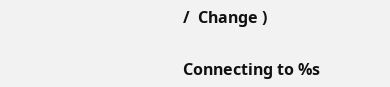/  Change )

Connecting to %s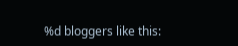%d bloggers like this: